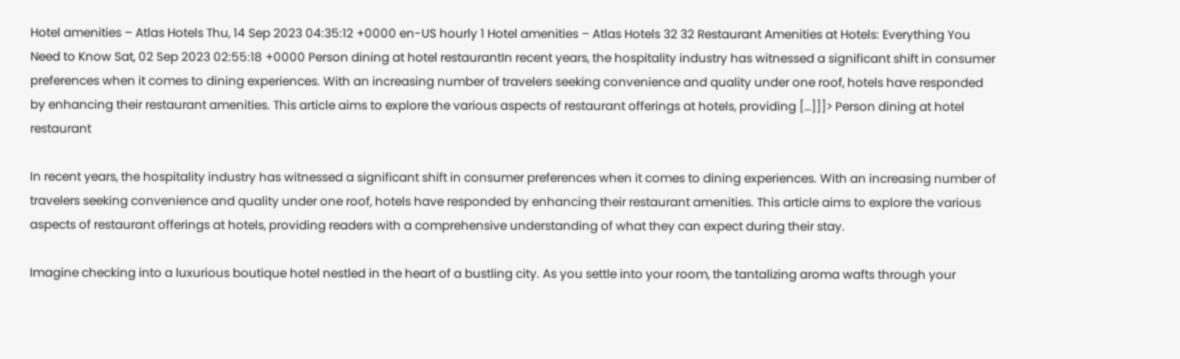Hotel amenities – Atlas Hotels Thu, 14 Sep 2023 04:35:12 +0000 en-US hourly 1 Hotel amenities – Atlas Hotels 32 32 Restaurant Amenities at Hotels: Everything You Need to Know Sat, 02 Sep 2023 02:55:18 +0000 Person dining at hotel restaurantIn recent years, the hospitality industry has witnessed a significant shift in consumer preferences when it comes to dining experiences. With an increasing number of travelers seeking convenience and quality under one roof, hotels have responded by enhancing their restaurant amenities. This article aims to explore the various aspects of restaurant offerings at hotels, providing […]]]> Person dining at hotel restaurant

In recent years, the hospitality industry has witnessed a significant shift in consumer preferences when it comes to dining experiences. With an increasing number of travelers seeking convenience and quality under one roof, hotels have responded by enhancing their restaurant amenities. This article aims to explore the various aspects of restaurant offerings at hotels, providing readers with a comprehensive understanding of what they can expect during their stay.

Imagine checking into a luxurious boutique hotel nestled in the heart of a bustling city. As you settle into your room, the tantalizing aroma wafts through your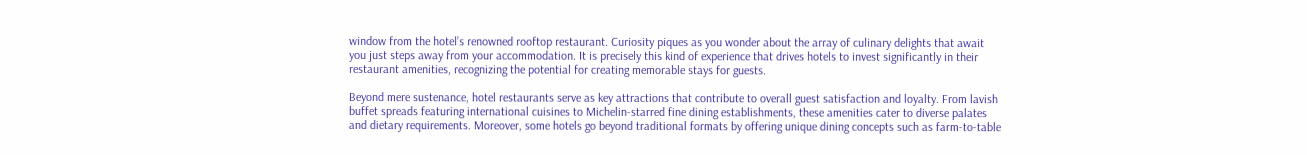window from the hotel’s renowned rooftop restaurant. Curiosity piques as you wonder about the array of culinary delights that await you just steps away from your accommodation. It is precisely this kind of experience that drives hotels to invest significantly in their restaurant amenities, recognizing the potential for creating memorable stays for guests.

Beyond mere sustenance, hotel restaurants serve as key attractions that contribute to overall guest satisfaction and loyalty. From lavish buffet spreads featuring international cuisines to Michelin-starred fine dining establishments, these amenities cater to diverse palates and dietary requirements. Moreover, some hotels go beyond traditional formats by offering unique dining concepts such as farm-to-table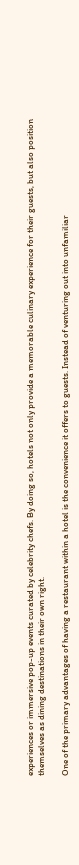experiences or immersive pop-up events curated by celebrity chefs. By doing so, hotels not only provide a memorable culinary experience for their guests, but also position themselves as dining destinations in their own right.

One of the primary advantages of having a restaurant within a hotel is the convenience it offers to guests. Instead of venturing out into unfamiliar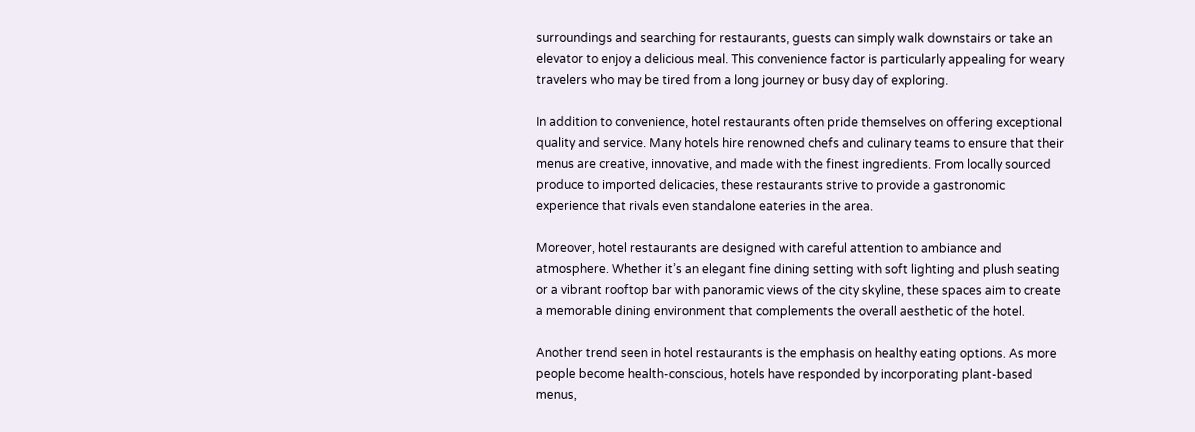surroundings and searching for restaurants, guests can simply walk downstairs or take an elevator to enjoy a delicious meal. This convenience factor is particularly appealing for weary travelers who may be tired from a long journey or busy day of exploring.

In addition to convenience, hotel restaurants often pride themselves on offering exceptional quality and service. Many hotels hire renowned chefs and culinary teams to ensure that their menus are creative, innovative, and made with the finest ingredients. From locally sourced produce to imported delicacies, these restaurants strive to provide a gastronomic experience that rivals even standalone eateries in the area.

Moreover, hotel restaurants are designed with careful attention to ambiance and atmosphere. Whether it’s an elegant fine dining setting with soft lighting and plush seating or a vibrant rooftop bar with panoramic views of the city skyline, these spaces aim to create a memorable dining environment that complements the overall aesthetic of the hotel.

Another trend seen in hotel restaurants is the emphasis on healthy eating options. As more people become health-conscious, hotels have responded by incorporating plant-based menus,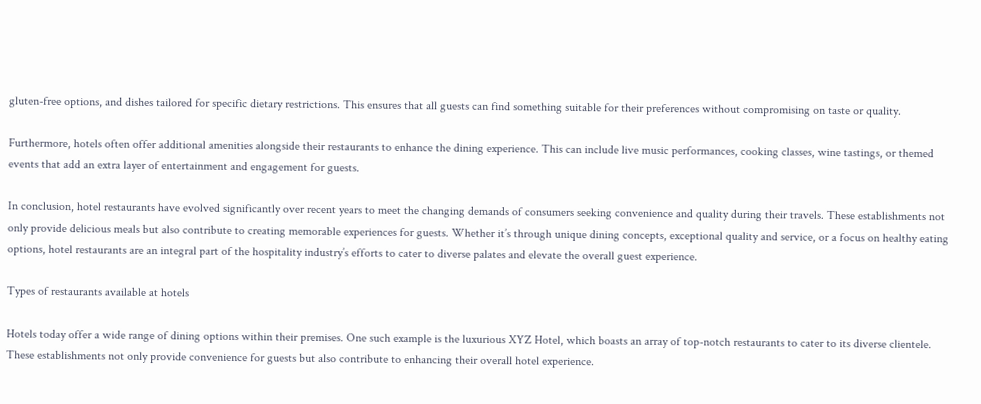gluten-free options, and dishes tailored for specific dietary restrictions. This ensures that all guests can find something suitable for their preferences without compromising on taste or quality.

Furthermore, hotels often offer additional amenities alongside their restaurants to enhance the dining experience. This can include live music performances, cooking classes, wine tastings, or themed events that add an extra layer of entertainment and engagement for guests.

In conclusion, hotel restaurants have evolved significantly over recent years to meet the changing demands of consumers seeking convenience and quality during their travels. These establishments not only provide delicious meals but also contribute to creating memorable experiences for guests. Whether it’s through unique dining concepts, exceptional quality and service, or a focus on healthy eating options, hotel restaurants are an integral part of the hospitality industry’s efforts to cater to diverse palates and elevate the overall guest experience.

Types of restaurants available at hotels

Hotels today offer a wide range of dining options within their premises. One such example is the luxurious XYZ Hotel, which boasts an array of top-notch restaurants to cater to its diverse clientele. These establishments not only provide convenience for guests but also contribute to enhancing their overall hotel experience.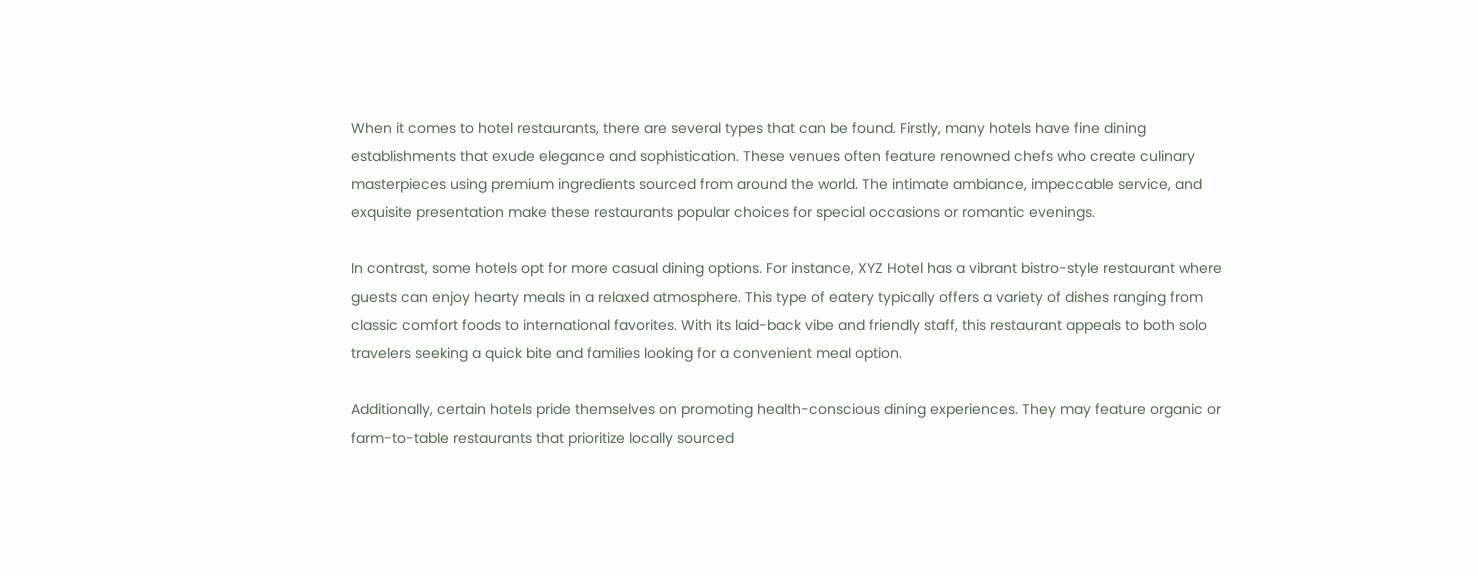When it comes to hotel restaurants, there are several types that can be found. Firstly, many hotels have fine dining establishments that exude elegance and sophistication. These venues often feature renowned chefs who create culinary masterpieces using premium ingredients sourced from around the world. The intimate ambiance, impeccable service, and exquisite presentation make these restaurants popular choices for special occasions or romantic evenings.

In contrast, some hotels opt for more casual dining options. For instance, XYZ Hotel has a vibrant bistro-style restaurant where guests can enjoy hearty meals in a relaxed atmosphere. This type of eatery typically offers a variety of dishes ranging from classic comfort foods to international favorites. With its laid-back vibe and friendly staff, this restaurant appeals to both solo travelers seeking a quick bite and families looking for a convenient meal option.

Additionally, certain hotels pride themselves on promoting health-conscious dining experiences. They may feature organic or farm-to-table restaurants that prioritize locally sourced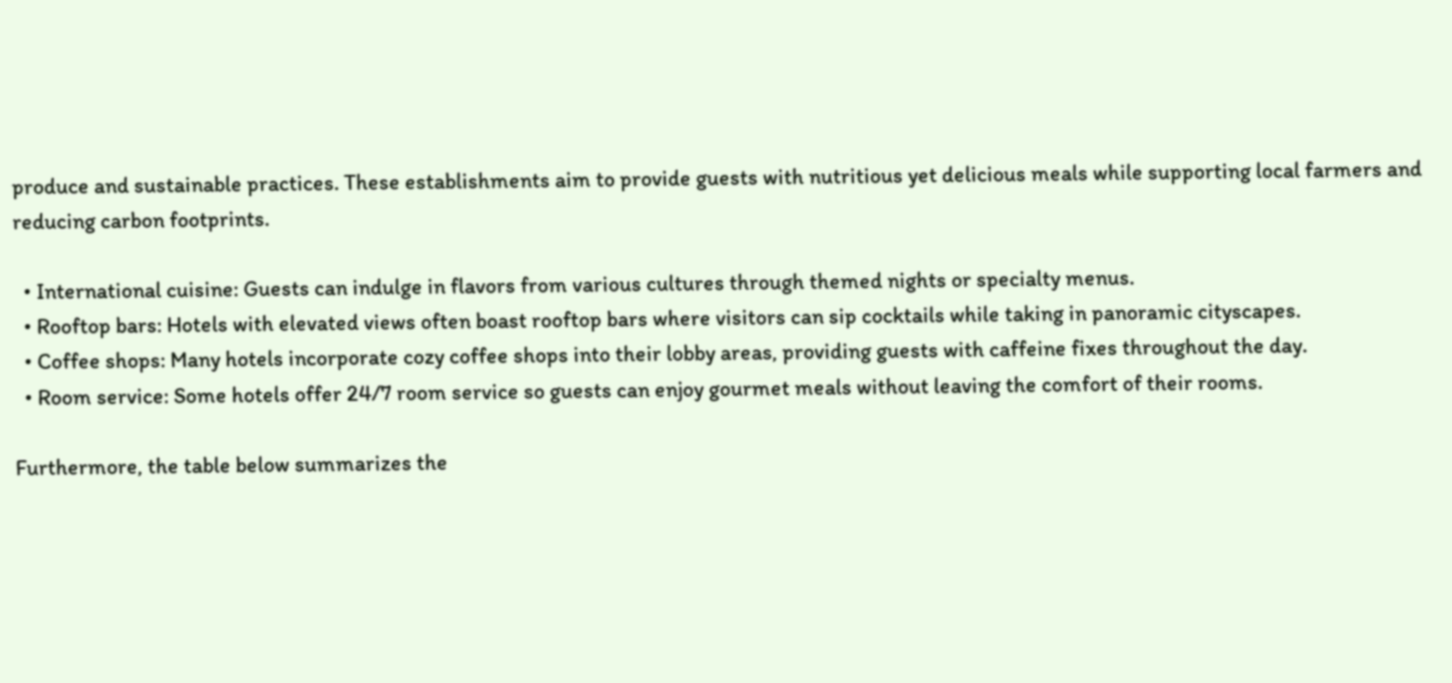produce and sustainable practices. These establishments aim to provide guests with nutritious yet delicious meals while supporting local farmers and reducing carbon footprints.

  • International cuisine: Guests can indulge in flavors from various cultures through themed nights or specialty menus.
  • Rooftop bars: Hotels with elevated views often boast rooftop bars where visitors can sip cocktails while taking in panoramic cityscapes.
  • Coffee shops: Many hotels incorporate cozy coffee shops into their lobby areas, providing guests with caffeine fixes throughout the day.
  • Room service: Some hotels offer 24/7 room service so guests can enjoy gourmet meals without leaving the comfort of their rooms.

Furthermore, the table below summarizes the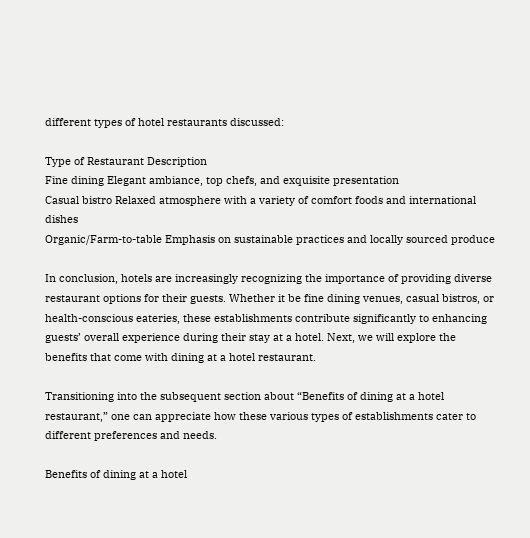different types of hotel restaurants discussed:

Type of Restaurant Description
Fine dining Elegant ambiance, top chefs, and exquisite presentation
Casual bistro Relaxed atmosphere with a variety of comfort foods and international dishes
Organic/Farm-to-table Emphasis on sustainable practices and locally sourced produce

In conclusion, hotels are increasingly recognizing the importance of providing diverse restaurant options for their guests. Whether it be fine dining venues, casual bistros, or health-conscious eateries, these establishments contribute significantly to enhancing guests’ overall experience during their stay at a hotel. Next, we will explore the benefits that come with dining at a hotel restaurant.

Transitioning into the subsequent section about “Benefits of dining at a hotel restaurant,” one can appreciate how these various types of establishments cater to different preferences and needs.

Benefits of dining at a hotel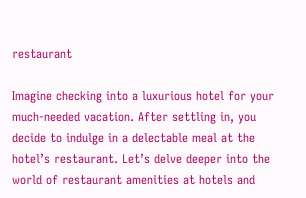restaurant

Imagine checking into a luxurious hotel for your much-needed vacation. After settling in, you decide to indulge in a delectable meal at the hotel’s restaurant. Let’s delve deeper into the world of restaurant amenities at hotels and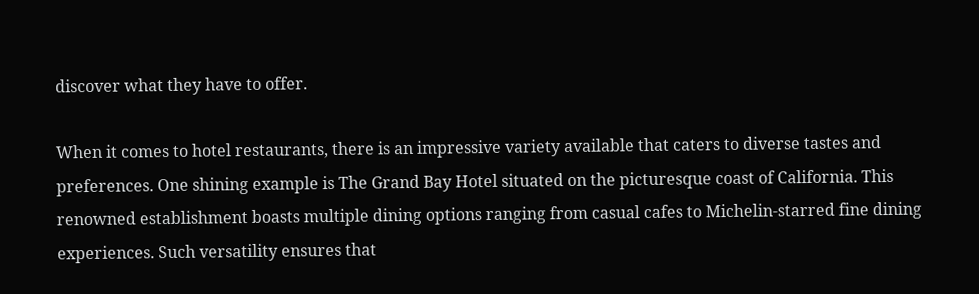discover what they have to offer.

When it comes to hotel restaurants, there is an impressive variety available that caters to diverse tastes and preferences. One shining example is The Grand Bay Hotel situated on the picturesque coast of California. This renowned establishment boasts multiple dining options ranging from casual cafes to Michelin-starred fine dining experiences. Such versatility ensures that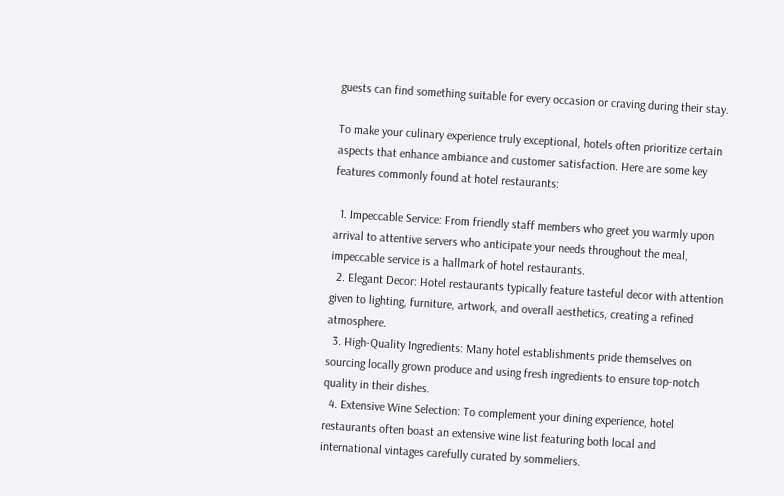guests can find something suitable for every occasion or craving during their stay.

To make your culinary experience truly exceptional, hotels often prioritize certain aspects that enhance ambiance and customer satisfaction. Here are some key features commonly found at hotel restaurants:

  1. Impeccable Service: From friendly staff members who greet you warmly upon arrival to attentive servers who anticipate your needs throughout the meal, impeccable service is a hallmark of hotel restaurants.
  2. Elegant Decor: Hotel restaurants typically feature tasteful decor with attention given to lighting, furniture, artwork, and overall aesthetics, creating a refined atmosphere.
  3. High-Quality Ingredients: Many hotel establishments pride themselves on sourcing locally grown produce and using fresh ingredients to ensure top-notch quality in their dishes.
  4. Extensive Wine Selection: To complement your dining experience, hotel restaurants often boast an extensive wine list featuring both local and international vintages carefully curated by sommeliers.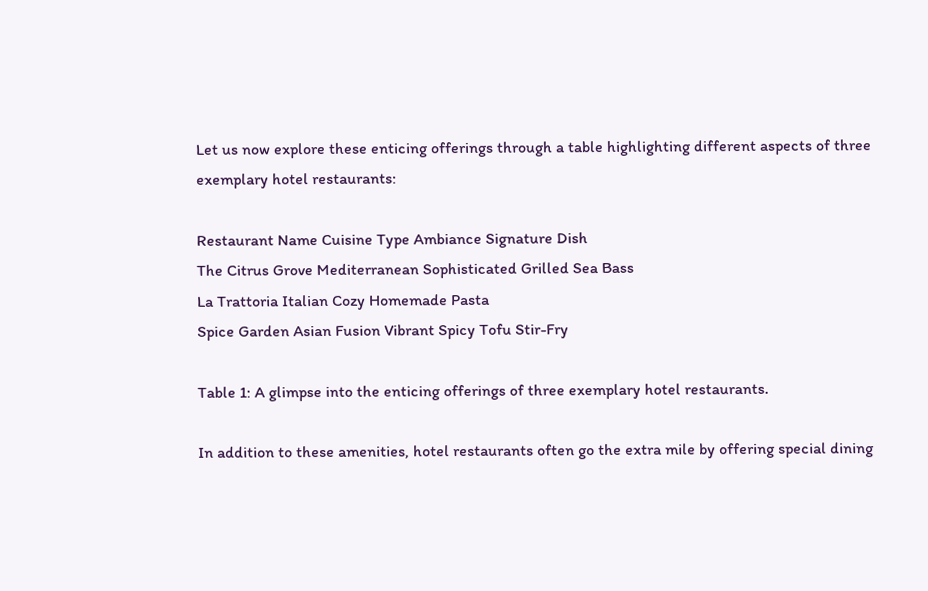Let us now explore these enticing offerings through a table highlighting different aspects of three exemplary hotel restaurants:

Restaurant Name Cuisine Type Ambiance Signature Dish
The Citrus Grove Mediterranean Sophisticated Grilled Sea Bass
La Trattoria Italian Cozy Homemade Pasta
Spice Garden Asian Fusion Vibrant Spicy Tofu Stir-Fry

Table 1: A glimpse into the enticing offerings of three exemplary hotel restaurants.

In addition to these amenities, hotel restaurants often go the extra mile by offering special dining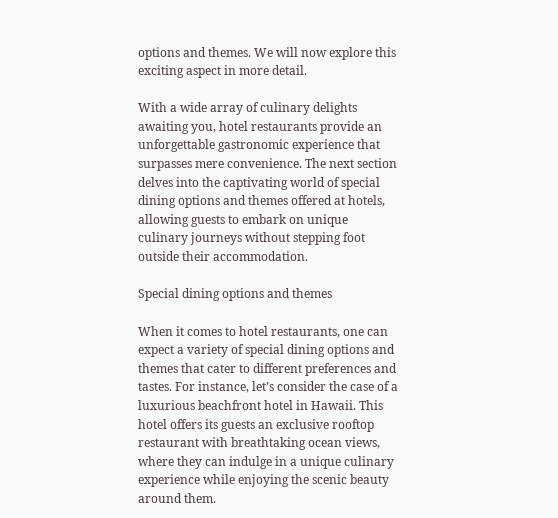options and themes. We will now explore this exciting aspect in more detail.

With a wide array of culinary delights awaiting you, hotel restaurants provide an unforgettable gastronomic experience that surpasses mere convenience. The next section delves into the captivating world of special dining options and themes offered at hotels, allowing guests to embark on unique culinary journeys without stepping foot outside their accommodation.

Special dining options and themes

When it comes to hotel restaurants, one can expect a variety of special dining options and themes that cater to different preferences and tastes. For instance, let’s consider the case of a luxurious beachfront hotel in Hawaii. This hotel offers its guests an exclusive rooftop restaurant with breathtaking ocean views, where they can indulge in a unique culinary experience while enjoying the scenic beauty around them.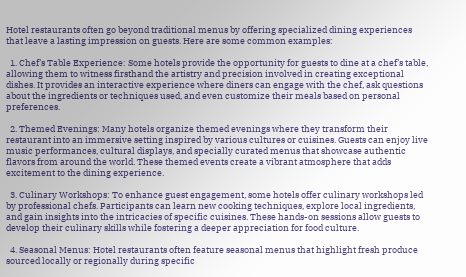Hotel restaurants often go beyond traditional menus by offering specialized dining experiences that leave a lasting impression on guests. Here are some common examples:

  1. Chef’s Table Experience: Some hotels provide the opportunity for guests to dine at a chef’s table, allowing them to witness firsthand the artistry and precision involved in creating exceptional dishes. It provides an interactive experience where diners can engage with the chef, ask questions about the ingredients or techniques used, and even customize their meals based on personal preferences.

  2. Themed Evenings: Many hotels organize themed evenings where they transform their restaurant into an immersive setting inspired by various cultures or cuisines. Guests can enjoy live music performances, cultural displays, and specially curated menus that showcase authentic flavors from around the world. These themed events create a vibrant atmosphere that adds excitement to the dining experience.

  3. Culinary Workshops: To enhance guest engagement, some hotels offer culinary workshops led by professional chefs. Participants can learn new cooking techniques, explore local ingredients, and gain insights into the intricacies of specific cuisines. These hands-on sessions allow guests to develop their culinary skills while fostering a deeper appreciation for food culture.

  4. Seasonal Menus: Hotel restaurants often feature seasonal menus that highlight fresh produce sourced locally or regionally during specific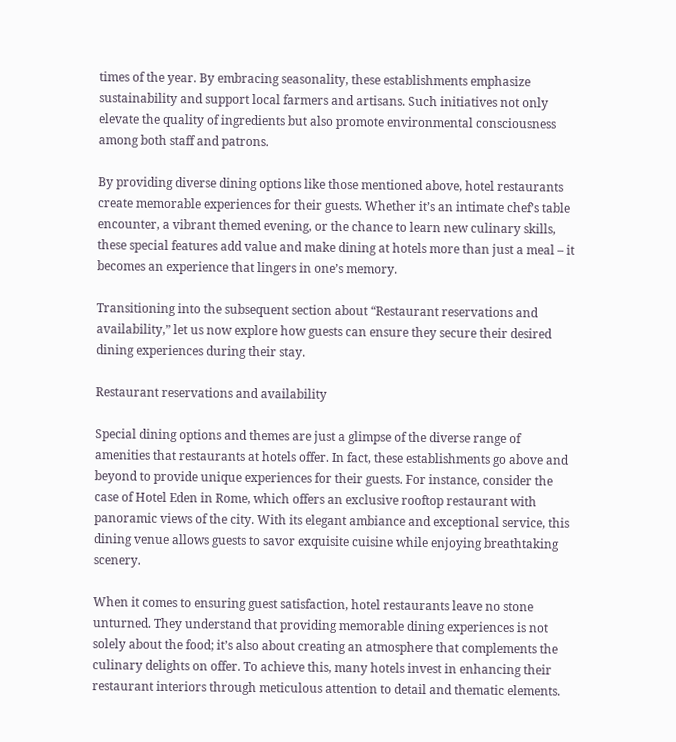times of the year. By embracing seasonality, these establishments emphasize sustainability and support local farmers and artisans. Such initiatives not only elevate the quality of ingredients but also promote environmental consciousness among both staff and patrons.

By providing diverse dining options like those mentioned above, hotel restaurants create memorable experiences for their guests. Whether it’s an intimate chef’s table encounter, a vibrant themed evening, or the chance to learn new culinary skills, these special features add value and make dining at hotels more than just a meal – it becomes an experience that lingers in one’s memory.

Transitioning into the subsequent section about “Restaurant reservations and availability,” let us now explore how guests can ensure they secure their desired dining experiences during their stay.

Restaurant reservations and availability

Special dining options and themes are just a glimpse of the diverse range of amenities that restaurants at hotels offer. In fact, these establishments go above and beyond to provide unique experiences for their guests. For instance, consider the case of Hotel Eden in Rome, which offers an exclusive rooftop restaurant with panoramic views of the city. With its elegant ambiance and exceptional service, this dining venue allows guests to savor exquisite cuisine while enjoying breathtaking scenery.

When it comes to ensuring guest satisfaction, hotel restaurants leave no stone unturned. They understand that providing memorable dining experiences is not solely about the food; it’s also about creating an atmosphere that complements the culinary delights on offer. To achieve this, many hotels invest in enhancing their restaurant interiors through meticulous attention to detail and thematic elements.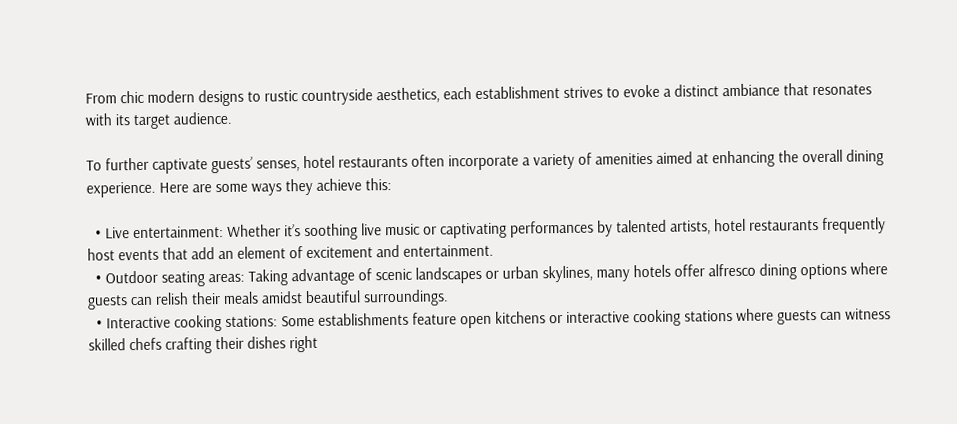From chic modern designs to rustic countryside aesthetics, each establishment strives to evoke a distinct ambiance that resonates with its target audience.

To further captivate guests’ senses, hotel restaurants often incorporate a variety of amenities aimed at enhancing the overall dining experience. Here are some ways they achieve this:

  • Live entertainment: Whether it’s soothing live music or captivating performances by talented artists, hotel restaurants frequently host events that add an element of excitement and entertainment.
  • Outdoor seating areas: Taking advantage of scenic landscapes or urban skylines, many hotels offer alfresco dining options where guests can relish their meals amidst beautiful surroundings.
  • Interactive cooking stations: Some establishments feature open kitchens or interactive cooking stations where guests can witness skilled chefs crafting their dishes right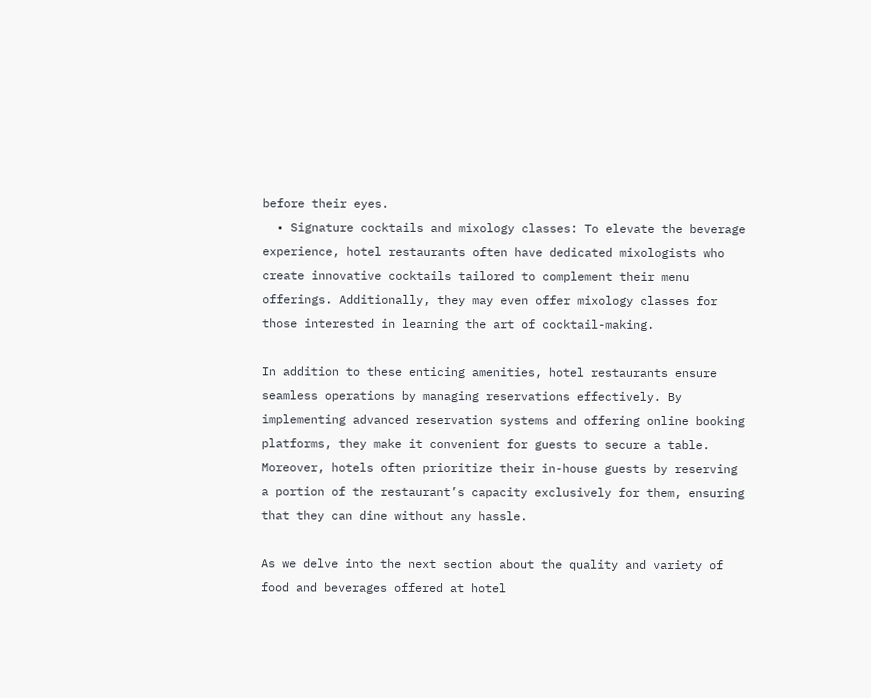before their eyes.
  • Signature cocktails and mixology classes: To elevate the beverage experience, hotel restaurants often have dedicated mixologists who create innovative cocktails tailored to complement their menu offerings. Additionally, they may even offer mixology classes for those interested in learning the art of cocktail-making.

In addition to these enticing amenities, hotel restaurants ensure seamless operations by managing reservations effectively. By implementing advanced reservation systems and offering online booking platforms, they make it convenient for guests to secure a table. Moreover, hotels often prioritize their in-house guests by reserving a portion of the restaurant’s capacity exclusively for them, ensuring that they can dine without any hassle.

As we delve into the next section about the quality and variety of food and beverages offered at hotel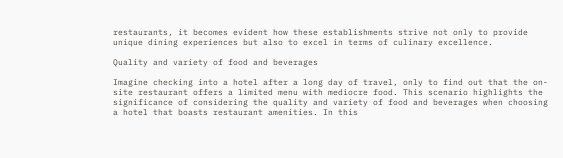restaurants, it becomes evident how these establishments strive not only to provide unique dining experiences but also to excel in terms of culinary excellence.

Quality and variety of food and beverages

Imagine checking into a hotel after a long day of travel, only to find out that the on-site restaurant offers a limited menu with mediocre food. This scenario highlights the significance of considering the quality and variety of food and beverages when choosing a hotel that boasts restaurant amenities. In this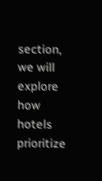section, we will explore how hotels prioritize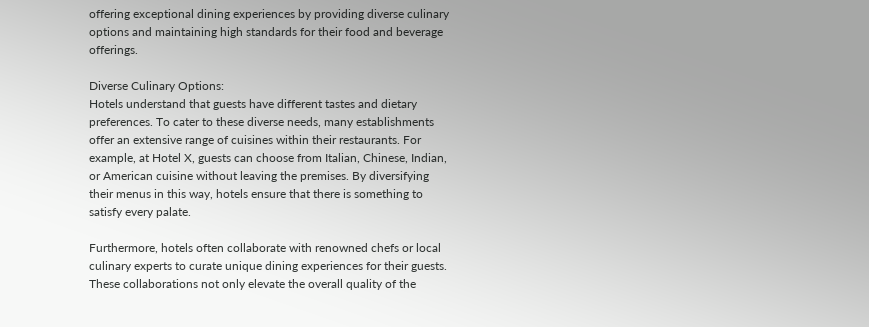offering exceptional dining experiences by providing diverse culinary options and maintaining high standards for their food and beverage offerings.

Diverse Culinary Options:
Hotels understand that guests have different tastes and dietary preferences. To cater to these diverse needs, many establishments offer an extensive range of cuisines within their restaurants. For example, at Hotel X, guests can choose from Italian, Chinese, Indian, or American cuisine without leaving the premises. By diversifying their menus in this way, hotels ensure that there is something to satisfy every palate.

Furthermore, hotels often collaborate with renowned chefs or local culinary experts to curate unique dining experiences for their guests. These collaborations not only elevate the overall quality of the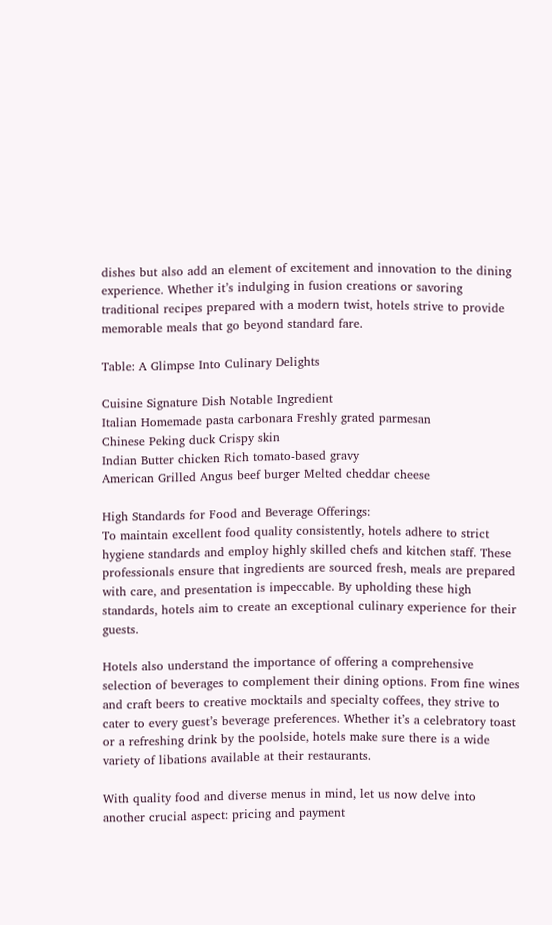dishes but also add an element of excitement and innovation to the dining experience. Whether it’s indulging in fusion creations or savoring traditional recipes prepared with a modern twist, hotels strive to provide memorable meals that go beyond standard fare.

Table: A Glimpse Into Culinary Delights

Cuisine Signature Dish Notable Ingredient
Italian Homemade pasta carbonara Freshly grated parmesan
Chinese Peking duck Crispy skin
Indian Butter chicken Rich tomato-based gravy
American Grilled Angus beef burger Melted cheddar cheese

High Standards for Food and Beverage Offerings:
To maintain excellent food quality consistently, hotels adhere to strict hygiene standards and employ highly skilled chefs and kitchen staff. These professionals ensure that ingredients are sourced fresh, meals are prepared with care, and presentation is impeccable. By upholding these high standards, hotels aim to create an exceptional culinary experience for their guests.

Hotels also understand the importance of offering a comprehensive selection of beverages to complement their dining options. From fine wines and craft beers to creative mocktails and specialty coffees, they strive to cater to every guest’s beverage preferences. Whether it’s a celebratory toast or a refreshing drink by the poolside, hotels make sure there is a wide variety of libations available at their restaurants.

With quality food and diverse menus in mind, let us now delve into another crucial aspect: pricing and payment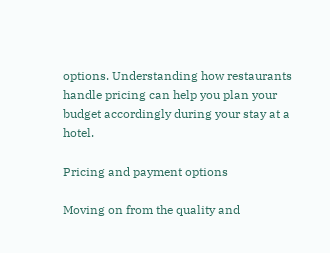options. Understanding how restaurants handle pricing can help you plan your budget accordingly during your stay at a hotel.

Pricing and payment options

Moving on from the quality and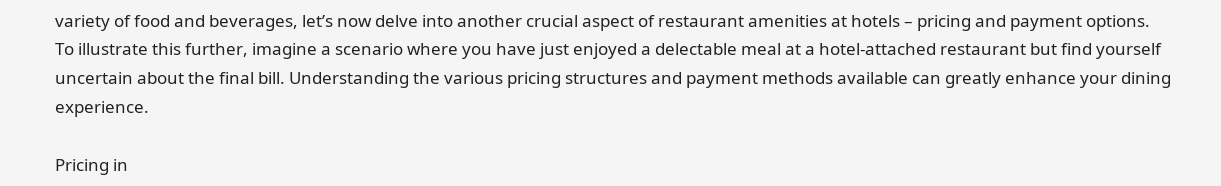variety of food and beverages, let’s now delve into another crucial aspect of restaurant amenities at hotels – pricing and payment options. To illustrate this further, imagine a scenario where you have just enjoyed a delectable meal at a hotel-attached restaurant but find yourself uncertain about the final bill. Understanding the various pricing structures and payment methods available can greatly enhance your dining experience.

Pricing in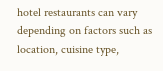hotel restaurants can vary depending on factors such as location, cuisine type,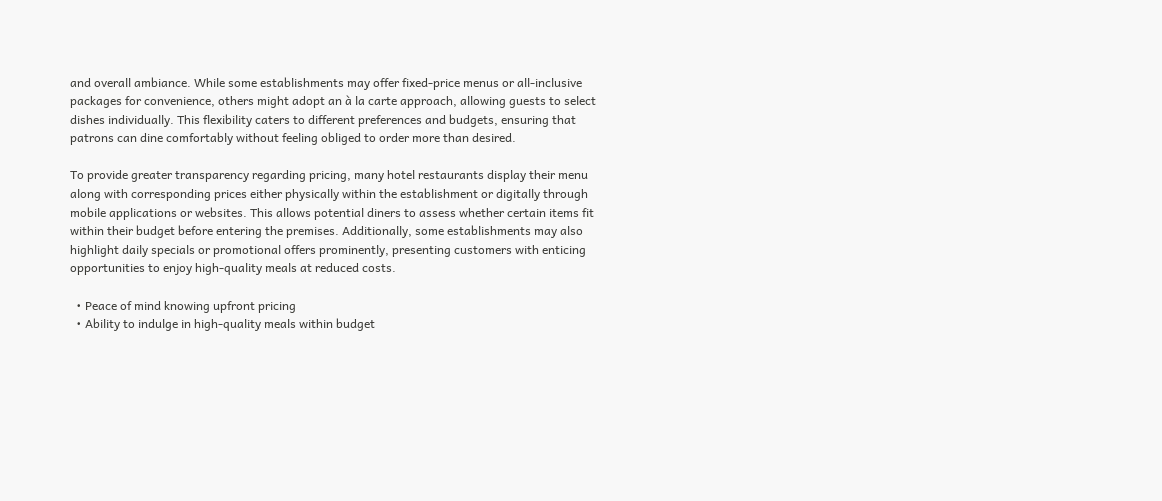and overall ambiance. While some establishments may offer fixed-price menus or all-inclusive packages for convenience, others might adopt an à la carte approach, allowing guests to select dishes individually. This flexibility caters to different preferences and budgets, ensuring that patrons can dine comfortably without feeling obliged to order more than desired.

To provide greater transparency regarding pricing, many hotel restaurants display their menu along with corresponding prices either physically within the establishment or digitally through mobile applications or websites. This allows potential diners to assess whether certain items fit within their budget before entering the premises. Additionally, some establishments may also highlight daily specials or promotional offers prominently, presenting customers with enticing opportunities to enjoy high-quality meals at reduced costs.

  • Peace of mind knowing upfront pricing
  • Ability to indulge in high-quality meals within budget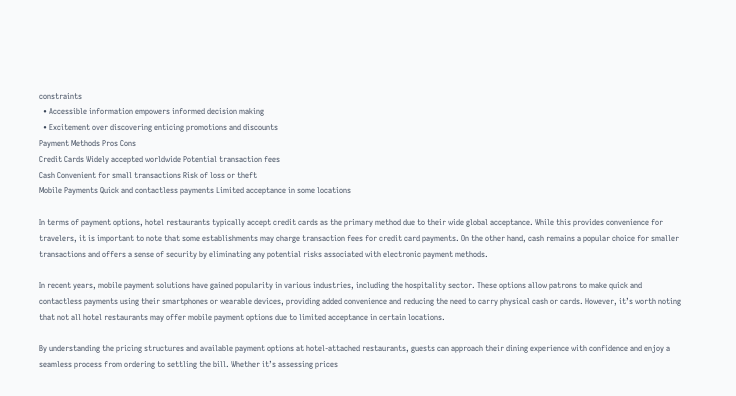constraints
  • Accessible information empowers informed decision making
  • Excitement over discovering enticing promotions and discounts
Payment Methods Pros Cons
Credit Cards Widely accepted worldwide Potential transaction fees
Cash Convenient for small transactions Risk of loss or theft
Mobile Payments Quick and contactless payments Limited acceptance in some locations

In terms of payment options, hotel restaurants typically accept credit cards as the primary method due to their wide global acceptance. While this provides convenience for travelers, it is important to note that some establishments may charge transaction fees for credit card payments. On the other hand, cash remains a popular choice for smaller transactions and offers a sense of security by eliminating any potential risks associated with electronic payment methods.

In recent years, mobile payment solutions have gained popularity in various industries, including the hospitality sector. These options allow patrons to make quick and contactless payments using their smartphones or wearable devices, providing added convenience and reducing the need to carry physical cash or cards. However, it’s worth noting that not all hotel restaurants may offer mobile payment options due to limited acceptance in certain locations.

By understanding the pricing structures and available payment options at hotel-attached restaurants, guests can approach their dining experience with confidence and enjoy a seamless process from ordering to settling the bill. Whether it’s assessing prices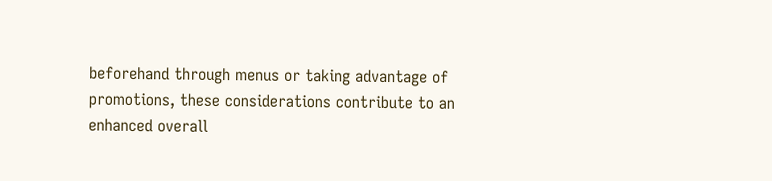beforehand through menus or taking advantage of promotions, these considerations contribute to an enhanced overall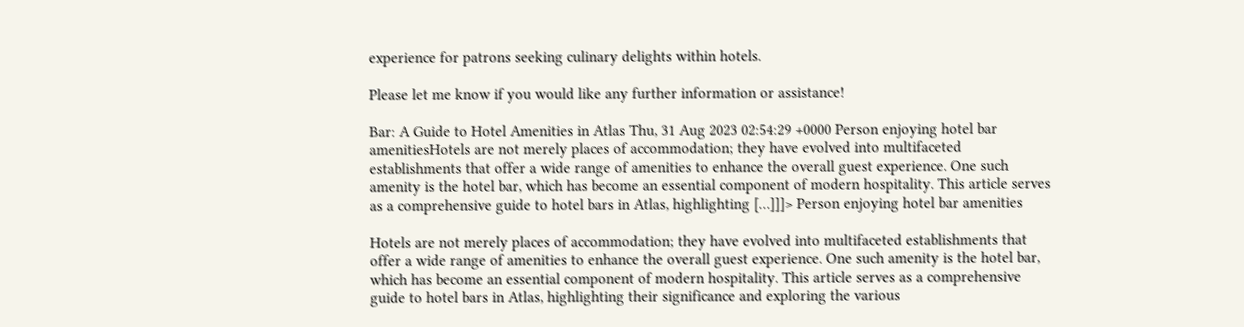experience for patrons seeking culinary delights within hotels.

Please let me know if you would like any further information or assistance!

Bar: A Guide to Hotel Amenities in Atlas Thu, 31 Aug 2023 02:54:29 +0000 Person enjoying hotel bar amenitiesHotels are not merely places of accommodation; they have evolved into multifaceted establishments that offer a wide range of amenities to enhance the overall guest experience. One such amenity is the hotel bar, which has become an essential component of modern hospitality. This article serves as a comprehensive guide to hotel bars in Atlas, highlighting […]]]> Person enjoying hotel bar amenities

Hotels are not merely places of accommodation; they have evolved into multifaceted establishments that offer a wide range of amenities to enhance the overall guest experience. One such amenity is the hotel bar, which has become an essential component of modern hospitality. This article serves as a comprehensive guide to hotel bars in Atlas, highlighting their significance and exploring the various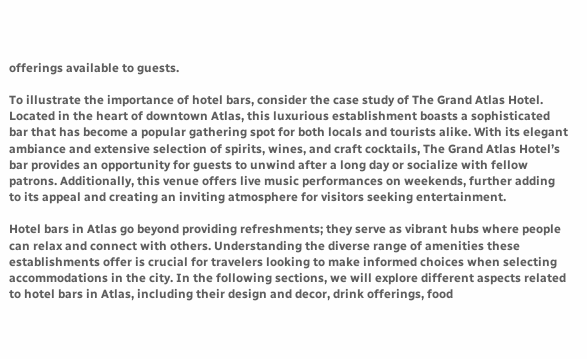offerings available to guests.

To illustrate the importance of hotel bars, consider the case study of The Grand Atlas Hotel. Located in the heart of downtown Atlas, this luxurious establishment boasts a sophisticated bar that has become a popular gathering spot for both locals and tourists alike. With its elegant ambiance and extensive selection of spirits, wines, and craft cocktails, The Grand Atlas Hotel’s bar provides an opportunity for guests to unwind after a long day or socialize with fellow patrons. Additionally, this venue offers live music performances on weekends, further adding to its appeal and creating an inviting atmosphere for visitors seeking entertainment.

Hotel bars in Atlas go beyond providing refreshments; they serve as vibrant hubs where people can relax and connect with others. Understanding the diverse range of amenities these establishments offer is crucial for travelers looking to make informed choices when selecting accommodations in the city. In the following sections, we will explore different aspects related to hotel bars in Atlas, including their design and decor, drink offerings, food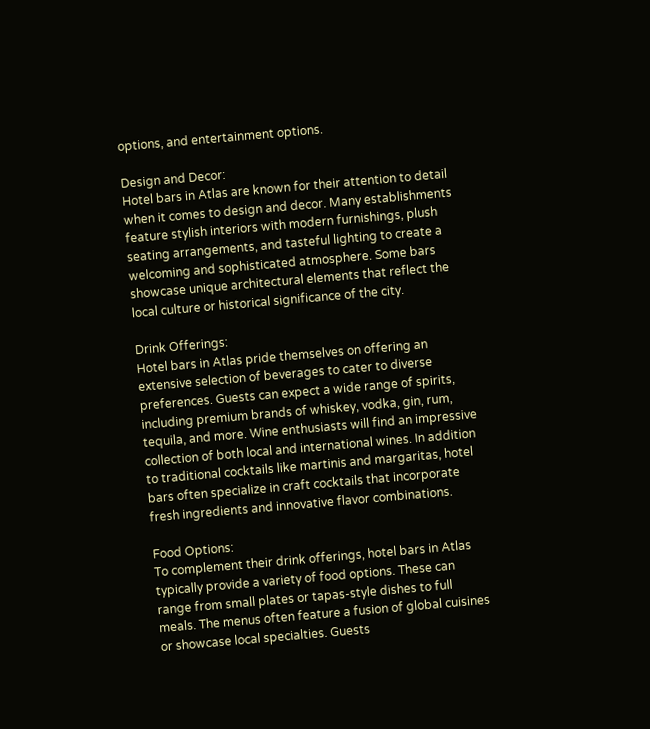options, and entertainment options.

Design and Decor:
Hotel bars in Atlas are known for their attention to detail when it comes to design and decor. Many establishments feature stylish interiors with modern furnishings, plush seating arrangements, and tasteful lighting to create a welcoming and sophisticated atmosphere. Some bars showcase unique architectural elements that reflect the local culture or historical significance of the city.

Drink Offerings:
Hotel bars in Atlas pride themselves on offering an extensive selection of beverages to cater to diverse preferences. Guests can expect a wide range of spirits, including premium brands of whiskey, vodka, gin, rum, tequila, and more. Wine enthusiasts will find an impressive collection of both local and international wines. In addition to traditional cocktails like martinis and margaritas, hotel bars often specialize in craft cocktails that incorporate fresh ingredients and innovative flavor combinations.

Food Options:
To complement their drink offerings, hotel bars in Atlas typically provide a variety of food options. These can range from small plates or tapas-style dishes to full meals. The menus often feature a fusion of global cuisines or showcase local specialties. Guests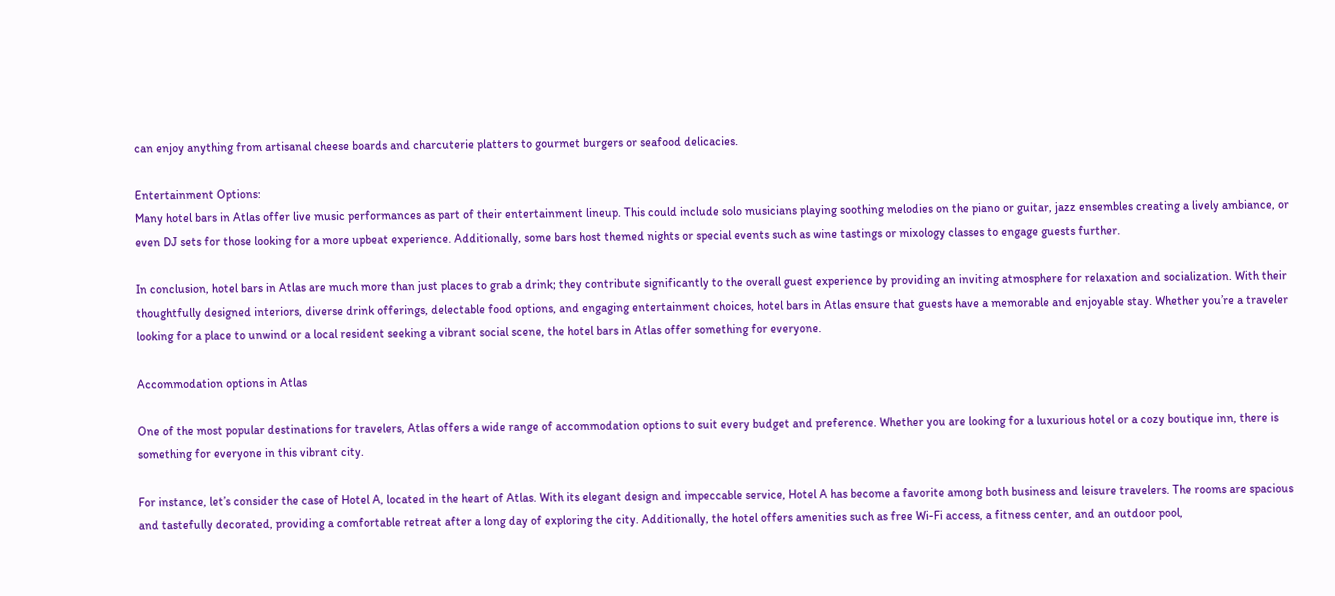can enjoy anything from artisanal cheese boards and charcuterie platters to gourmet burgers or seafood delicacies.

Entertainment Options:
Many hotel bars in Atlas offer live music performances as part of their entertainment lineup. This could include solo musicians playing soothing melodies on the piano or guitar, jazz ensembles creating a lively ambiance, or even DJ sets for those looking for a more upbeat experience. Additionally, some bars host themed nights or special events such as wine tastings or mixology classes to engage guests further.

In conclusion, hotel bars in Atlas are much more than just places to grab a drink; they contribute significantly to the overall guest experience by providing an inviting atmosphere for relaxation and socialization. With their thoughtfully designed interiors, diverse drink offerings, delectable food options, and engaging entertainment choices, hotel bars in Atlas ensure that guests have a memorable and enjoyable stay. Whether you’re a traveler looking for a place to unwind or a local resident seeking a vibrant social scene, the hotel bars in Atlas offer something for everyone.

Accommodation options in Atlas

One of the most popular destinations for travelers, Atlas offers a wide range of accommodation options to suit every budget and preference. Whether you are looking for a luxurious hotel or a cozy boutique inn, there is something for everyone in this vibrant city.

For instance, let’s consider the case of Hotel A, located in the heart of Atlas. With its elegant design and impeccable service, Hotel A has become a favorite among both business and leisure travelers. The rooms are spacious and tastefully decorated, providing a comfortable retreat after a long day of exploring the city. Additionally, the hotel offers amenities such as free Wi-Fi access, a fitness center, and an outdoor pool,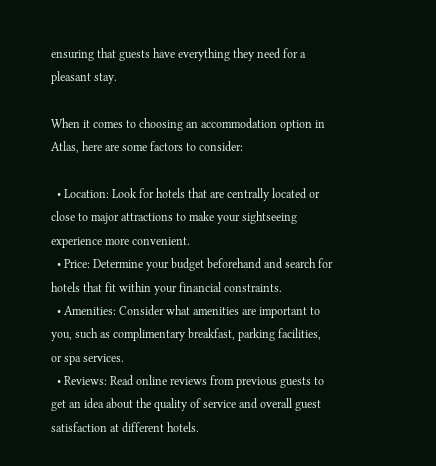ensuring that guests have everything they need for a pleasant stay.

When it comes to choosing an accommodation option in Atlas, here are some factors to consider:

  • Location: Look for hotels that are centrally located or close to major attractions to make your sightseeing experience more convenient.
  • Price: Determine your budget beforehand and search for hotels that fit within your financial constraints.
  • Amenities: Consider what amenities are important to you, such as complimentary breakfast, parking facilities, or spa services.
  • Reviews: Read online reviews from previous guests to get an idea about the quality of service and overall guest satisfaction at different hotels.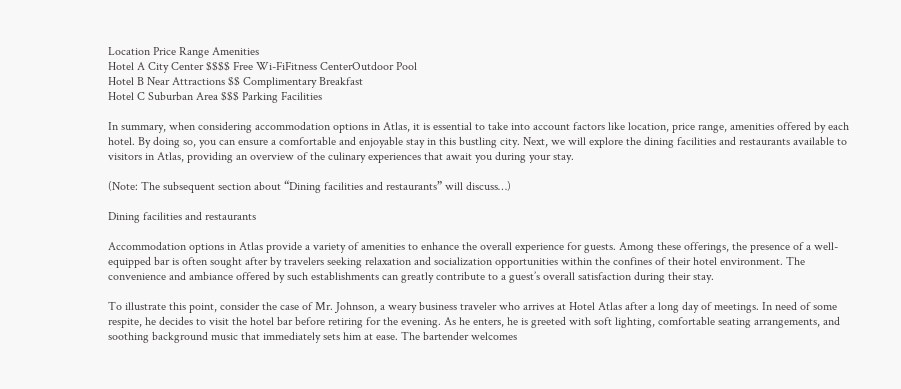Location Price Range Amenities
Hotel A City Center $$$$ Free Wi-FiFitness CenterOutdoor Pool
Hotel B Near Attractions $$ Complimentary Breakfast
Hotel C Suburban Area $$$ Parking Facilities

In summary, when considering accommodation options in Atlas, it is essential to take into account factors like location, price range, amenities offered by each hotel. By doing so, you can ensure a comfortable and enjoyable stay in this bustling city. Next, we will explore the dining facilities and restaurants available to visitors in Atlas, providing an overview of the culinary experiences that await you during your stay.

(Note: The subsequent section about “Dining facilities and restaurants” will discuss…)

Dining facilities and restaurants

Accommodation options in Atlas provide a variety of amenities to enhance the overall experience for guests. Among these offerings, the presence of a well-equipped bar is often sought after by travelers seeking relaxation and socialization opportunities within the confines of their hotel environment. The convenience and ambiance offered by such establishments can greatly contribute to a guest’s overall satisfaction during their stay.

To illustrate this point, consider the case of Mr. Johnson, a weary business traveler who arrives at Hotel Atlas after a long day of meetings. In need of some respite, he decides to visit the hotel bar before retiring for the evening. As he enters, he is greeted with soft lighting, comfortable seating arrangements, and soothing background music that immediately sets him at ease. The bartender welcomes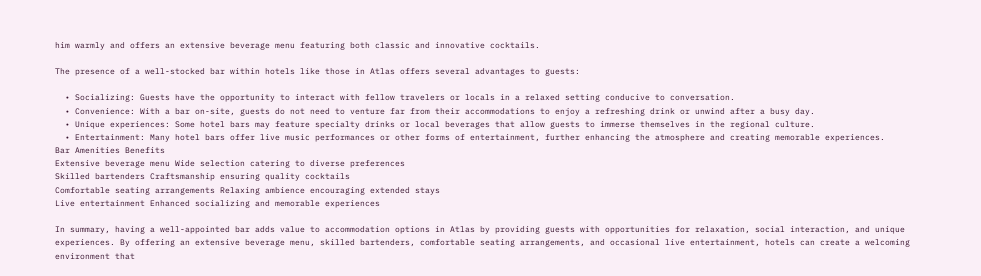him warmly and offers an extensive beverage menu featuring both classic and innovative cocktails.

The presence of a well-stocked bar within hotels like those in Atlas offers several advantages to guests:

  • Socializing: Guests have the opportunity to interact with fellow travelers or locals in a relaxed setting conducive to conversation.
  • Convenience: With a bar on-site, guests do not need to venture far from their accommodations to enjoy a refreshing drink or unwind after a busy day.
  • Unique experiences: Some hotel bars may feature specialty drinks or local beverages that allow guests to immerse themselves in the regional culture.
  • Entertainment: Many hotel bars offer live music performances or other forms of entertainment, further enhancing the atmosphere and creating memorable experiences.
Bar Amenities Benefits
Extensive beverage menu Wide selection catering to diverse preferences
Skilled bartenders Craftsmanship ensuring quality cocktails
Comfortable seating arrangements Relaxing ambience encouraging extended stays
Live entertainment Enhanced socializing and memorable experiences

In summary, having a well-appointed bar adds value to accommodation options in Atlas by providing guests with opportunities for relaxation, social interaction, and unique experiences. By offering an extensive beverage menu, skilled bartenders, comfortable seating arrangements, and occasional live entertainment, hotels can create a welcoming environment that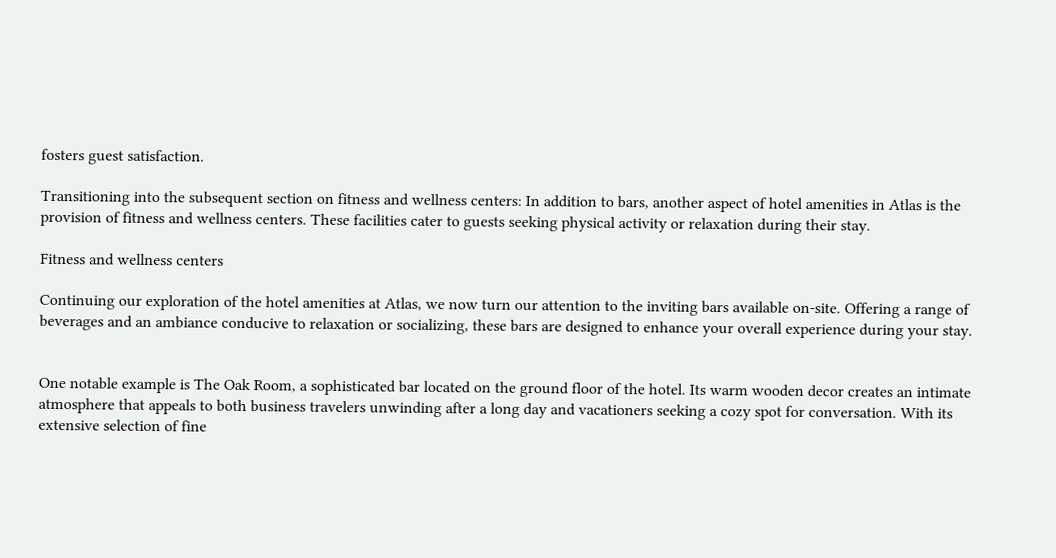fosters guest satisfaction.

Transitioning into the subsequent section on fitness and wellness centers: In addition to bars, another aspect of hotel amenities in Atlas is the provision of fitness and wellness centers. These facilities cater to guests seeking physical activity or relaxation during their stay.

Fitness and wellness centers

Continuing our exploration of the hotel amenities at Atlas, we now turn our attention to the inviting bars available on-site. Offering a range of beverages and an ambiance conducive to relaxation or socializing, these bars are designed to enhance your overall experience during your stay.


One notable example is The Oak Room, a sophisticated bar located on the ground floor of the hotel. Its warm wooden decor creates an intimate atmosphere that appeals to both business travelers unwinding after a long day and vacationers seeking a cozy spot for conversation. With its extensive selection of fine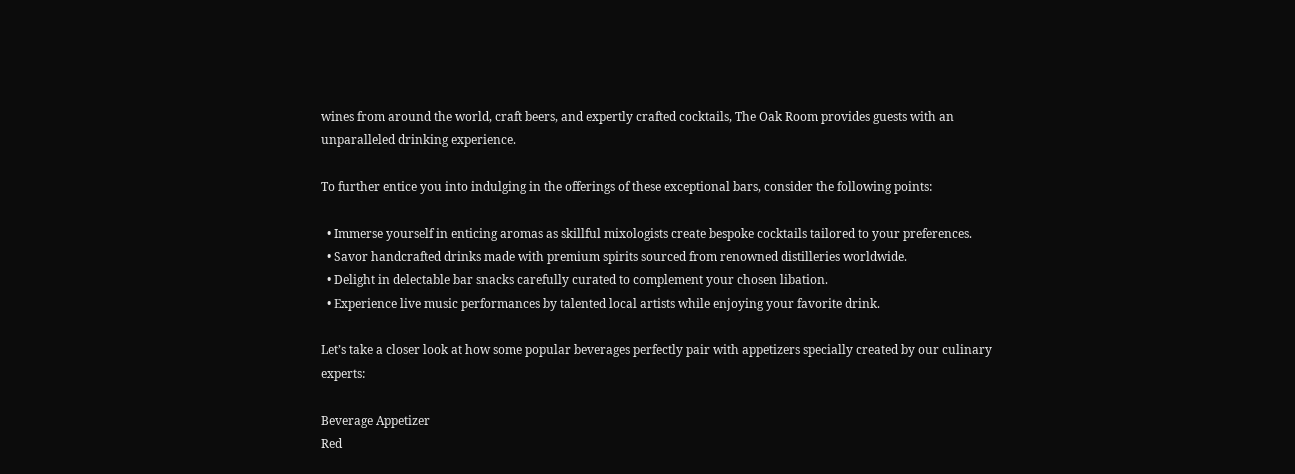wines from around the world, craft beers, and expertly crafted cocktails, The Oak Room provides guests with an unparalleled drinking experience.

To further entice you into indulging in the offerings of these exceptional bars, consider the following points:

  • Immerse yourself in enticing aromas as skillful mixologists create bespoke cocktails tailored to your preferences.
  • Savor handcrafted drinks made with premium spirits sourced from renowned distilleries worldwide.
  • Delight in delectable bar snacks carefully curated to complement your chosen libation.
  • Experience live music performances by talented local artists while enjoying your favorite drink.

Let’s take a closer look at how some popular beverages perfectly pair with appetizers specially created by our culinary experts:

Beverage Appetizer
Red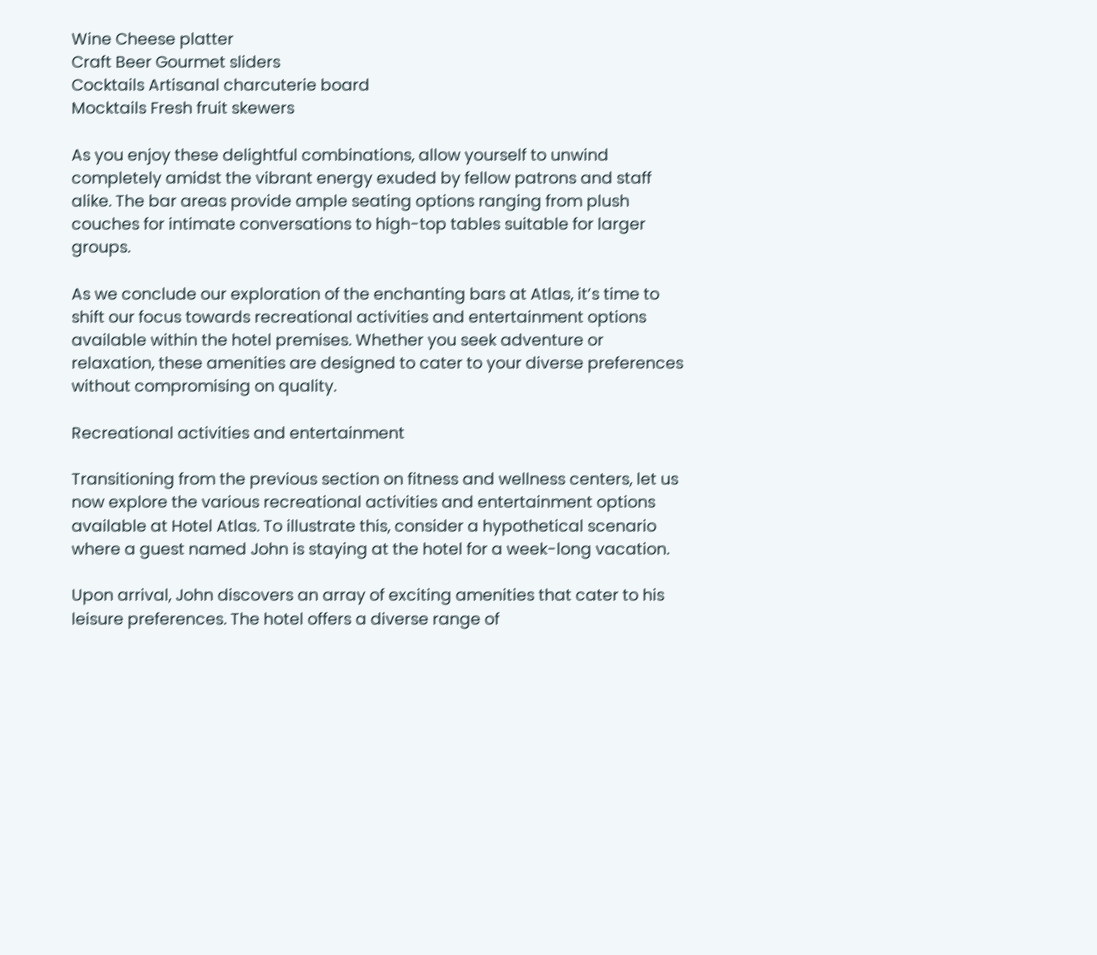Wine Cheese platter
Craft Beer Gourmet sliders
Cocktails Artisanal charcuterie board
Mocktails Fresh fruit skewers

As you enjoy these delightful combinations, allow yourself to unwind completely amidst the vibrant energy exuded by fellow patrons and staff alike. The bar areas provide ample seating options ranging from plush couches for intimate conversations to high-top tables suitable for larger groups.

As we conclude our exploration of the enchanting bars at Atlas, it’s time to shift our focus towards recreational activities and entertainment options available within the hotel premises. Whether you seek adventure or relaxation, these amenities are designed to cater to your diverse preferences without compromising on quality.

Recreational activities and entertainment

Transitioning from the previous section on fitness and wellness centers, let us now explore the various recreational activities and entertainment options available at Hotel Atlas. To illustrate this, consider a hypothetical scenario where a guest named John is staying at the hotel for a week-long vacation.

Upon arrival, John discovers an array of exciting amenities that cater to his leisure preferences. The hotel offers a diverse range of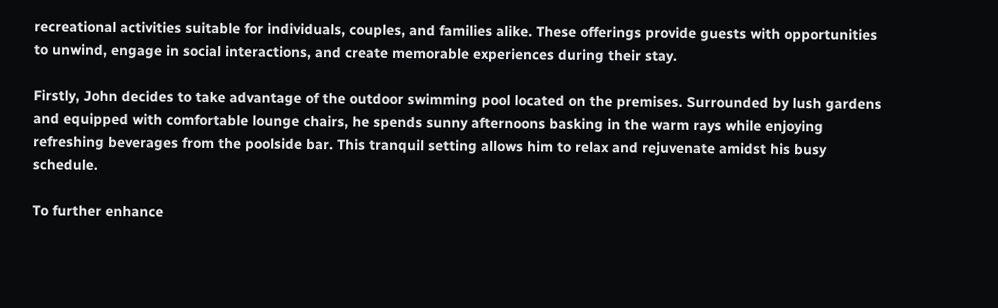recreational activities suitable for individuals, couples, and families alike. These offerings provide guests with opportunities to unwind, engage in social interactions, and create memorable experiences during their stay.

Firstly, John decides to take advantage of the outdoor swimming pool located on the premises. Surrounded by lush gardens and equipped with comfortable lounge chairs, he spends sunny afternoons basking in the warm rays while enjoying refreshing beverages from the poolside bar. This tranquil setting allows him to relax and rejuvenate amidst his busy schedule.

To further enhance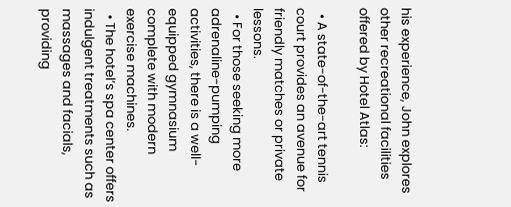his experience, John explores other recreational facilities offered by Hotel Atlas:

  • A state-of-the-art tennis court provides an avenue for friendly matches or private lessons.
  • For those seeking more adrenaline-pumping activities, there is a well-equipped gymnasium complete with modern exercise machines.
  • The hotel’s spa center offers indulgent treatments such as massages and facials, providing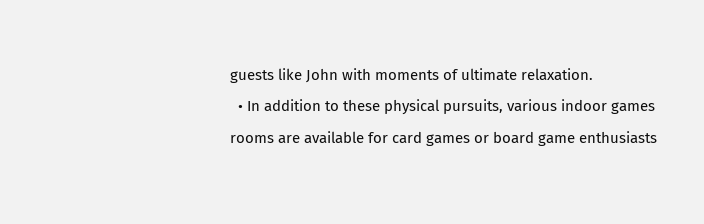guests like John with moments of ultimate relaxation.
  • In addition to these physical pursuits, various indoor games rooms are available for card games or board game enthusiasts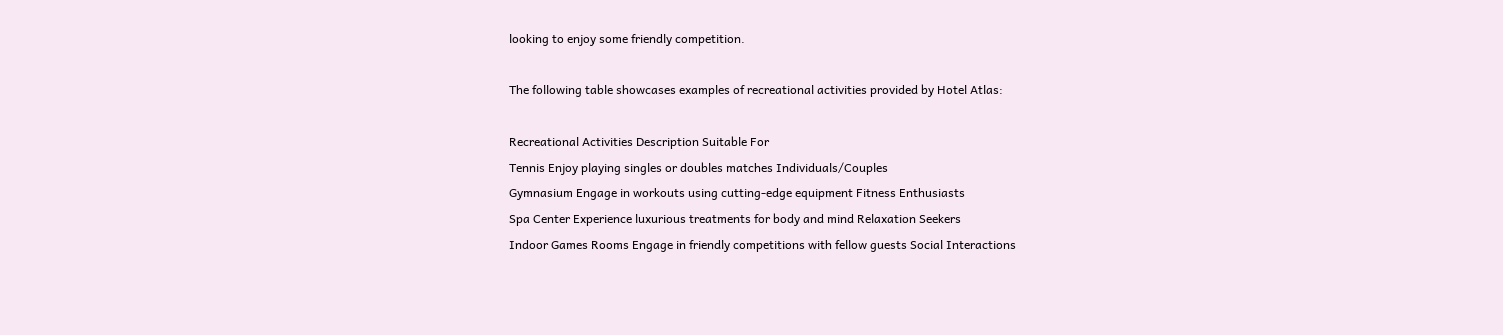looking to enjoy some friendly competition.

The following table showcases examples of recreational activities provided by Hotel Atlas:

Recreational Activities Description Suitable For
Tennis Enjoy playing singles or doubles matches Individuals/Couples
Gymnasium Engage in workouts using cutting-edge equipment Fitness Enthusiasts
Spa Center Experience luxurious treatments for body and mind Relaxation Seekers
Indoor Games Rooms Engage in friendly competitions with fellow guests Social Interactions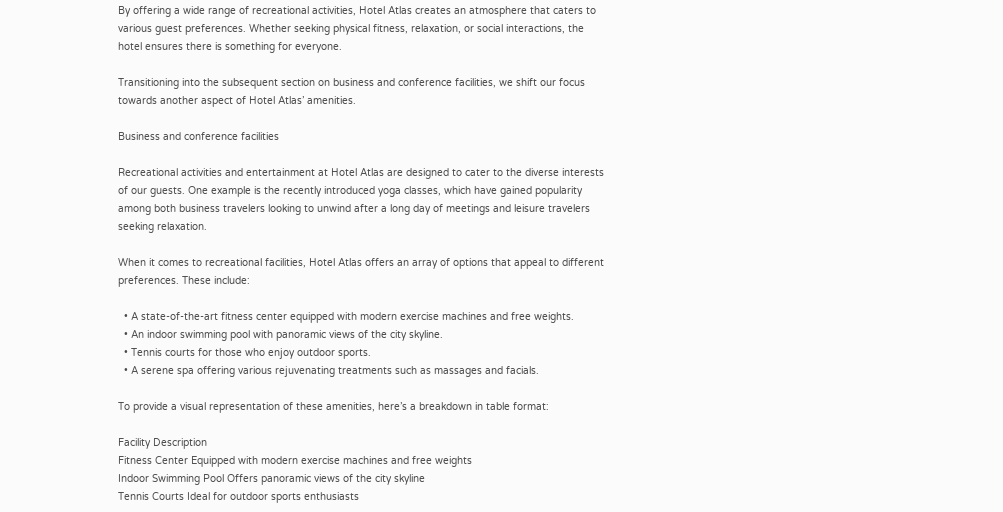By offering a wide range of recreational activities, Hotel Atlas creates an atmosphere that caters to various guest preferences. Whether seeking physical fitness, relaxation, or social interactions, the hotel ensures there is something for everyone.

Transitioning into the subsequent section on business and conference facilities, we shift our focus towards another aspect of Hotel Atlas’ amenities.

Business and conference facilities

Recreational activities and entertainment at Hotel Atlas are designed to cater to the diverse interests of our guests. One example is the recently introduced yoga classes, which have gained popularity among both business travelers looking to unwind after a long day of meetings and leisure travelers seeking relaxation.

When it comes to recreational facilities, Hotel Atlas offers an array of options that appeal to different preferences. These include:

  • A state-of-the-art fitness center equipped with modern exercise machines and free weights.
  • An indoor swimming pool with panoramic views of the city skyline.
  • Tennis courts for those who enjoy outdoor sports.
  • A serene spa offering various rejuvenating treatments such as massages and facials.

To provide a visual representation of these amenities, here’s a breakdown in table format:

Facility Description
Fitness Center Equipped with modern exercise machines and free weights
Indoor Swimming Pool Offers panoramic views of the city skyline
Tennis Courts Ideal for outdoor sports enthusiasts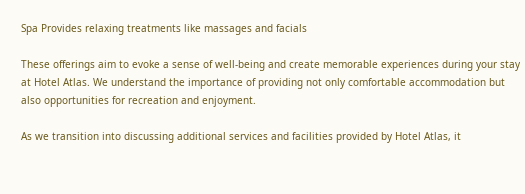Spa Provides relaxing treatments like massages and facials

These offerings aim to evoke a sense of well-being and create memorable experiences during your stay at Hotel Atlas. We understand the importance of providing not only comfortable accommodation but also opportunities for recreation and enjoyment.

As we transition into discussing additional services and facilities provided by Hotel Atlas, it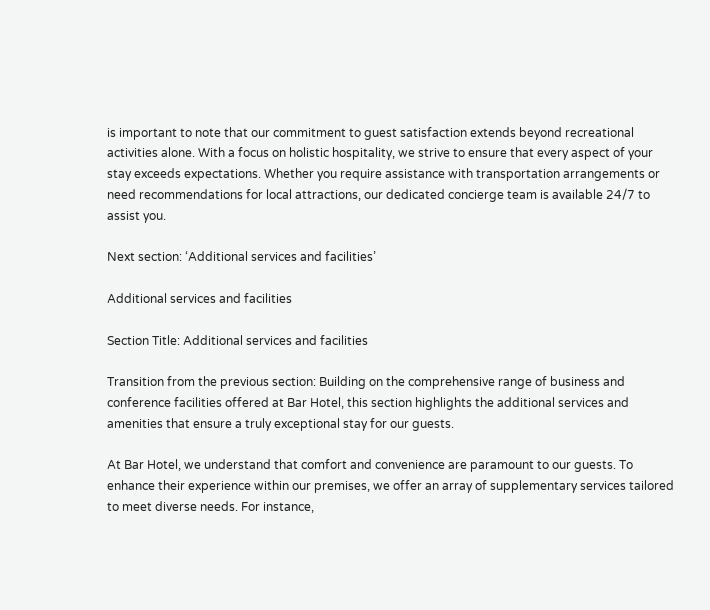is important to note that our commitment to guest satisfaction extends beyond recreational activities alone. With a focus on holistic hospitality, we strive to ensure that every aspect of your stay exceeds expectations. Whether you require assistance with transportation arrangements or need recommendations for local attractions, our dedicated concierge team is available 24/7 to assist you.

Next section: ‘Additional services and facilities’

Additional services and facilities

Section Title: Additional services and facilities

Transition from the previous section: Building on the comprehensive range of business and conference facilities offered at Bar Hotel, this section highlights the additional services and amenities that ensure a truly exceptional stay for our guests.

At Bar Hotel, we understand that comfort and convenience are paramount to our guests. To enhance their experience within our premises, we offer an array of supplementary services tailored to meet diverse needs. For instance,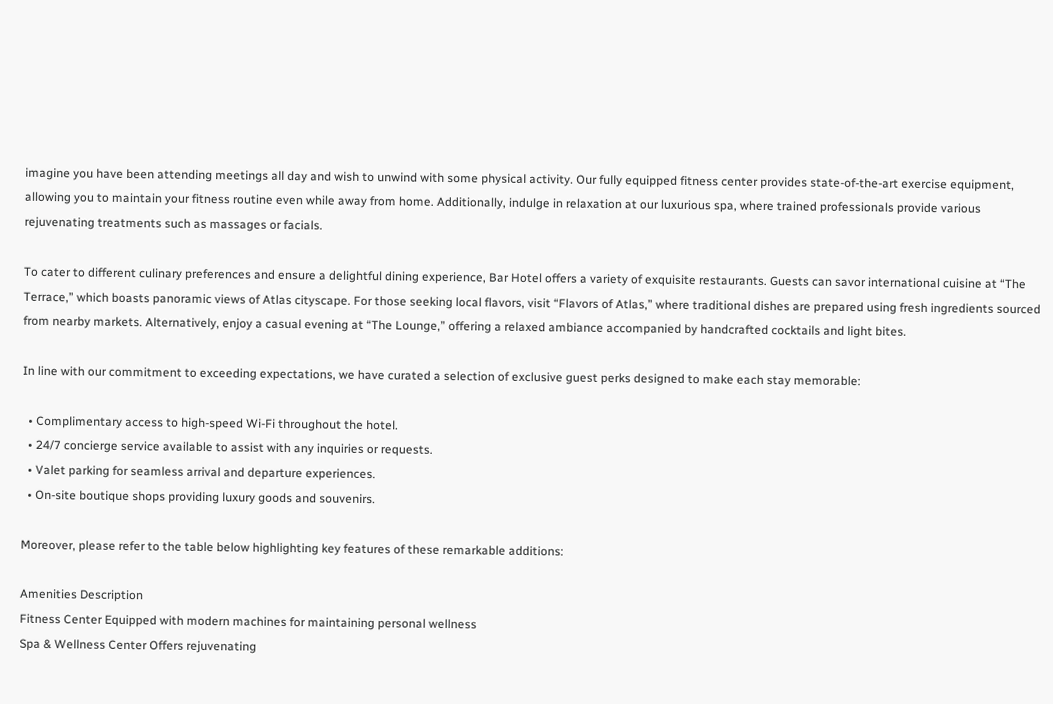imagine you have been attending meetings all day and wish to unwind with some physical activity. Our fully equipped fitness center provides state-of-the-art exercise equipment, allowing you to maintain your fitness routine even while away from home. Additionally, indulge in relaxation at our luxurious spa, where trained professionals provide various rejuvenating treatments such as massages or facials.

To cater to different culinary preferences and ensure a delightful dining experience, Bar Hotel offers a variety of exquisite restaurants. Guests can savor international cuisine at “The Terrace,” which boasts panoramic views of Atlas cityscape. For those seeking local flavors, visit “Flavors of Atlas,” where traditional dishes are prepared using fresh ingredients sourced from nearby markets. Alternatively, enjoy a casual evening at “The Lounge,” offering a relaxed ambiance accompanied by handcrafted cocktails and light bites.

In line with our commitment to exceeding expectations, we have curated a selection of exclusive guest perks designed to make each stay memorable:

  • Complimentary access to high-speed Wi-Fi throughout the hotel.
  • 24/7 concierge service available to assist with any inquiries or requests.
  • Valet parking for seamless arrival and departure experiences.
  • On-site boutique shops providing luxury goods and souvenirs.

Moreover, please refer to the table below highlighting key features of these remarkable additions:

Amenities Description
Fitness Center Equipped with modern machines for maintaining personal wellness
Spa & Wellness Center Offers rejuvenating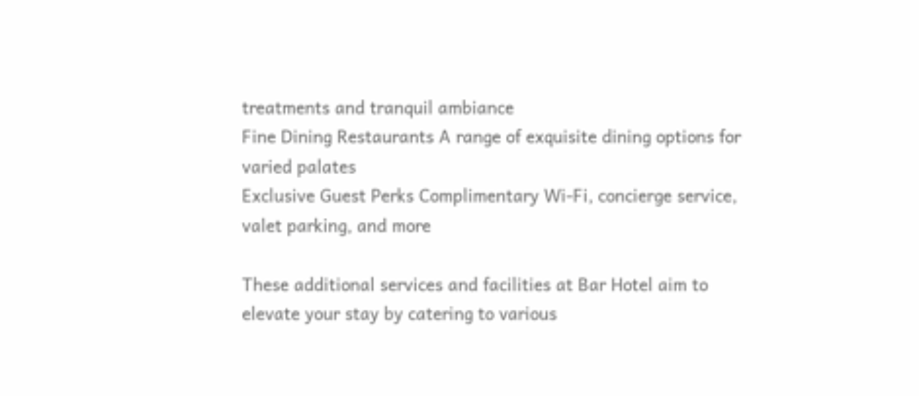treatments and tranquil ambiance
Fine Dining Restaurants A range of exquisite dining options for varied palates
Exclusive Guest Perks Complimentary Wi-Fi, concierge service, valet parking, and more

These additional services and facilities at Bar Hotel aim to elevate your stay by catering to various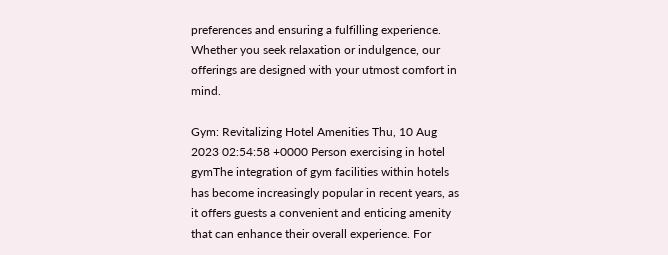preferences and ensuring a fulfilling experience. Whether you seek relaxation or indulgence, our offerings are designed with your utmost comfort in mind.

Gym: Revitalizing Hotel Amenities Thu, 10 Aug 2023 02:54:58 +0000 Person exercising in hotel gymThe integration of gym facilities within hotels has become increasingly popular in recent years, as it offers guests a convenient and enticing amenity that can enhance their overall experience. For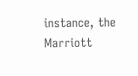instance, the Marriott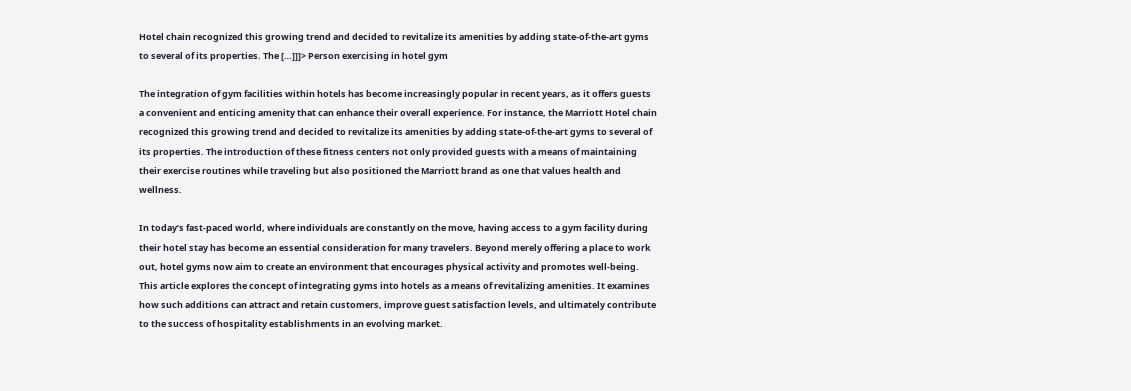Hotel chain recognized this growing trend and decided to revitalize its amenities by adding state-of-the-art gyms to several of its properties. The […]]]> Person exercising in hotel gym

The integration of gym facilities within hotels has become increasingly popular in recent years, as it offers guests a convenient and enticing amenity that can enhance their overall experience. For instance, the Marriott Hotel chain recognized this growing trend and decided to revitalize its amenities by adding state-of-the-art gyms to several of its properties. The introduction of these fitness centers not only provided guests with a means of maintaining their exercise routines while traveling but also positioned the Marriott brand as one that values health and wellness.

In today’s fast-paced world, where individuals are constantly on the move, having access to a gym facility during their hotel stay has become an essential consideration for many travelers. Beyond merely offering a place to work out, hotel gyms now aim to create an environment that encourages physical activity and promotes well-being. This article explores the concept of integrating gyms into hotels as a means of revitalizing amenities. It examines how such additions can attract and retain customers, improve guest satisfaction levels, and ultimately contribute to the success of hospitality establishments in an evolving market.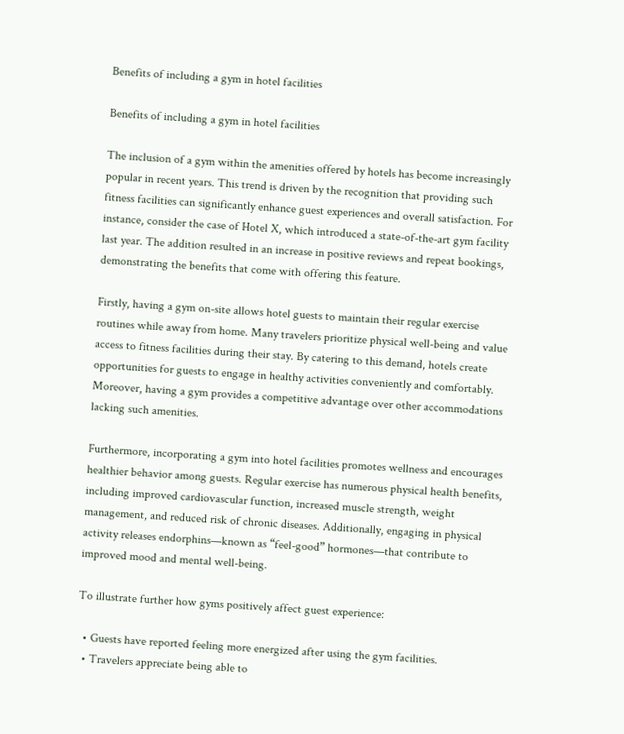Benefits of including a gym in hotel facilities

Benefits of including a gym in hotel facilities

The inclusion of a gym within the amenities offered by hotels has become increasingly popular in recent years. This trend is driven by the recognition that providing such fitness facilities can significantly enhance guest experiences and overall satisfaction. For instance, consider the case of Hotel X, which introduced a state-of-the-art gym facility last year. The addition resulted in an increase in positive reviews and repeat bookings, demonstrating the benefits that come with offering this feature.

Firstly, having a gym on-site allows hotel guests to maintain their regular exercise routines while away from home. Many travelers prioritize physical well-being and value access to fitness facilities during their stay. By catering to this demand, hotels create opportunities for guests to engage in healthy activities conveniently and comfortably. Moreover, having a gym provides a competitive advantage over other accommodations lacking such amenities.

Furthermore, incorporating a gym into hotel facilities promotes wellness and encourages healthier behavior among guests. Regular exercise has numerous physical health benefits, including improved cardiovascular function, increased muscle strength, weight management, and reduced risk of chronic diseases. Additionally, engaging in physical activity releases endorphins—known as “feel-good” hormones—that contribute to improved mood and mental well-being.

To illustrate further how gyms positively affect guest experience:

  • Guests have reported feeling more energized after using the gym facilities.
  • Travelers appreciate being able to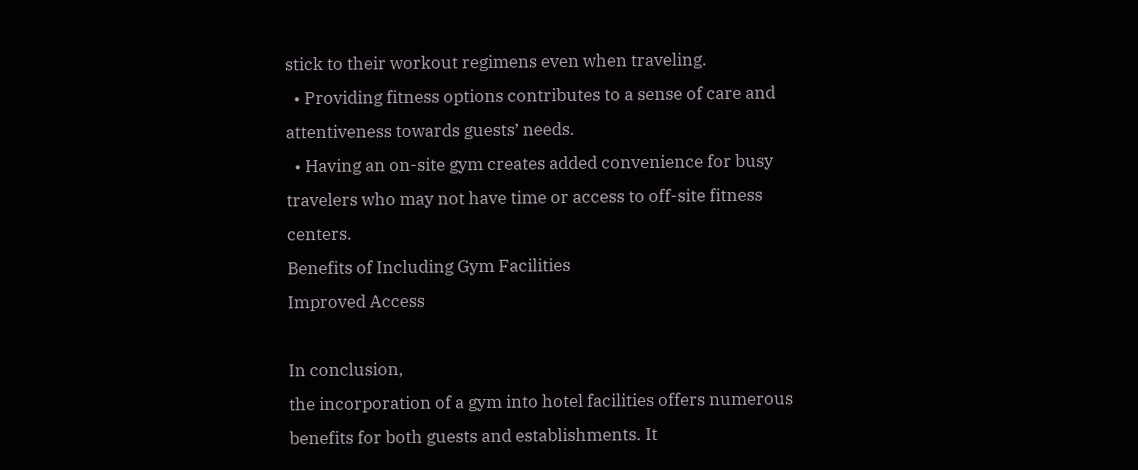stick to their workout regimens even when traveling.
  • Providing fitness options contributes to a sense of care and attentiveness towards guests’ needs.
  • Having an on-site gym creates added convenience for busy travelers who may not have time or access to off-site fitness centers.
Benefits of Including Gym Facilities
Improved Access

In conclusion,
the incorporation of a gym into hotel facilities offers numerous benefits for both guests and establishments. It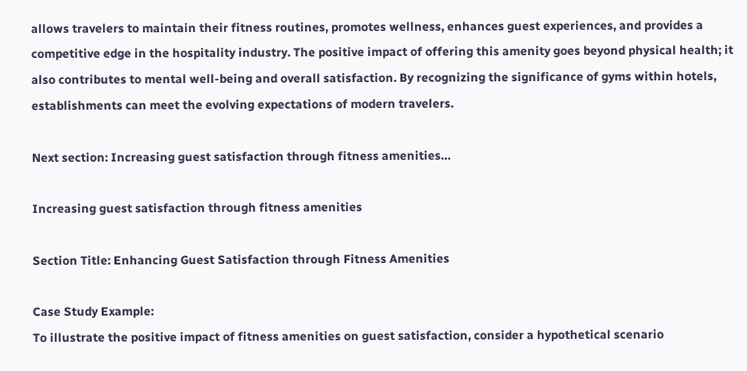allows travelers to maintain their fitness routines, promotes wellness, enhances guest experiences, and provides a competitive edge in the hospitality industry. The positive impact of offering this amenity goes beyond physical health; it also contributes to mental well-being and overall satisfaction. By recognizing the significance of gyms within hotels, establishments can meet the evolving expectations of modern travelers.

Next section: Increasing guest satisfaction through fitness amenities…

Increasing guest satisfaction through fitness amenities

Section Title: Enhancing Guest Satisfaction through Fitness Amenities

Case Study Example:
To illustrate the positive impact of fitness amenities on guest satisfaction, consider a hypothetical scenario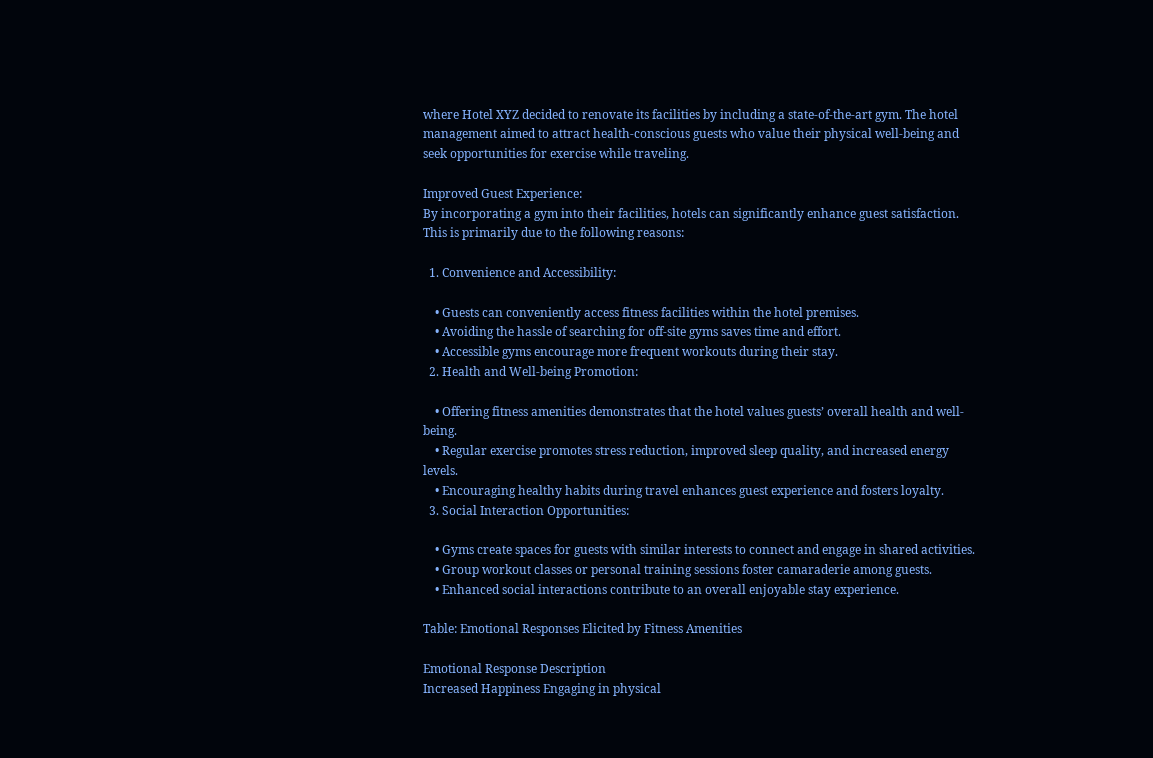where Hotel XYZ decided to renovate its facilities by including a state-of-the-art gym. The hotel management aimed to attract health-conscious guests who value their physical well-being and seek opportunities for exercise while traveling.

Improved Guest Experience:
By incorporating a gym into their facilities, hotels can significantly enhance guest satisfaction. This is primarily due to the following reasons:

  1. Convenience and Accessibility:

    • Guests can conveniently access fitness facilities within the hotel premises.
    • Avoiding the hassle of searching for off-site gyms saves time and effort.
    • Accessible gyms encourage more frequent workouts during their stay.
  2. Health and Well-being Promotion:

    • Offering fitness amenities demonstrates that the hotel values guests’ overall health and well-being.
    • Regular exercise promotes stress reduction, improved sleep quality, and increased energy levels.
    • Encouraging healthy habits during travel enhances guest experience and fosters loyalty.
  3. Social Interaction Opportunities:

    • Gyms create spaces for guests with similar interests to connect and engage in shared activities.
    • Group workout classes or personal training sessions foster camaraderie among guests.
    • Enhanced social interactions contribute to an overall enjoyable stay experience.

Table: Emotional Responses Elicited by Fitness Amenities

Emotional Response Description
Increased Happiness Engaging in physical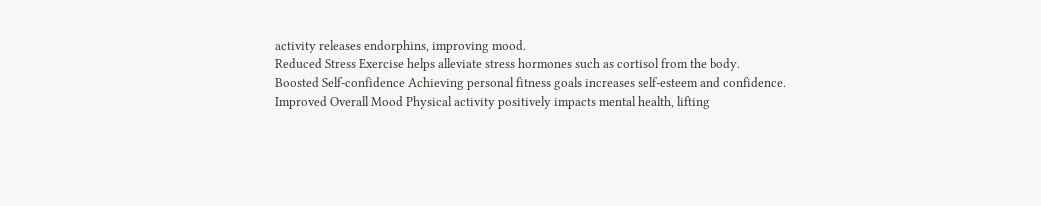activity releases endorphins, improving mood.
Reduced Stress Exercise helps alleviate stress hormones such as cortisol from the body.
Boosted Self-confidence Achieving personal fitness goals increases self-esteem and confidence.
Improved Overall Mood Physical activity positively impacts mental health, lifting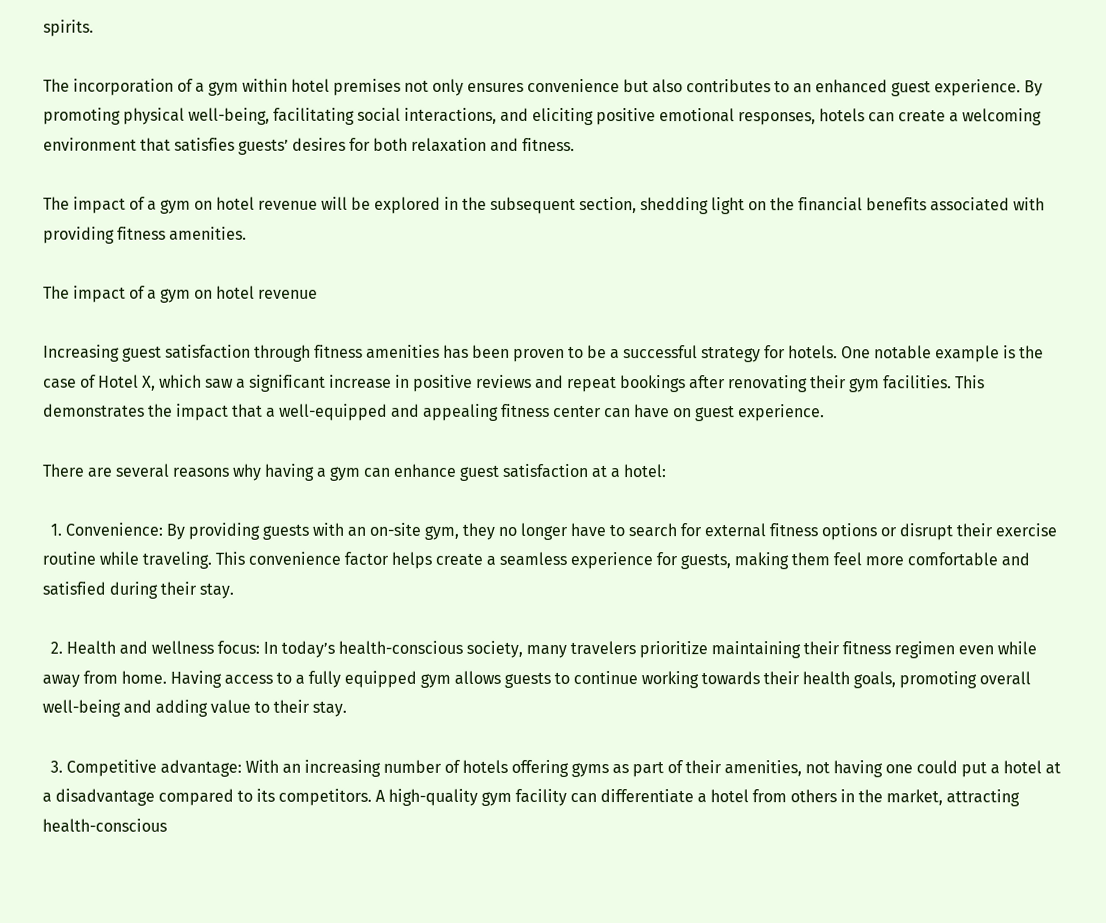spirits.

The incorporation of a gym within hotel premises not only ensures convenience but also contributes to an enhanced guest experience. By promoting physical well-being, facilitating social interactions, and eliciting positive emotional responses, hotels can create a welcoming environment that satisfies guests’ desires for both relaxation and fitness.

The impact of a gym on hotel revenue will be explored in the subsequent section, shedding light on the financial benefits associated with providing fitness amenities.

The impact of a gym on hotel revenue

Increasing guest satisfaction through fitness amenities has been proven to be a successful strategy for hotels. One notable example is the case of Hotel X, which saw a significant increase in positive reviews and repeat bookings after renovating their gym facilities. This demonstrates the impact that a well-equipped and appealing fitness center can have on guest experience.

There are several reasons why having a gym can enhance guest satisfaction at a hotel:

  1. Convenience: By providing guests with an on-site gym, they no longer have to search for external fitness options or disrupt their exercise routine while traveling. This convenience factor helps create a seamless experience for guests, making them feel more comfortable and satisfied during their stay.

  2. Health and wellness focus: In today’s health-conscious society, many travelers prioritize maintaining their fitness regimen even while away from home. Having access to a fully equipped gym allows guests to continue working towards their health goals, promoting overall well-being and adding value to their stay.

  3. Competitive advantage: With an increasing number of hotels offering gyms as part of their amenities, not having one could put a hotel at a disadvantage compared to its competitors. A high-quality gym facility can differentiate a hotel from others in the market, attracting health-conscious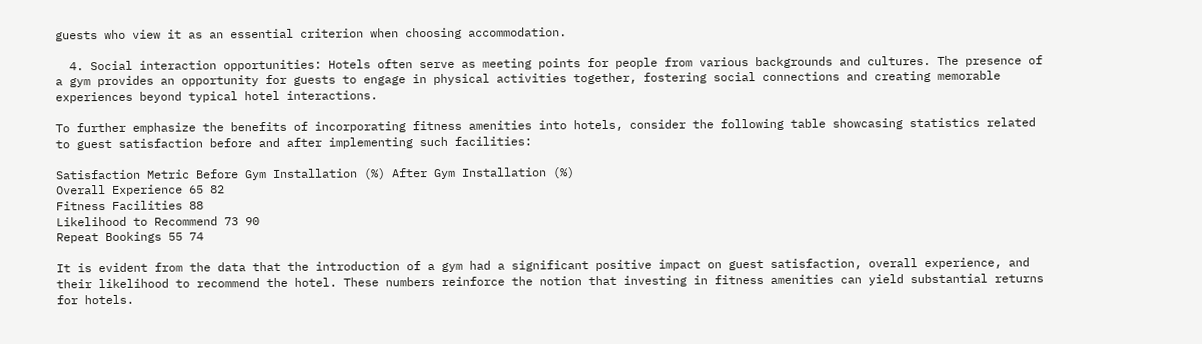guests who view it as an essential criterion when choosing accommodation.

  4. Social interaction opportunities: Hotels often serve as meeting points for people from various backgrounds and cultures. The presence of a gym provides an opportunity for guests to engage in physical activities together, fostering social connections and creating memorable experiences beyond typical hotel interactions.

To further emphasize the benefits of incorporating fitness amenities into hotels, consider the following table showcasing statistics related to guest satisfaction before and after implementing such facilities:

Satisfaction Metric Before Gym Installation (%) After Gym Installation (%)
Overall Experience 65 82
Fitness Facilities 88
Likelihood to Recommend 73 90
Repeat Bookings 55 74

It is evident from the data that the introduction of a gym had a significant positive impact on guest satisfaction, overall experience, and their likelihood to recommend the hotel. These numbers reinforce the notion that investing in fitness amenities can yield substantial returns for hotels.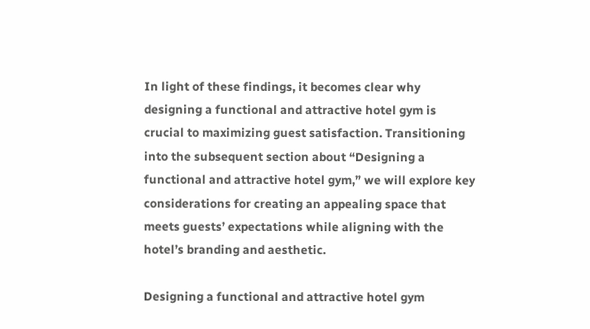In light of these findings, it becomes clear why designing a functional and attractive hotel gym is crucial to maximizing guest satisfaction. Transitioning into the subsequent section about “Designing a functional and attractive hotel gym,” we will explore key considerations for creating an appealing space that meets guests’ expectations while aligning with the hotel’s branding and aesthetic.

Designing a functional and attractive hotel gym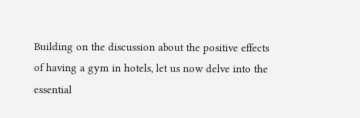Building on the discussion about the positive effects of having a gym in hotels, let us now delve into the essential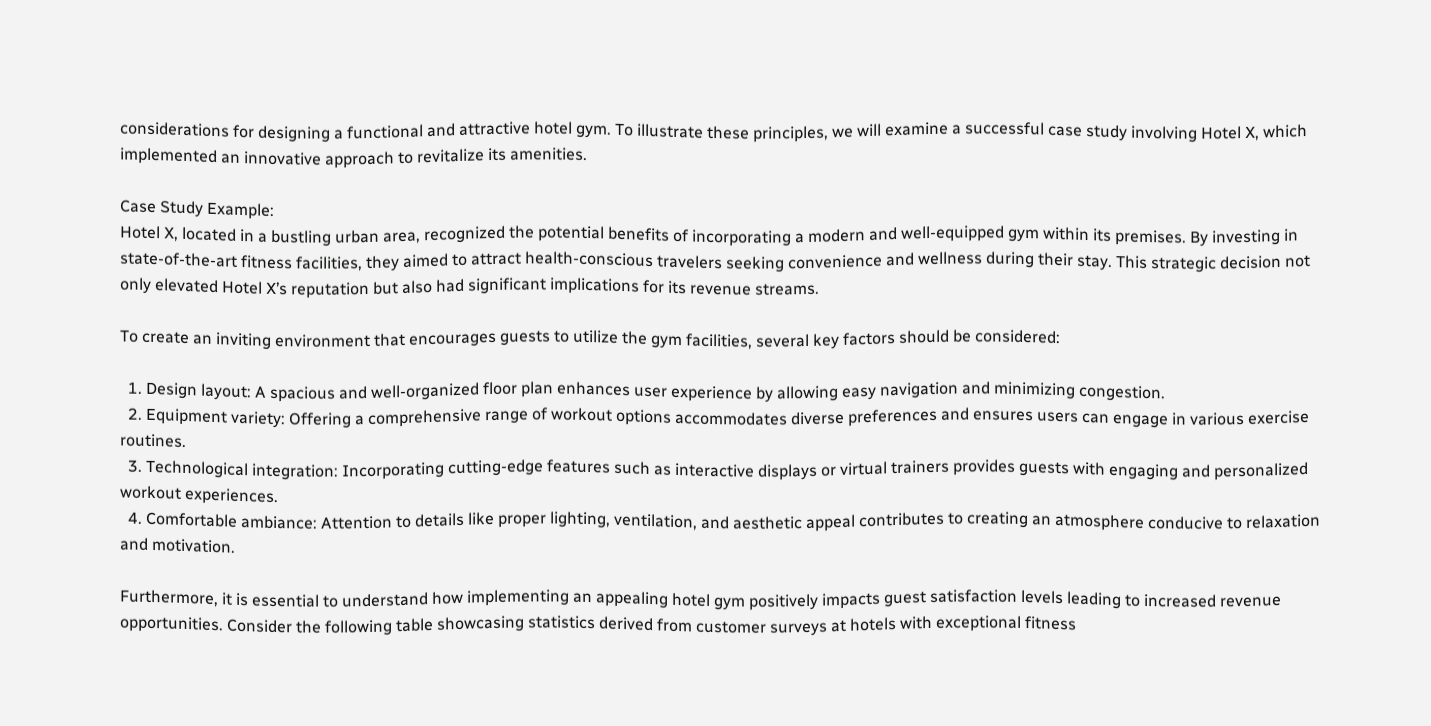considerations for designing a functional and attractive hotel gym. To illustrate these principles, we will examine a successful case study involving Hotel X, which implemented an innovative approach to revitalize its amenities.

Case Study Example:
Hotel X, located in a bustling urban area, recognized the potential benefits of incorporating a modern and well-equipped gym within its premises. By investing in state-of-the-art fitness facilities, they aimed to attract health-conscious travelers seeking convenience and wellness during their stay. This strategic decision not only elevated Hotel X’s reputation but also had significant implications for its revenue streams.

To create an inviting environment that encourages guests to utilize the gym facilities, several key factors should be considered:

  1. Design layout: A spacious and well-organized floor plan enhances user experience by allowing easy navigation and minimizing congestion.
  2. Equipment variety: Offering a comprehensive range of workout options accommodates diverse preferences and ensures users can engage in various exercise routines.
  3. Technological integration: Incorporating cutting-edge features such as interactive displays or virtual trainers provides guests with engaging and personalized workout experiences.
  4. Comfortable ambiance: Attention to details like proper lighting, ventilation, and aesthetic appeal contributes to creating an atmosphere conducive to relaxation and motivation.

Furthermore, it is essential to understand how implementing an appealing hotel gym positively impacts guest satisfaction levels leading to increased revenue opportunities. Consider the following table showcasing statistics derived from customer surveys at hotels with exceptional fitness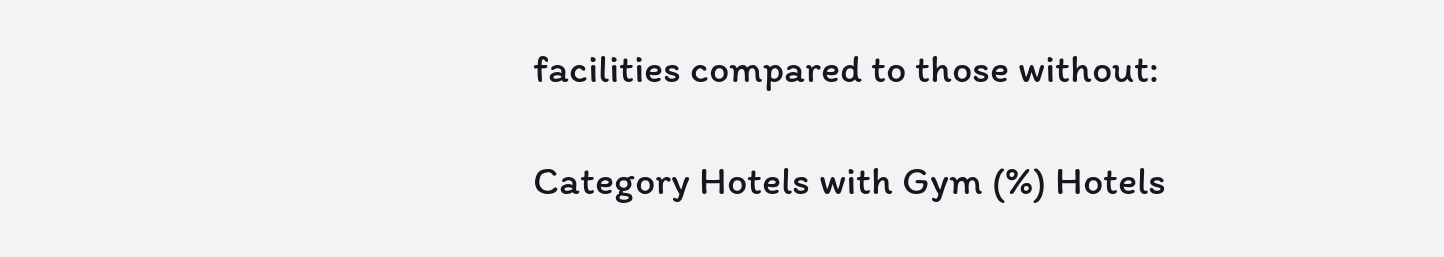facilities compared to those without:

Category Hotels with Gym (%) Hotels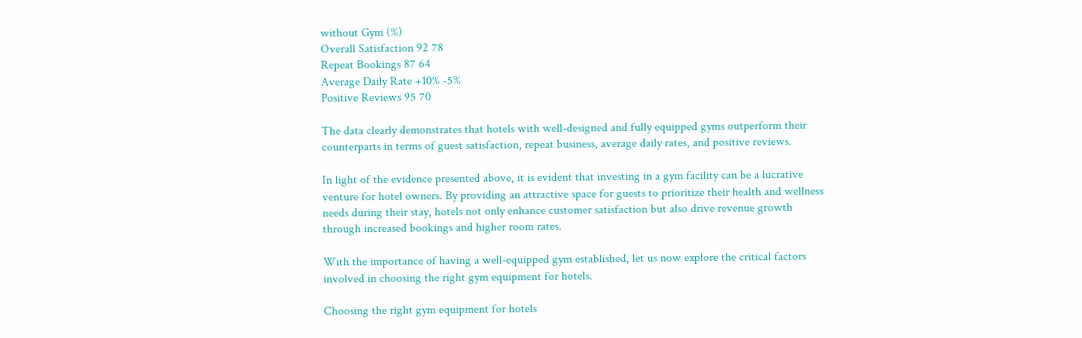without Gym (%)
Overall Satisfaction 92 78
Repeat Bookings 87 64
Average Daily Rate +10% -5%
Positive Reviews 95 70

The data clearly demonstrates that hotels with well-designed and fully equipped gyms outperform their counterparts in terms of guest satisfaction, repeat business, average daily rates, and positive reviews.

In light of the evidence presented above, it is evident that investing in a gym facility can be a lucrative venture for hotel owners. By providing an attractive space for guests to prioritize their health and wellness needs during their stay, hotels not only enhance customer satisfaction but also drive revenue growth through increased bookings and higher room rates.

With the importance of having a well-equipped gym established, let us now explore the critical factors involved in choosing the right gym equipment for hotels.

Choosing the right gym equipment for hotels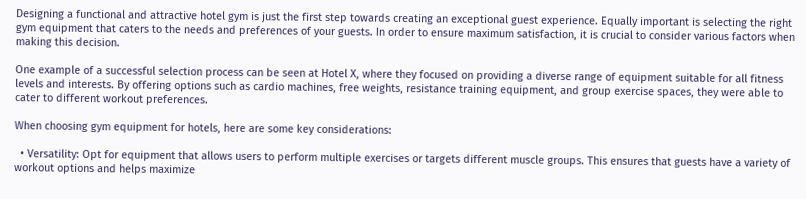Designing a functional and attractive hotel gym is just the first step towards creating an exceptional guest experience. Equally important is selecting the right gym equipment that caters to the needs and preferences of your guests. In order to ensure maximum satisfaction, it is crucial to consider various factors when making this decision.

One example of a successful selection process can be seen at Hotel X, where they focused on providing a diverse range of equipment suitable for all fitness levels and interests. By offering options such as cardio machines, free weights, resistance training equipment, and group exercise spaces, they were able to cater to different workout preferences.

When choosing gym equipment for hotels, here are some key considerations:

  • Versatility: Opt for equipment that allows users to perform multiple exercises or targets different muscle groups. This ensures that guests have a variety of workout options and helps maximize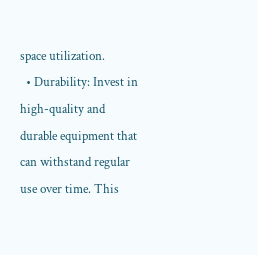space utilization.
  • Durability: Invest in high-quality and durable equipment that can withstand regular use over time. This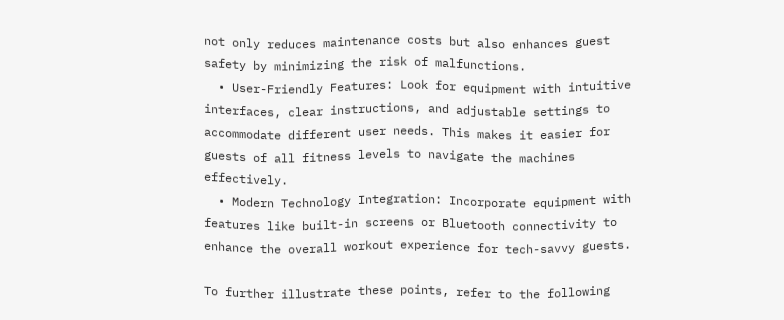not only reduces maintenance costs but also enhances guest safety by minimizing the risk of malfunctions.
  • User-Friendly Features: Look for equipment with intuitive interfaces, clear instructions, and adjustable settings to accommodate different user needs. This makes it easier for guests of all fitness levels to navigate the machines effectively.
  • Modern Technology Integration: Incorporate equipment with features like built-in screens or Bluetooth connectivity to enhance the overall workout experience for tech-savvy guests.

To further illustrate these points, refer to the following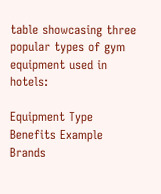table showcasing three popular types of gym equipment used in hotels:

Equipment Type Benefits Example Brands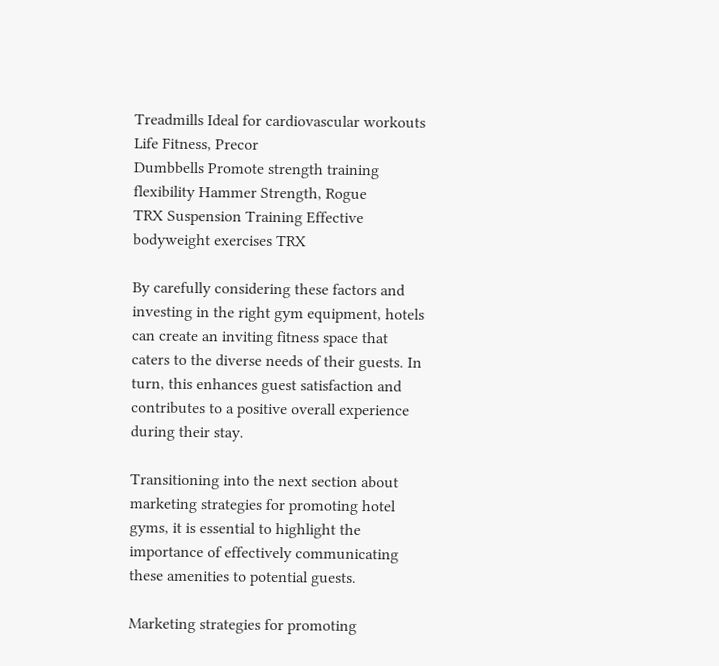Treadmills Ideal for cardiovascular workouts Life Fitness, Precor
Dumbbells Promote strength training flexibility Hammer Strength, Rogue
TRX Suspension Training Effective bodyweight exercises TRX

By carefully considering these factors and investing in the right gym equipment, hotels can create an inviting fitness space that caters to the diverse needs of their guests. In turn, this enhances guest satisfaction and contributes to a positive overall experience during their stay.

Transitioning into the next section about marketing strategies for promoting hotel gyms, it is essential to highlight the importance of effectively communicating these amenities to potential guests.

Marketing strategies for promoting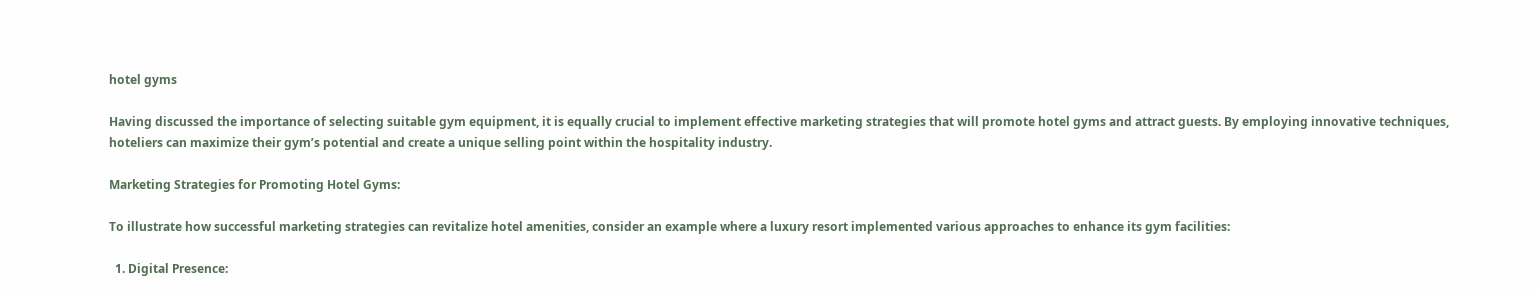hotel gyms

Having discussed the importance of selecting suitable gym equipment, it is equally crucial to implement effective marketing strategies that will promote hotel gyms and attract guests. By employing innovative techniques, hoteliers can maximize their gym’s potential and create a unique selling point within the hospitality industry.

Marketing Strategies for Promoting Hotel Gyms:

To illustrate how successful marketing strategies can revitalize hotel amenities, consider an example where a luxury resort implemented various approaches to enhance its gym facilities:

  1. Digital Presence: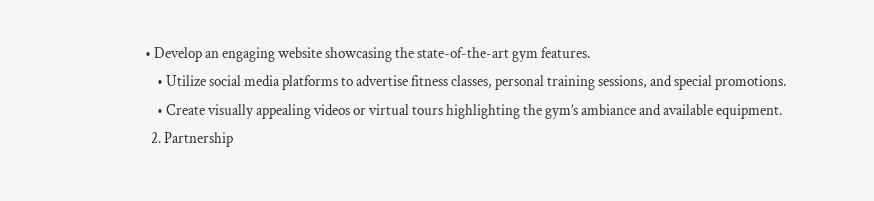• Develop an engaging website showcasing the state-of-the-art gym features.
    • Utilize social media platforms to advertise fitness classes, personal training sessions, and special promotions.
    • Create visually appealing videos or virtual tours highlighting the gym’s ambiance and available equipment.
  2. Partnership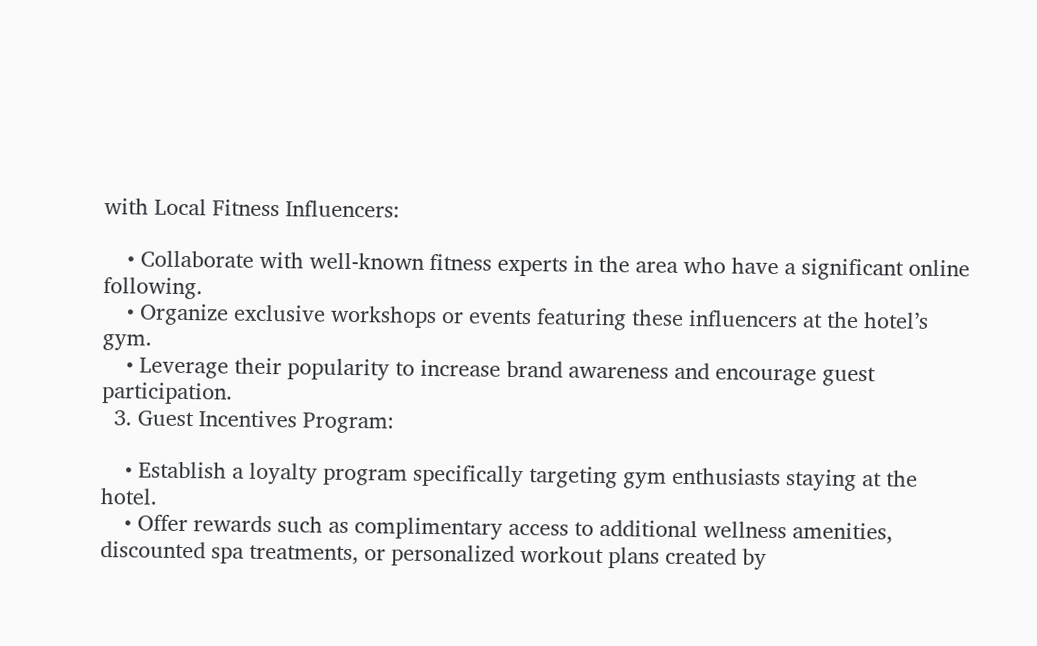with Local Fitness Influencers:

    • Collaborate with well-known fitness experts in the area who have a significant online following.
    • Organize exclusive workshops or events featuring these influencers at the hotel’s gym.
    • Leverage their popularity to increase brand awareness and encourage guest participation.
  3. Guest Incentives Program:

    • Establish a loyalty program specifically targeting gym enthusiasts staying at the hotel.
    • Offer rewards such as complimentary access to additional wellness amenities, discounted spa treatments, or personalized workout plans created by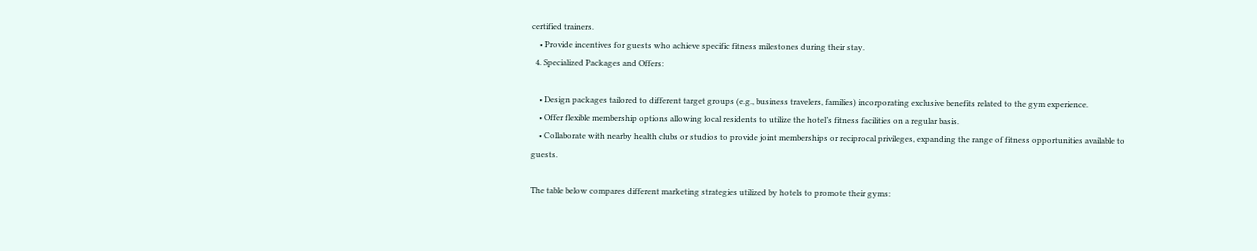certified trainers.
    • Provide incentives for guests who achieve specific fitness milestones during their stay.
  4. Specialized Packages and Offers:

    • Design packages tailored to different target groups (e.g., business travelers, families) incorporating exclusive benefits related to the gym experience.
    • Offer flexible membership options allowing local residents to utilize the hotel’s fitness facilities on a regular basis.
    • Collaborate with nearby health clubs or studios to provide joint memberships or reciprocal privileges, expanding the range of fitness opportunities available to guests.

The table below compares different marketing strategies utilized by hotels to promote their gyms: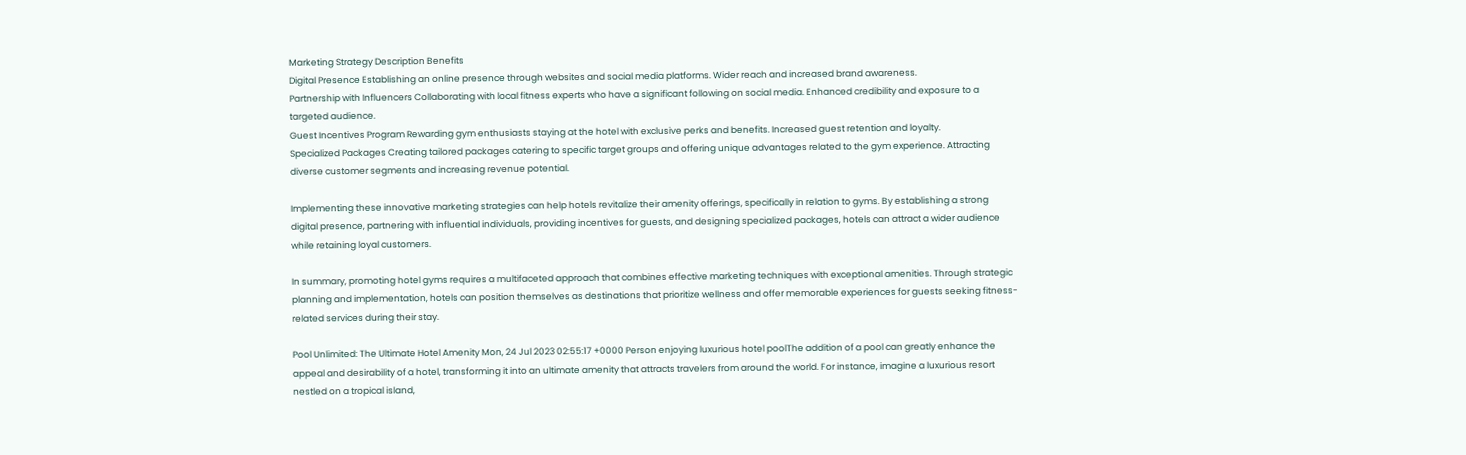Marketing Strategy Description Benefits
Digital Presence Establishing an online presence through websites and social media platforms. Wider reach and increased brand awareness.
Partnership with Influencers Collaborating with local fitness experts who have a significant following on social media. Enhanced credibility and exposure to a targeted audience.
Guest Incentives Program Rewarding gym enthusiasts staying at the hotel with exclusive perks and benefits. Increased guest retention and loyalty.
Specialized Packages Creating tailored packages catering to specific target groups and offering unique advantages related to the gym experience. Attracting diverse customer segments and increasing revenue potential.

Implementing these innovative marketing strategies can help hotels revitalize their amenity offerings, specifically in relation to gyms. By establishing a strong digital presence, partnering with influential individuals, providing incentives for guests, and designing specialized packages, hotels can attract a wider audience while retaining loyal customers.

In summary, promoting hotel gyms requires a multifaceted approach that combines effective marketing techniques with exceptional amenities. Through strategic planning and implementation, hotels can position themselves as destinations that prioritize wellness and offer memorable experiences for guests seeking fitness-related services during their stay.

Pool Unlimited: The Ultimate Hotel Amenity Mon, 24 Jul 2023 02:55:17 +0000 Person enjoying luxurious hotel poolThe addition of a pool can greatly enhance the appeal and desirability of a hotel, transforming it into an ultimate amenity that attracts travelers from around the world. For instance, imagine a luxurious resort nestled on a tropical island,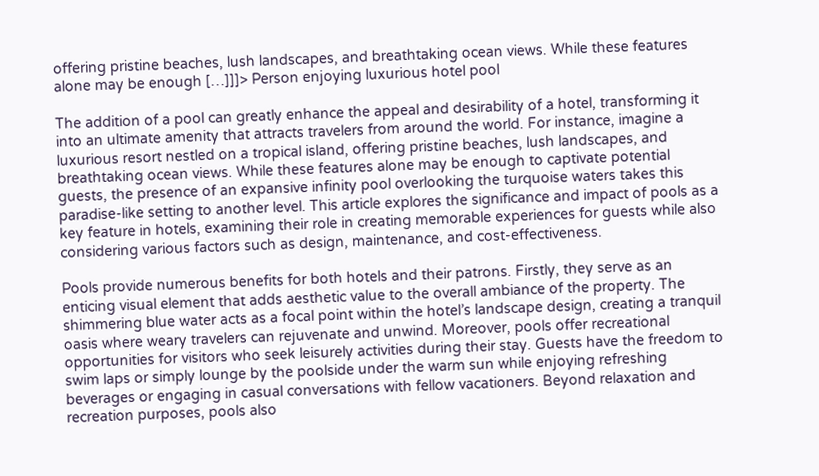offering pristine beaches, lush landscapes, and breathtaking ocean views. While these features alone may be enough […]]]> Person enjoying luxurious hotel pool

The addition of a pool can greatly enhance the appeal and desirability of a hotel, transforming it into an ultimate amenity that attracts travelers from around the world. For instance, imagine a luxurious resort nestled on a tropical island, offering pristine beaches, lush landscapes, and breathtaking ocean views. While these features alone may be enough to captivate potential guests, the presence of an expansive infinity pool overlooking the turquoise waters takes this paradise-like setting to another level. This article explores the significance and impact of pools as a key feature in hotels, examining their role in creating memorable experiences for guests while also considering various factors such as design, maintenance, and cost-effectiveness.

Pools provide numerous benefits for both hotels and their patrons. Firstly, they serve as an enticing visual element that adds aesthetic value to the overall ambiance of the property. The shimmering blue water acts as a focal point within the hotel’s landscape design, creating a tranquil oasis where weary travelers can rejuvenate and unwind. Moreover, pools offer recreational opportunities for visitors who seek leisurely activities during their stay. Guests have the freedom to swim laps or simply lounge by the poolside under the warm sun while enjoying refreshing beverages or engaging in casual conversations with fellow vacationers. Beyond relaxation and recreation purposes, pools also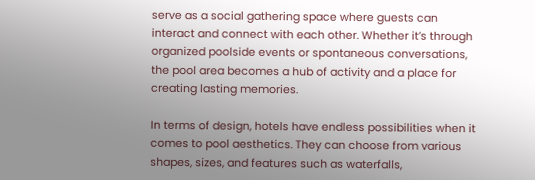serve as a social gathering space where guests can interact and connect with each other. Whether it’s through organized poolside events or spontaneous conversations, the pool area becomes a hub of activity and a place for creating lasting memories.

In terms of design, hotels have endless possibilities when it comes to pool aesthetics. They can choose from various shapes, sizes, and features such as waterfalls,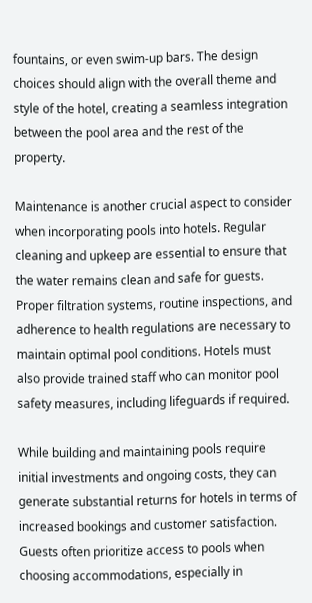fountains, or even swim-up bars. The design choices should align with the overall theme and style of the hotel, creating a seamless integration between the pool area and the rest of the property.

Maintenance is another crucial aspect to consider when incorporating pools into hotels. Regular cleaning and upkeep are essential to ensure that the water remains clean and safe for guests. Proper filtration systems, routine inspections, and adherence to health regulations are necessary to maintain optimal pool conditions. Hotels must also provide trained staff who can monitor pool safety measures, including lifeguards if required.

While building and maintaining pools require initial investments and ongoing costs, they can generate substantial returns for hotels in terms of increased bookings and customer satisfaction. Guests often prioritize access to pools when choosing accommodations, especially in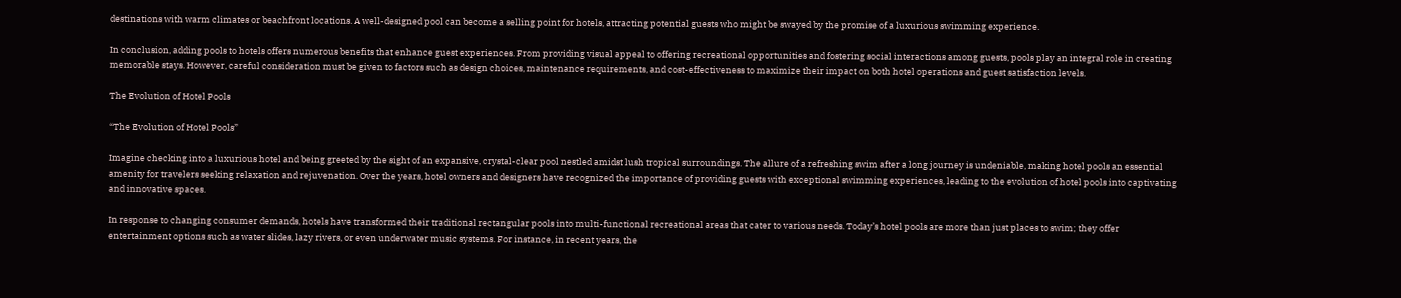destinations with warm climates or beachfront locations. A well-designed pool can become a selling point for hotels, attracting potential guests who might be swayed by the promise of a luxurious swimming experience.

In conclusion, adding pools to hotels offers numerous benefits that enhance guest experiences. From providing visual appeal to offering recreational opportunities and fostering social interactions among guests, pools play an integral role in creating memorable stays. However, careful consideration must be given to factors such as design choices, maintenance requirements, and cost-effectiveness to maximize their impact on both hotel operations and guest satisfaction levels.

The Evolution of Hotel Pools

“The Evolution of Hotel Pools”

Imagine checking into a luxurious hotel and being greeted by the sight of an expansive, crystal-clear pool nestled amidst lush tropical surroundings. The allure of a refreshing swim after a long journey is undeniable, making hotel pools an essential amenity for travelers seeking relaxation and rejuvenation. Over the years, hotel owners and designers have recognized the importance of providing guests with exceptional swimming experiences, leading to the evolution of hotel pools into captivating and innovative spaces.

In response to changing consumer demands, hotels have transformed their traditional rectangular pools into multi-functional recreational areas that cater to various needs. Today’s hotel pools are more than just places to swim; they offer entertainment options such as water slides, lazy rivers, or even underwater music systems. For instance, in recent years, the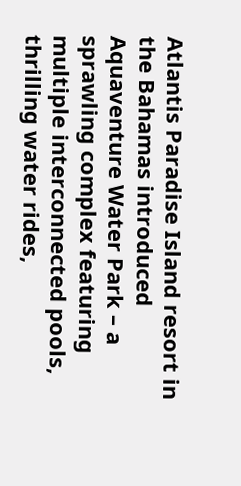Atlantis Paradise Island resort in the Bahamas introduced Aquaventure Water Park – a sprawling complex featuring multiple interconnected pools, thrilling water rides,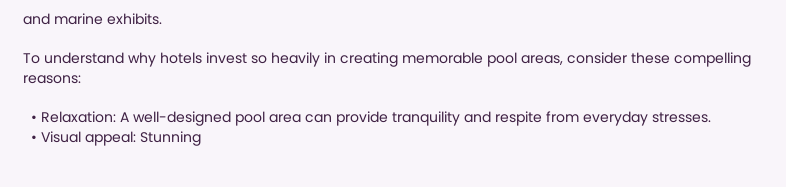and marine exhibits.

To understand why hotels invest so heavily in creating memorable pool areas, consider these compelling reasons:

  • Relaxation: A well-designed pool area can provide tranquility and respite from everyday stresses.
  • Visual appeal: Stunning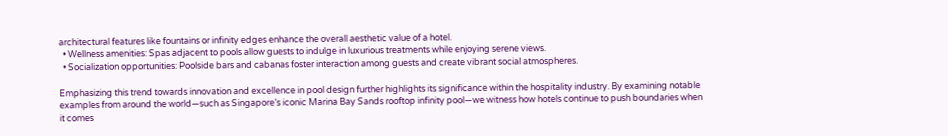architectural features like fountains or infinity edges enhance the overall aesthetic value of a hotel.
  • Wellness amenities: Spas adjacent to pools allow guests to indulge in luxurious treatments while enjoying serene views.
  • Socialization opportunities: Poolside bars and cabanas foster interaction among guests and create vibrant social atmospheres.

Emphasizing this trend towards innovation and excellence in pool design further highlights its significance within the hospitality industry. By examining notable examples from around the world—such as Singapore’s iconic Marina Bay Sands rooftop infinity pool—we witness how hotels continue to push boundaries when it comes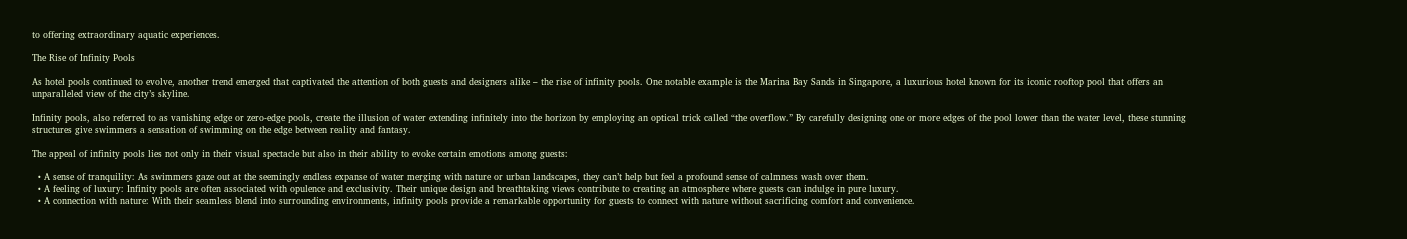to offering extraordinary aquatic experiences.

The Rise of Infinity Pools

As hotel pools continued to evolve, another trend emerged that captivated the attention of both guests and designers alike – the rise of infinity pools. One notable example is the Marina Bay Sands in Singapore, a luxurious hotel known for its iconic rooftop pool that offers an unparalleled view of the city’s skyline.

Infinity pools, also referred to as vanishing edge or zero-edge pools, create the illusion of water extending infinitely into the horizon by employing an optical trick called “the overflow.” By carefully designing one or more edges of the pool lower than the water level, these stunning structures give swimmers a sensation of swimming on the edge between reality and fantasy.

The appeal of infinity pools lies not only in their visual spectacle but also in their ability to evoke certain emotions among guests:

  • A sense of tranquility: As swimmers gaze out at the seemingly endless expanse of water merging with nature or urban landscapes, they can’t help but feel a profound sense of calmness wash over them.
  • A feeling of luxury: Infinity pools are often associated with opulence and exclusivity. Their unique design and breathtaking views contribute to creating an atmosphere where guests can indulge in pure luxury.
  • A connection with nature: With their seamless blend into surrounding environments, infinity pools provide a remarkable opportunity for guests to connect with nature without sacrificing comfort and convenience.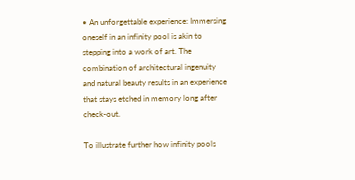• An unforgettable experience: Immersing oneself in an infinity pool is akin to stepping into a work of art. The combination of architectural ingenuity and natural beauty results in an experience that stays etched in memory long after check-out.

To illustrate further how infinity pools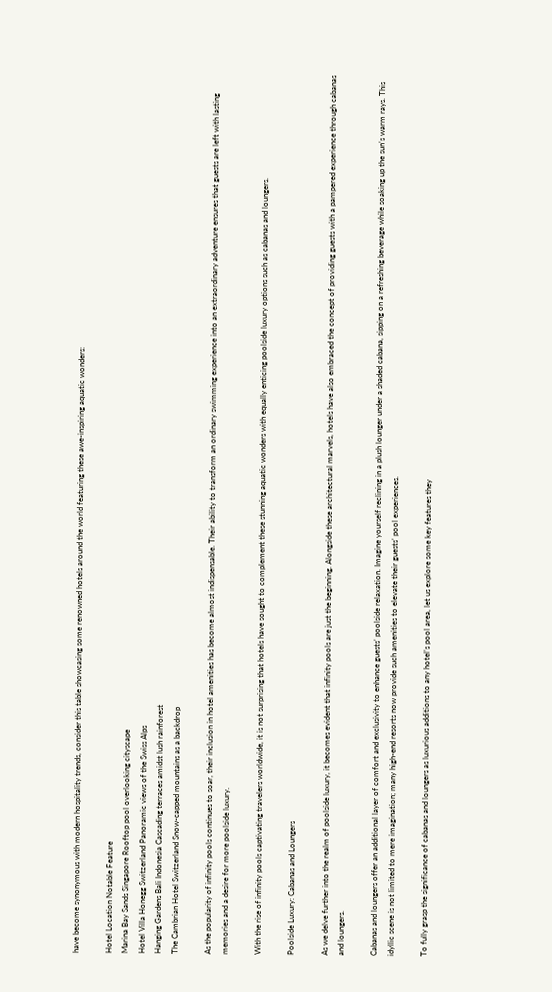have become synonymous with modern hospitality trends, consider this table showcasing some renowned hotels around the world featuring these awe-inspiring aquatic wonders:

Hotel Location Notable Feature
Marina Bay Sands Singapore Rooftop pool overlooking cityscape
Hotel Villa Honegg Switzerland Panoramic views of the Swiss Alps
Hanging Gardens Bali Indonesia Cascading terraces amidst lush rainforest
The Cambrian Hotel Switzerland Snow-capped mountains as a backdrop

As the popularity of infinity pools continues to soar, their inclusion in hotel amenities has become almost indispensable. Their ability to transform an ordinary swimming experience into an extraordinary adventure ensures that guests are left with lasting memories and a desire for more poolside luxury.

With the rise of infinity pools captivating travelers worldwide, it is not surprising that hotels have sought to complement these stunning aquatic wonders with equally enticing poolside luxury options such as cabanas and loungers.

Poolside Luxury: Cabanas and Loungers

As we delve further into the realm of poolside luxury, it becomes evident that infinity pools are just the beginning. Alongside these architectural marvels, hotels have also embraced the concept of providing guests with a pampered experience through cabanas and loungers.

Cabanas and loungers offer an additional layer of comfort and exclusivity to enhance guests’ poolside relaxation. Imagine yourself reclining in a plush lounger under a shaded cabana, sipping on a refreshing beverage while soaking up the sun’s warm rays. This idyllic scene is not limited to mere imagination; many high-end resorts now provide such amenities to elevate their guests’ pool experiences.

To fully grasp the significance of cabanas and loungers as luxurious additions to any hotel’s pool area, let us explore some key features they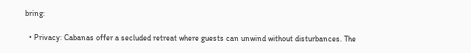bring:

  • Privacy: Cabanas offer a secluded retreat where guests can unwind without disturbances. The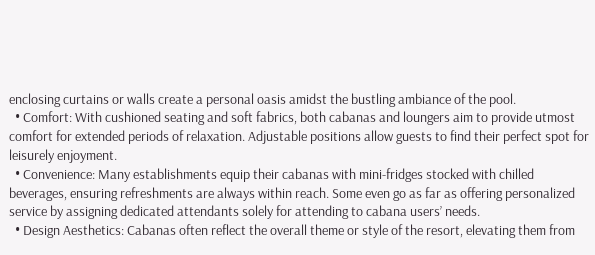enclosing curtains or walls create a personal oasis amidst the bustling ambiance of the pool.
  • Comfort: With cushioned seating and soft fabrics, both cabanas and loungers aim to provide utmost comfort for extended periods of relaxation. Adjustable positions allow guests to find their perfect spot for leisurely enjoyment.
  • Convenience: Many establishments equip their cabanas with mini-fridges stocked with chilled beverages, ensuring refreshments are always within reach. Some even go as far as offering personalized service by assigning dedicated attendants solely for attending to cabana users’ needs.
  • Design Aesthetics: Cabanas often reflect the overall theme or style of the resort, elevating them from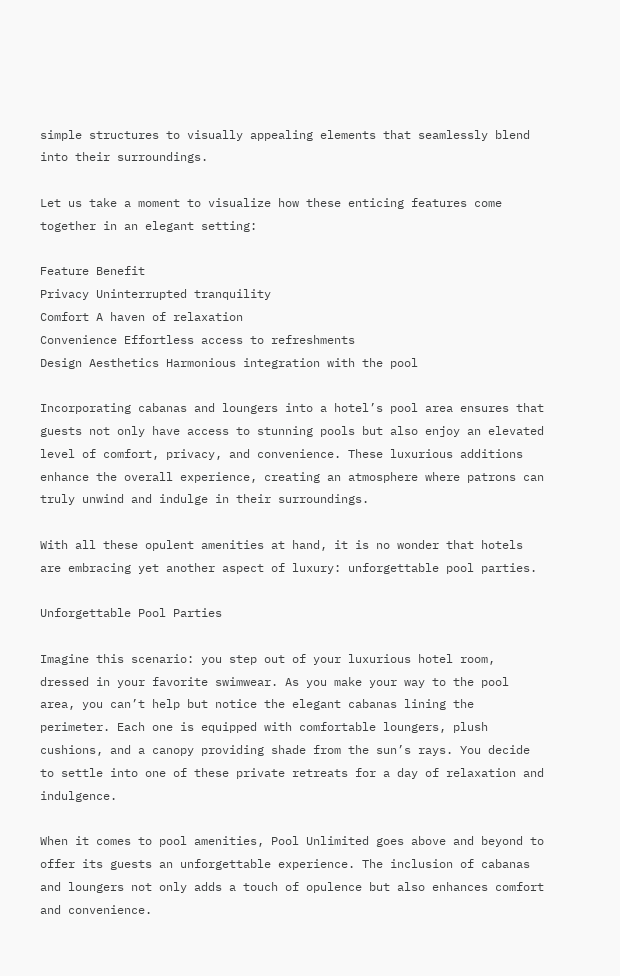simple structures to visually appealing elements that seamlessly blend into their surroundings.

Let us take a moment to visualize how these enticing features come together in an elegant setting:

Feature Benefit
Privacy Uninterrupted tranquility
Comfort A haven of relaxation
Convenience Effortless access to refreshments
Design Aesthetics Harmonious integration with the pool

Incorporating cabanas and loungers into a hotel’s pool area ensures that guests not only have access to stunning pools but also enjoy an elevated level of comfort, privacy, and convenience. These luxurious additions enhance the overall experience, creating an atmosphere where patrons can truly unwind and indulge in their surroundings.

With all these opulent amenities at hand, it is no wonder that hotels are embracing yet another aspect of luxury: unforgettable pool parties.

Unforgettable Pool Parties

Imagine this scenario: you step out of your luxurious hotel room, dressed in your favorite swimwear. As you make your way to the pool area, you can’t help but notice the elegant cabanas lining the perimeter. Each one is equipped with comfortable loungers, plush cushions, and a canopy providing shade from the sun’s rays. You decide to settle into one of these private retreats for a day of relaxation and indulgence.

When it comes to pool amenities, Pool Unlimited goes above and beyond to offer its guests an unforgettable experience. The inclusion of cabanas and loungers not only adds a touch of opulence but also enhances comfort and convenience.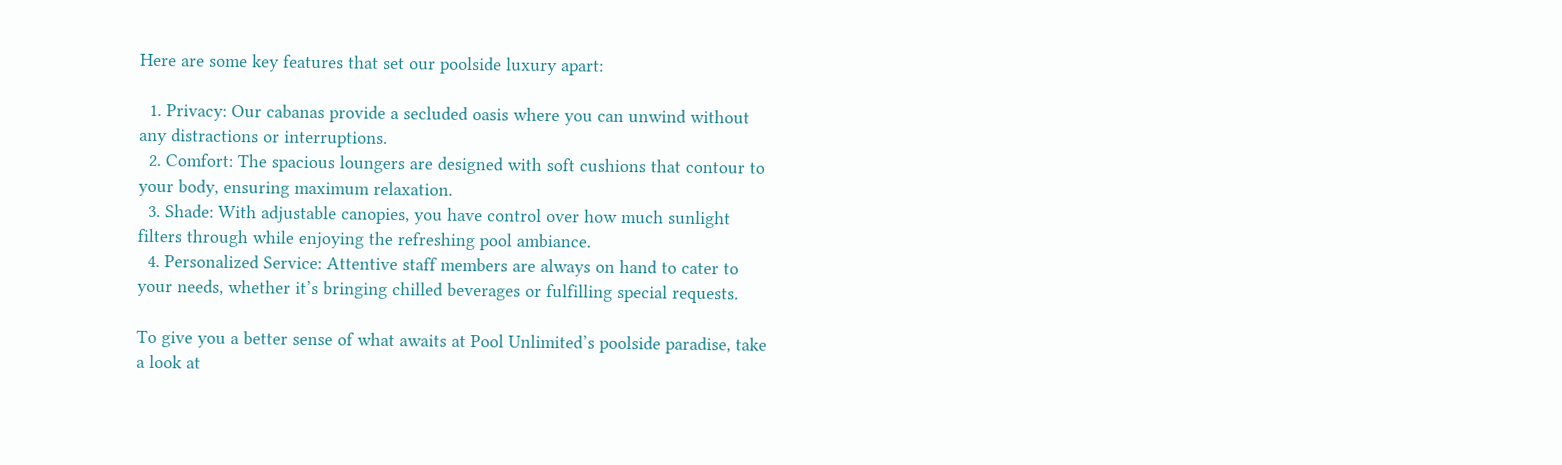Here are some key features that set our poolside luxury apart:

  1. Privacy: Our cabanas provide a secluded oasis where you can unwind without any distractions or interruptions.
  2. Comfort: The spacious loungers are designed with soft cushions that contour to your body, ensuring maximum relaxation.
  3. Shade: With adjustable canopies, you have control over how much sunlight filters through while enjoying the refreshing pool ambiance.
  4. Personalized Service: Attentive staff members are always on hand to cater to your needs, whether it’s bringing chilled beverages or fulfilling special requests.

To give you a better sense of what awaits at Pool Unlimited’s poolside paradise, take a look at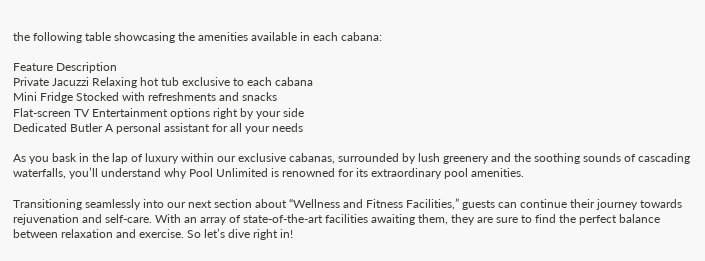the following table showcasing the amenities available in each cabana:

Feature Description
Private Jacuzzi Relaxing hot tub exclusive to each cabana
Mini Fridge Stocked with refreshments and snacks
Flat-screen TV Entertainment options right by your side
Dedicated Butler A personal assistant for all your needs

As you bask in the lap of luxury within our exclusive cabanas, surrounded by lush greenery and the soothing sounds of cascading waterfalls, you’ll understand why Pool Unlimited is renowned for its extraordinary pool amenities.

Transitioning seamlessly into our next section about “Wellness and Fitness Facilities,” guests can continue their journey towards rejuvenation and self-care. With an array of state-of-the-art facilities awaiting them, they are sure to find the perfect balance between relaxation and exercise. So let’s dive right in!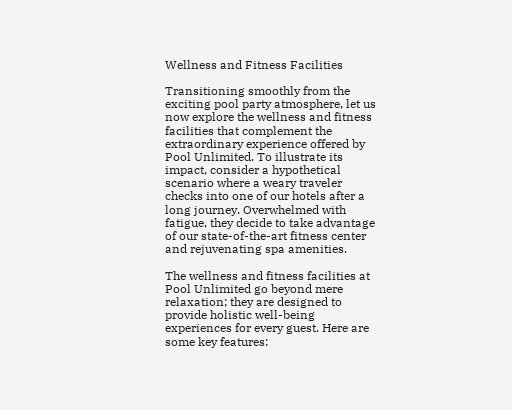Wellness and Fitness Facilities

Transitioning smoothly from the exciting pool party atmosphere, let us now explore the wellness and fitness facilities that complement the extraordinary experience offered by Pool Unlimited. To illustrate its impact, consider a hypothetical scenario where a weary traveler checks into one of our hotels after a long journey. Overwhelmed with fatigue, they decide to take advantage of our state-of-the-art fitness center and rejuvenating spa amenities.

The wellness and fitness facilities at Pool Unlimited go beyond mere relaxation; they are designed to provide holistic well-being experiences for every guest. Here are some key features: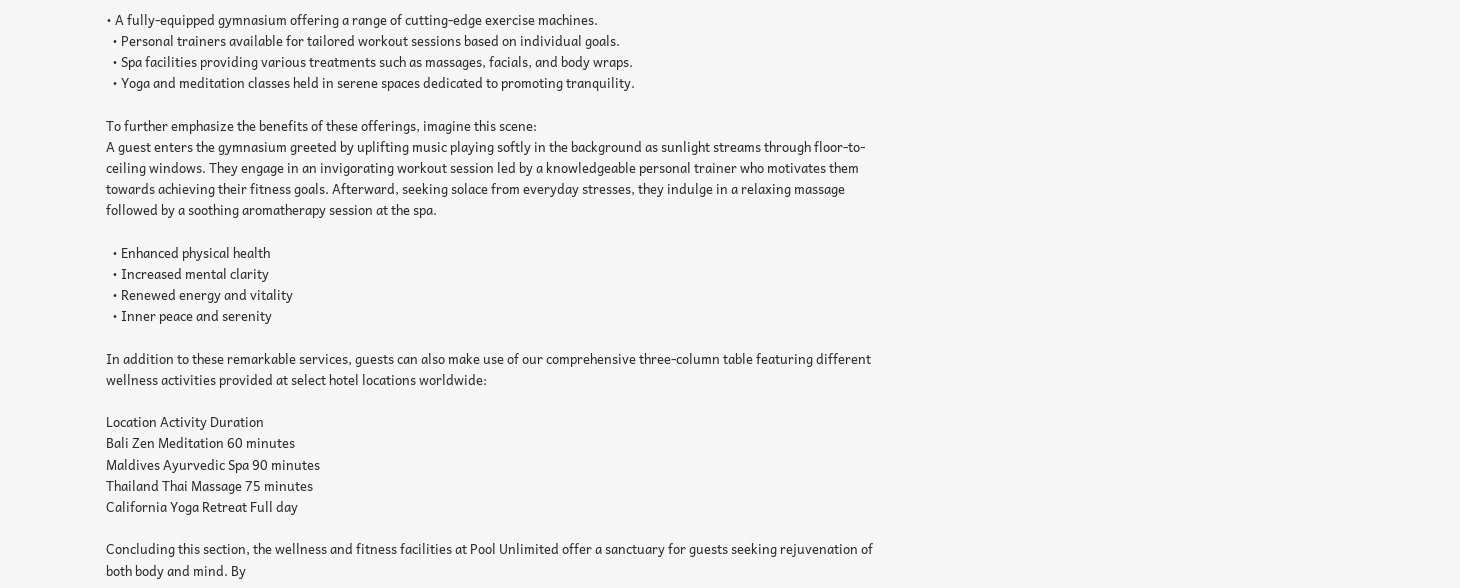• A fully-equipped gymnasium offering a range of cutting-edge exercise machines.
  • Personal trainers available for tailored workout sessions based on individual goals.
  • Spa facilities providing various treatments such as massages, facials, and body wraps.
  • Yoga and meditation classes held in serene spaces dedicated to promoting tranquility.

To further emphasize the benefits of these offerings, imagine this scene:
A guest enters the gymnasium greeted by uplifting music playing softly in the background as sunlight streams through floor-to-ceiling windows. They engage in an invigorating workout session led by a knowledgeable personal trainer who motivates them towards achieving their fitness goals. Afterward, seeking solace from everyday stresses, they indulge in a relaxing massage followed by a soothing aromatherapy session at the spa.

  • Enhanced physical health
  • Increased mental clarity
  • Renewed energy and vitality
  • Inner peace and serenity

In addition to these remarkable services, guests can also make use of our comprehensive three-column table featuring different wellness activities provided at select hotel locations worldwide:

Location Activity Duration
Bali Zen Meditation 60 minutes
Maldives Ayurvedic Spa 90 minutes
Thailand Thai Massage 75 minutes
California Yoga Retreat Full day

Concluding this section, the wellness and fitness facilities at Pool Unlimited offer a sanctuary for guests seeking rejuvenation of both body and mind. By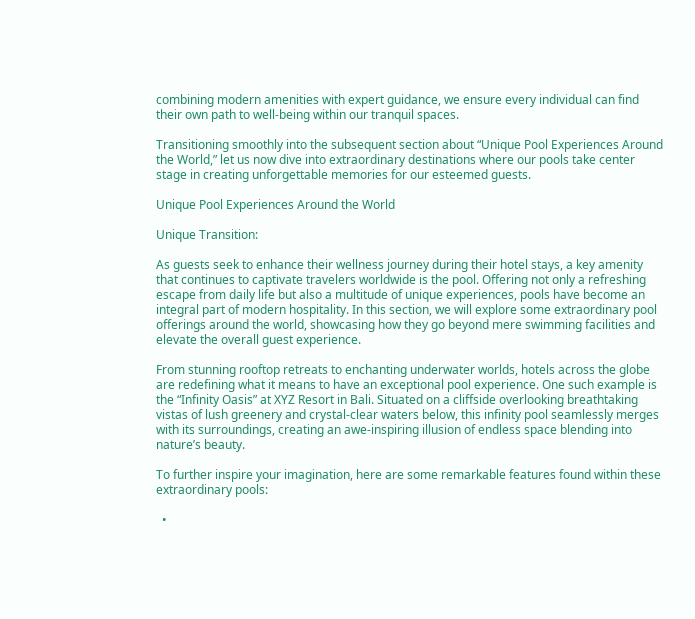combining modern amenities with expert guidance, we ensure every individual can find their own path to well-being within our tranquil spaces.

Transitioning smoothly into the subsequent section about “Unique Pool Experiences Around the World,” let us now dive into extraordinary destinations where our pools take center stage in creating unforgettable memories for our esteemed guests.

Unique Pool Experiences Around the World

Unique Transition:

As guests seek to enhance their wellness journey during their hotel stays, a key amenity that continues to captivate travelers worldwide is the pool. Offering not only a refreshing escape from daily life but also a multitude of unique experiences, pools have become an integral part of modern hospitality. In this section, we will explore some extraordinary pool offerings around the world, showcasing how they go beyond mere swimming facilities and elevate the overall guest experience.

From stunning rooftop retreats to enchanting underwater worlds, hotels across the globe are redefining what it means to have an exceptional pool experience. One such example is the “Infinity Oasis” at XYZ Resort in Bali. Situated on a cliffside overlooking breathtaking vistas of lush greenery and crystal-clear waters below, this infinity pool seamlessly merges with its surroundings, creating an awe-inspiring illusion of endless space blending into nature’s beauty.

To further inspire your imagination, here are some remarkable features found within these extraordinary pools:

  •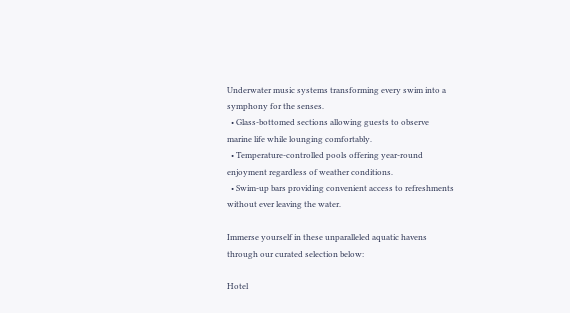Underwater music systems transforming every swim into a symphony for the senses.
  • Glass-bottomed sections allowing guests to observe marine life while lounging comfortably.
  • Temperature-controlled pools offering year-round enjoyment regardless of weather conditions.
  • Swim-up bars providing convenient access to refreshments without ever leaving the water.

Immerse yourself in these unparalleled aquatic havens through our curated selection below:

Hotel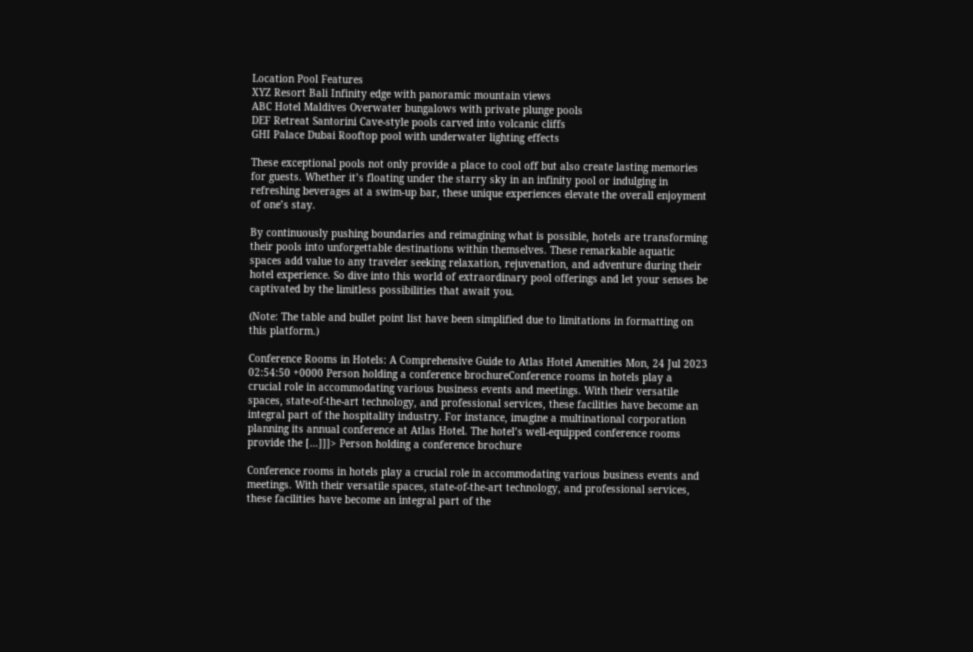Location Pool Features
XYZ Resort Bali Infinity edge with panoramic mountain views
ABC Hotel Maldives Overwater bungalows with private plunge pools
DEF Retreat Santorini Cave-style pools carved into volcanic cliffs
GHI Palace Dubai Rooftop pool with underwater lighting effects

These exceptional pools not only provide a place to cool off but also create lasting memories for guests. Whether it’s floating under the starry sky in an infinity pool or indulging in refreshing beverages at a swim-up bar, these unique experiences elevate the overall enjoyment of one’s stay.

By continuously pushing boundaries and reimagining what is possible, hotels are transforming their pools into unforgettable destinations within themselves. These remarkable aquatic spaces add value to any traveler seeking relaxation, rejuvenation, and adventure during their hotel experience. So dive into this world of extraordinary pool offerings and let your senses be captivated by the limitless possibilities that await you.

(Note: The table and bullet point list have been simplified due to limitations in formatting on this platform.)

Conference Rooms in Hotels: A Comprehensive Guide to Atlas Hotel Amenities Mon, 24 Jul 2023 02:54:50 +0000 Person holding a conference brochureConference rooms in hotels play a crucial role in accommodating various business events and meetings. With their versatile spaces, state-of-the-art technology, and professional services, these facilities have become an integral part of the hospitality industry. For instance, imagine a multinational corporation planning its annual conference at Atlas Hotel. The hotel’s well-equipped conference rooms provide the […]]]> Person holding a conference brochure

Conference rooms in hotels play a crucial role in accommodating various business events and meetings. With their versatile spaces, state-of-the-art technology, and professional services, these facilities have become an integral part of the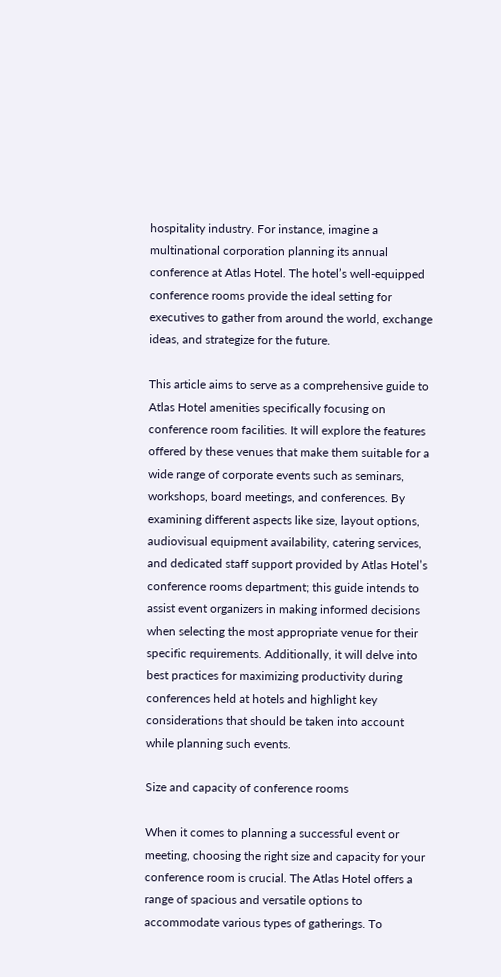hospitality industry. For instance, imagine a multinational corporation planning its annual conference at Atlas Hotel. The hotel’s well-equipped conference rooms provide the ideal setting for executives to gather from around the world, exchange ideas, and strategize for the future.

This article aims to serve as a comprehensive guide to Atlas Hotel amenities specifically focusing on conference room facilities. It will explore the features offered by these venues that make them suitable for a wide range of corporate events such as seminars, workshops, board meetings, and conferences. By examining different aspects like size, layout options, audiovisual equipment availability, catering services, and dedicated staff support provided by Atlas Hotel’s conference rooms department; this guide intends to assist event organizers in making informed decisions when selecting the most appropriate venue for their specific requirements. Additionally, it will delve into best practices for maximizing productivity during conferences held at hotels and highlight key considerations that should be taken into account while planning such events.

Size and capacity of conference rooms

When it comes to planning a successful event or meeting, choosing the right size and capacity for your conference room is crucial. The Atlas Hotel offers a range of spacious and versatile options to accommodate various types of gatherings. To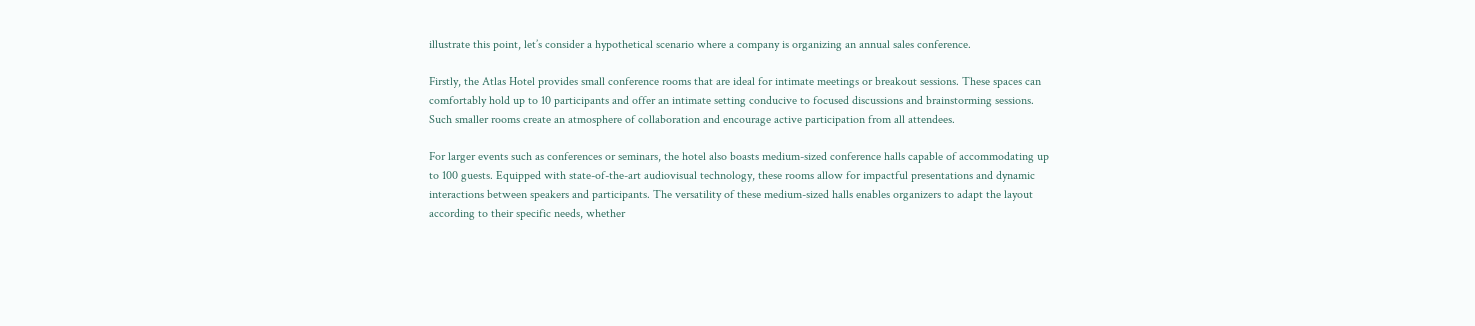illustrate this point, let’s consider a hypothetical scenario where a company is organizing an annual sales conference.

Firstly, the Atlas Hotel provides small conference rooms that are ideal for intimate meetings or breakout sessions. These spaces can comfortably hold up to 10 participants and offer an intimate setting conducive to focused discussions and brainstorming sessions. Such smaller rooms create an atmosphere of collaboration and encourage active participation from all attendees.

For larger events such as conferences or seminars, the hotel also boasts medium-sized conference halls capable of accommodating up to 100 guests. Equipped with state-of-the-art audiovisual technology, these rooms allow for impactful presentations and dynamic interactions between speakers and participants. The versatility of these medium-sized halls enables organizers to adapt the layout according to their specific needs, whether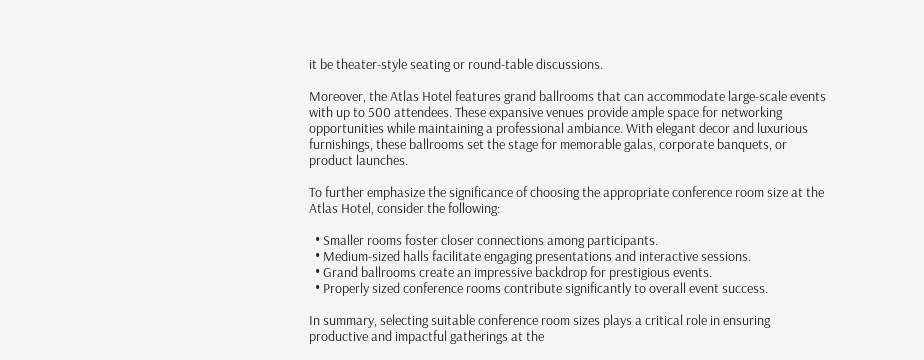it be theater-style seating or round-table discussions.

Moreover, the Atlas Hotel features grand ballrooms that can accommodate large-scale events with up to 500 attendees. These expansive venues provide ample space for networking opportunities while maintaining a professional ambiance. With elegant decor and luxurious furnishings, these ballrooms set the stage for memorable galas, corporate banquets, or product launches.

To further emphasize the significance of choosing the appropriate conference room size at the Atlas Hotel, consider the following:

  • Smaller rooms foster closer connections among participants.
  • Medium-sized halls facilitate engaging presentations and interactive sessions.
  • Grand ballrooms create an impressive backdrop for prestigious events.
  • Properly sized conference rooms contribute significantly to overall event success.

In summary, selecting suitable conference room sizes plays a critical role in ensuring productive and impactful gatherings at the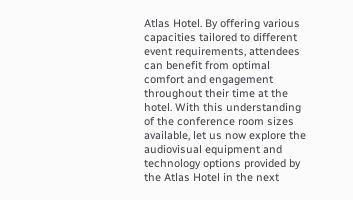Atlas Hotel. By offering various capacities tailored to different event requirements, attendees can benefit from optimal comfort and engagement throughout their time at the hotel. With this understanding of the conference room sizes available, let us now explore the audiovisual equipment and technology options provided by the Atlas Hotel in the next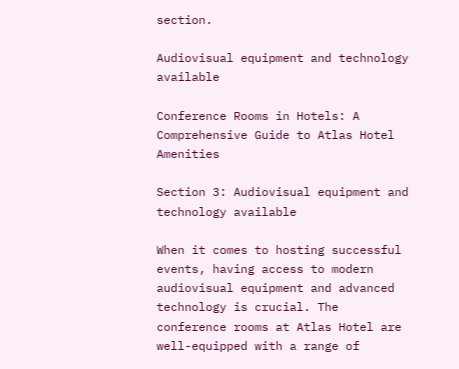section.

Audiovisual equipment and technology available

Conference Rooms in Hotels: A Comprehensive Guide to Atlas Hotel Amenities

Section 3: Audiovisual equipment and technology available

When it comes to hosting successful events, having access to modern audiovisual equipment and advanced technology is crucial. The conference rooms at Atlas Hotel are well-equipped with a range of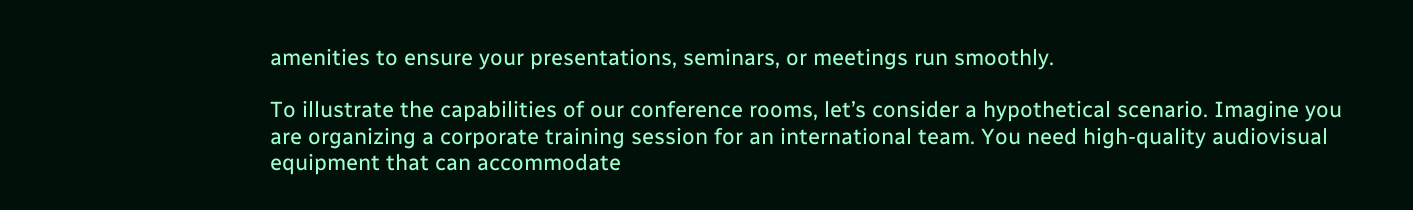amenities to ensure your presentations, seminars, or meetings run smoothly.

To illustrate the capabilities of our conference rooms, let’s consider a hypothetical scenario. Imagine you are organizing a corporate training session for an international team. You need high-quality audiovisual equipment that can accommodate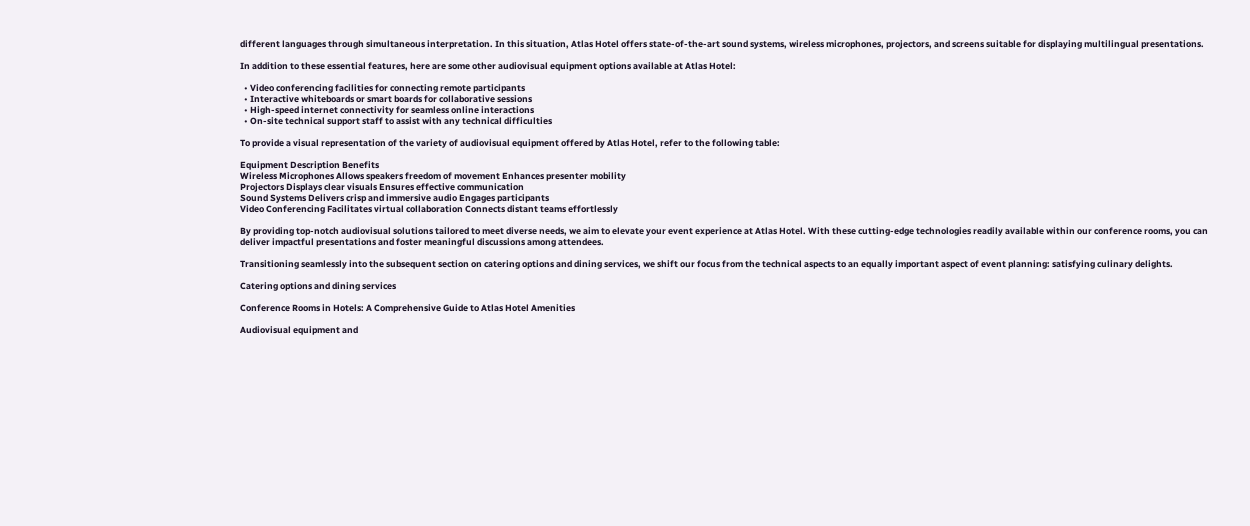different languages through simultaneous interpretation. In this situation, Atlas Hotel offers state-of-the-art sound systems, wireless microphones, projectors, and screens suitable for displaying multilingual presentations.

In addition to these essential features, here are some other audiovisual equipment options available at Atlas Hotel:

  • Video conferencing facilities for connecting remote participants
  • Interactive whiteboards or smart boards for collaborative sessions
  • High-speed internet connectivity for seamless online interactions
  • On-site technical support staff to assist with any technical difficulties

To provide a visual representation of the variety of audiovisual equipment offered by Atlas Hotel, refer to the following table:

Equipment Description Benefits
Wireless Microphones Allows speakers freedom of movement Enhances presenter mobility
Projectors Displays clear visuals Ensures effective communication
Sound Systems Delivers crisp and immersive audio Engages participants
Video Conferencing Facilitates virtual collaboration Connects distant teams effortlessly

By providing top-notch audiovisual solutions tailored to meet diverse needs, we aim to elevate your event experience at Atlas Hotel. With these cutting-edge technologies readily available within our conference rooms, you can deliver impactful presentations and foster meaningful discussions among attendees.

Transitioning seamlessly into the subsequent section on catering options and dining services, we shift our focus from the technical aspects to an equally important aspect of event planning: satisfying culinary delights.

Catering options and dining services

Conference Rooms in Hotels: A Comprehensive Guide to Atlas Hotel Amenities

Audiovisual equipment and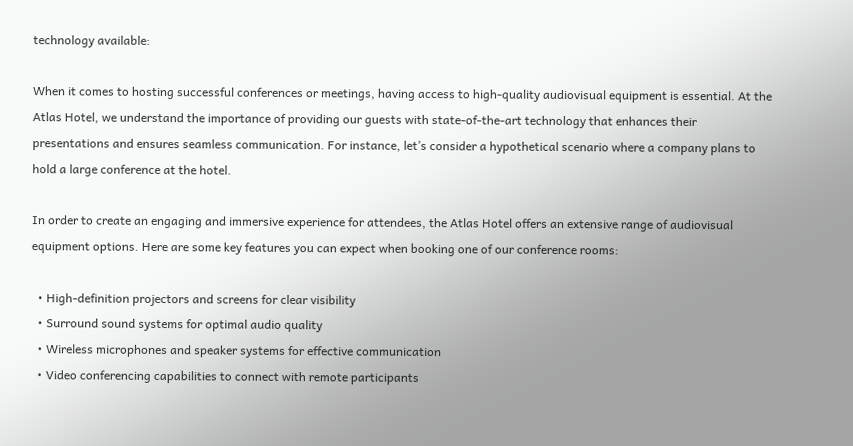technology available:

When it comes to hosting successful conferences or meetings, having access to high-quality audiovisual equipment is essential. At the Atlas Hotel, we understand the importance of providing our guests with state-of-the-art technology that enhances their presentations and ensures seamless communication. For instance, let’s consider a hypothetical scenario where a company plans to hold a large conference at the hotel.

In order to create an engaging and immersive experience for attendees, the Atlas Hotel offers an extensive range of audiovisual equipment options. Here are some key features you can expect when booking one of our conference rooms:

  • High-definition projectors and screens for clear visibility
  • Surround sound systems for optimal audio quality
  • Wireless microphones and speaker systems for effective communication
  • Video conferencing capabilities to connect with remote participants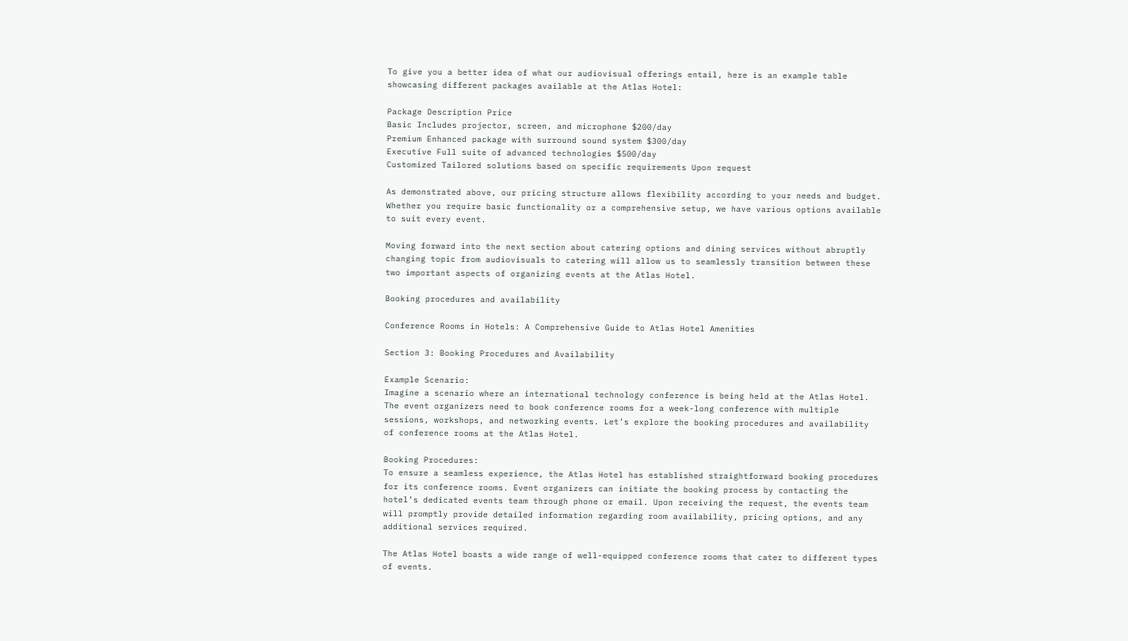To give you a better idea of what our audiovisual offerings entail, here is an example table showcasing different packages available at the Atlas Hotel:

Package Description Price
Basic Includes projector, screen, and microphone $200/day
Premium Enhanced package with surround sound system $300/day
Executive Full suite of advanced technologies $500/day
Customized Tailored solutions based on specific requirements Upon request

As demonstrated above, our pricing structure allows flexibility according to your needs and budget. Whether you require basic functionality or a comprehensive setup, we have various options available to suit every event.

Moving forward into the next section about catering options and dining services without abruptly changing topic from audiovisuals to catering will allow us to seamlessly transition between these two important aspects of organizing events at the Atlas Hotel.

Booking procedures and availability

Conference Rooms in Hotels: A Comprehensive Guide to Atlas Hotel Amenities

Section 3: Booking Procedures and Availability

Example Scenario:
Imagine a scenario where an international technology conference is being held at the Atlas Hotel. The event organizers need to book conference rooms for a week-long conference with multiple sessions, workshops, and networking events. Let’s explore the booking procedures and availability of conference rooms at the Atlas Hotel.

Booking Procedures:
To ensure a seamless experience, the Atlas Hotel has established straightforward booking procedures for its conference rooms. Event organizers can initiate the booking process by contacting the hotel’s dedicated events team through phone or email. Upon receiving the request, the events team will promptly provide detailed information regarding room availability, pricing options, and any additional services required.

The Atlas Hotel boasts a wide range of well-equipped conference rooms that cater to different types of events.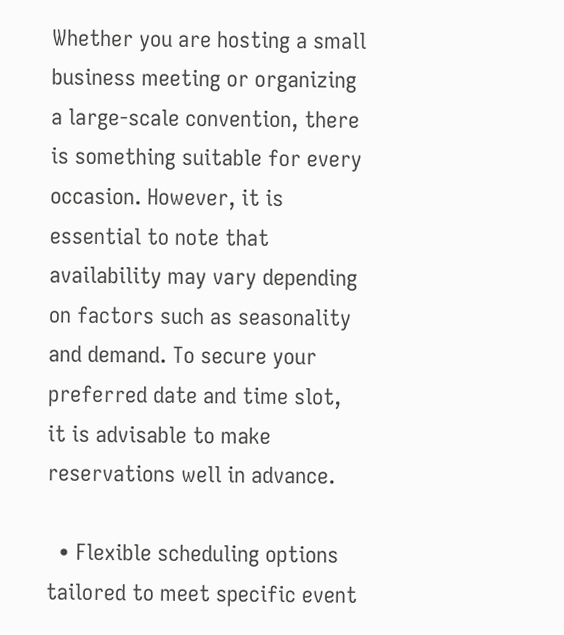Whether you are hosting a small business meeting or organizing a large-scale convention, there is something suitable for every occasion. However, it is essential to note that availability may vary depending on factors such as seasonality and demand. To secure your preferred date and time slot, it is advisable to make reservations well in advance.

  • Flexible scheduling options tailored to meet specific event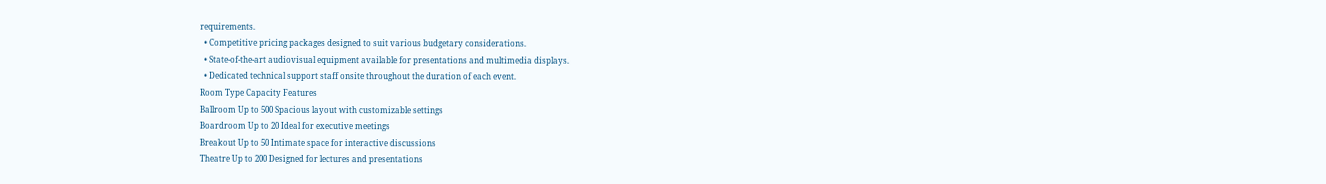requirements.
  • Competitive pricing packages designed to suit various budgetary considerations.
  • State-of-the-art audiovisual equipment available for presentations and multimedia displays.
  • Dedicated technical support staff onsite throughout the duration of each event.
Room Type Capacity Features
Ballroom Up to 500 Spacious layout with customizable settings
Boardroom Up to 20 Ideal for executive meetings
Breakout Up to 50 Intimate space for interactive discussions
Theatre Up to 200 Designed for lectures and presentations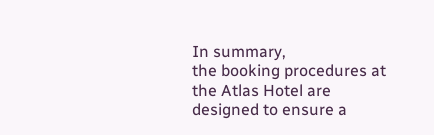In summary,
the booking procedures at the Atlas Hotel are designed to ensure a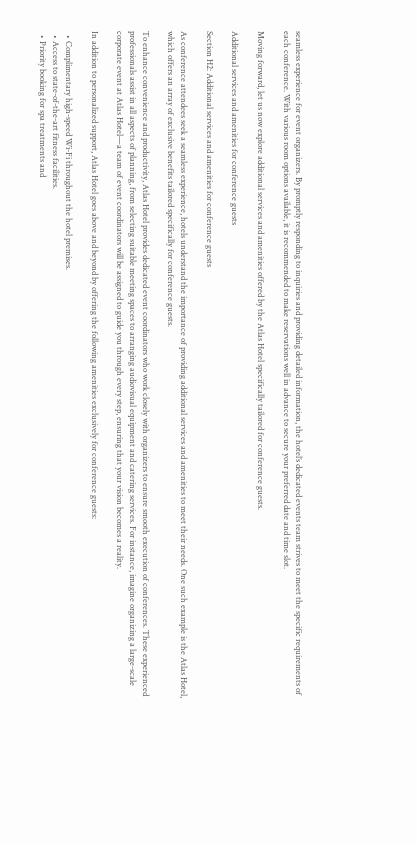seamless experience for event organizers. By promptly responding to inquiries and providing detailed information, the hotel’s dedicated events team strives to meet the specific requirements of each conference. With various room options available, it is recommended to make reservations well in advance to secure your preferred date and time slot.

Moving forward, let us now explore additional services and amenities offered by the Atlas Hotel specifically tailored for conference guests.

Additional services and amenities for conference guests

Section H2: Additional services and amenities for conference guests

As conference attendees seek a seamless experience, hotels understand the importance of providing additional services and amenities to meet their needs. One such example is the Atlas Hotel, which offers an array of exclusive benefits tailored specifically for conference guests.

To enhance convenience and productivity, Atlas Hotel provides dedicated event coordinators who work closely with organizers to ensure smooth execution of conferences. These experienced professionals assist in all aspects of planning, from selecting suitable meeting spaces to arranging audiovisual equipment and catering services. For instance, imagine organizing a large-scale corporate event at Atlas Hotel—a team of event coordinators will be assigned to guide you through every step, ensuring that your vision becomes a reality.

In addition to personalized support, Atlas Hotel goes above and beyond by offering the following amenities exclusively for conference guests:

  • Complimentary high-speed Wi-Fi throughout the hotel premises.
  • Access to state-of-the-art fitness facilities.
  • Priority booking for spa treatments and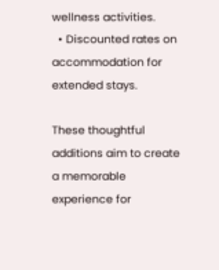wellness activities.
  • Discounted rates on accommodation for extended stays.

These thoughtful additions aim to create a memorable experience for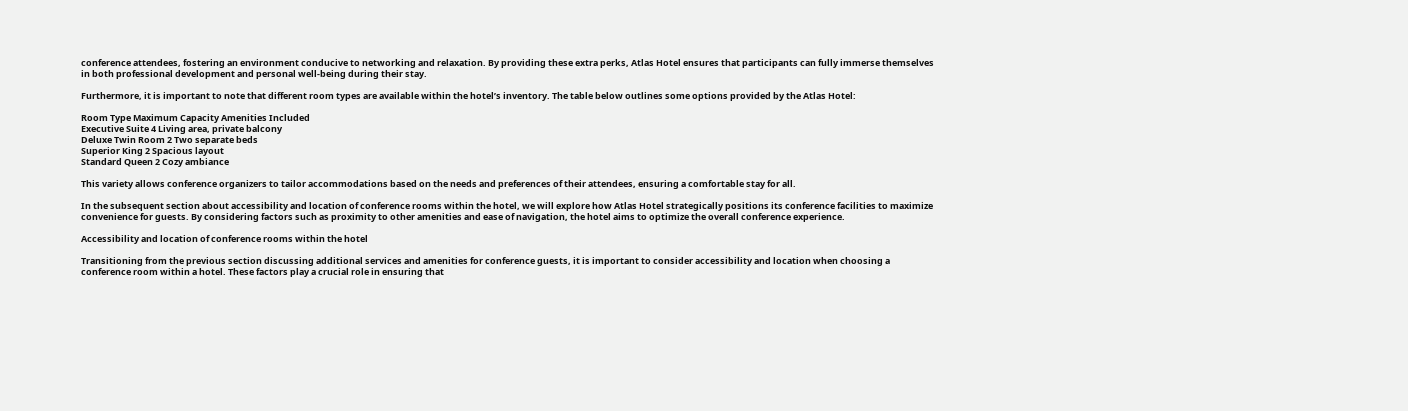conference attendees, fostering an environment conducive to networking and relaxation. By providing these extra perks, Atlas Hotel ensures that participants can fully immerse themselves in both professional development and personal well-being during their stay.

Furthermore, it is important to note that different room types are available within the hotel’s inventory. The table below outlines some options provided by the Atlas Hotel:

Room Type Maximum Capacity Amenities Included
Executive Suite 4 Living area, private balcony
Deluxe Twin Room 2 Two separate beds
Superior King 2 Spacious layout
Standard Queen 2 Cozy ambiance

This variety allows conference organizers to tailor accommodations based on the needs and preferences of their attendees, ensuring a comfortable stay for all.

In the subsequent section about accessibility and location of conference rooms within the hotel, we will explore how Atlas Hotel strategically positions its conference facilities to maximize convenience for guests. By considering factors such as proximity to other amenities and ease of navigation, the hotel aims to optimize the overall conference experience.

Accessibility and location of conference rooms within the hotel

Transitioning from the previous section discussing additional services and amenities for conference guests, it is important to consider accessibility and location when choosing a conference room within a hotel. These factors play a crucial role in ensuring that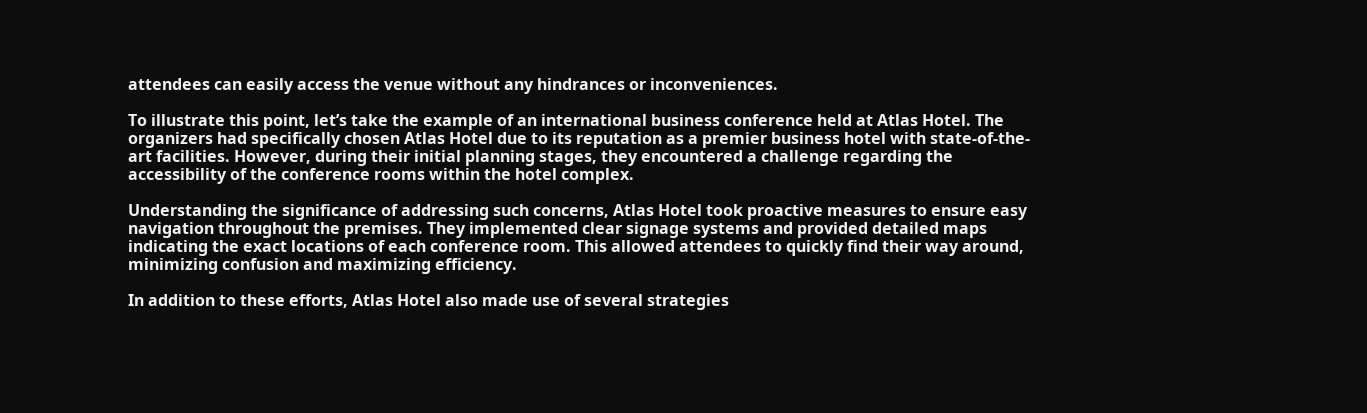attendees can easily access the venue without any hindrances or inconveniences.

To illustrate this point, let’s take the example of an international business conference held at Atlas Hotel. The organizers had specifically chosen Atlas Hotel due to its reputation as a premier business hotel with state-of-the-art facilities. However, during their initial planning stages, they encountered a challenge regarding the accessibility of the conference rooms within the hotel complex.

Understanding the significance of addressing such concerns, Atlas Hotel took proactive measures to ensure easy navigation throughout the premises. They implemented clear signage systems and provided detailed maps indicating the exact locations of each conference room. This allowed attendees to quickly find their way around, minimizing confusion and maximizing efficiency.

In addition to these efforts, Atlas Hotel also made use of several strategies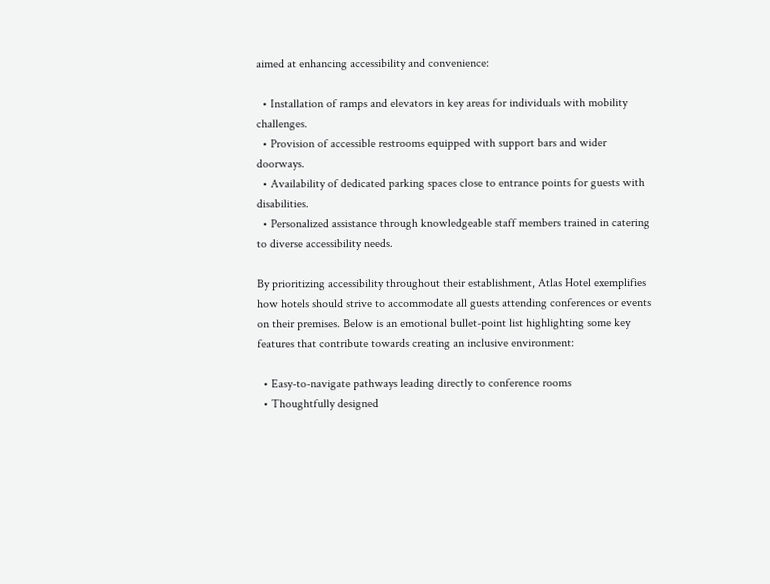aimed at enhancing accessibility and convenience:

  • Installation of ramps and elevators in key areas for individuals with mobility challenges.
  • Provision of accessible restrooms equipped with support bars and wider doorways.
  • Availability of dedicated parking spaces close to entrance points for guests with disabilities.
  • Personalized assistance through knowledgeable staff members trained in catering to diverse accessibility needs.

By prioritizing accessibility throughout their establishment, Atlas Hotel exemplifies how hotels should strive to accommodate all guests attending conferences or events on their premises. Below is an emotional bullet-point list highlighting some key features that contribute towards creating an inclusive environment:

  • Easy-to-navigate pathways leading directly to conference rooms
  • Thoughtfully designed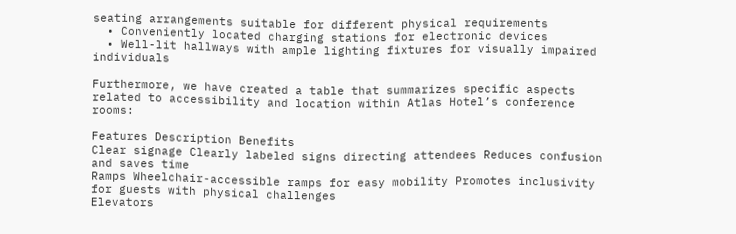seating arrangements suitable for different physical requirements
  • Conveniently located charging stations for electronic devices
  • Well-lit hallways with ample lighting fixtures for visually impaired individuals

Furthermore, we have created a table that summarizes specific aspects related to accessibility and location within Atlas Hotel’s conference rooms:

Features Description Benefits
Clear signage Clearly labeled signs directing attendees Reduces confusion and saves time
Ramps Wheelchair-accessible ramps for easy mobility Promotes inclusivity for guests with physical challenges
Elevators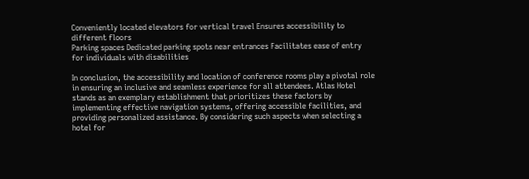Conveniently located elevators for vertical travel Ensures accessibility to different floors
Parking spaces Dedicated parking spots near entrances Facilitates ease of entry for individuals with disabilities

In conclusion, the accessibility and location of conference rooms play a pivotal role in ensuring an inclusive and seamless experience for all attendees. Atlas Hotel stands as an exemplary establishment that prioritizes these factors by implementing effective navigation systems, offering accessible facilities, and providing personalized assistance. By considering such aspects when selecting a hotel for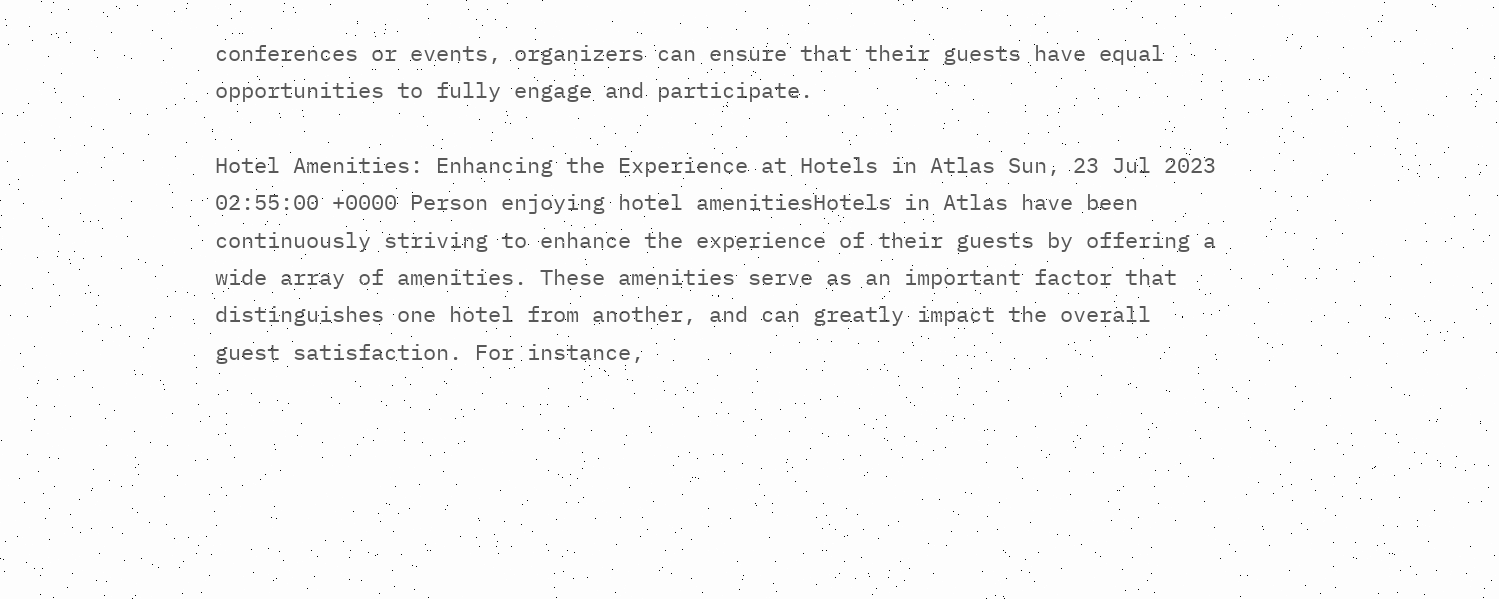conferences or events, organizers can ensure that their guests have equal opportunities to fully engage and participate.

Hotel Amenities: Enhancing the Experience at Hotels in Atlas Sun, 23 Jul 2023 02:55:00 +0000 Person enjoying hotel amenitiesHotels in Atlas have been continuously striving to enhance the experience of their guests by offering a wide array of amenities. These amenities serve as an important factor that distinguishes one hotel from another, and can greatly impact the overall guest satisfaction. For instance,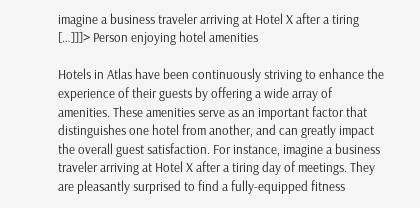imagine a business traveler arriving at Hotel X after a tiring […]]]> Person enjoying hotel amenities

Hotels in Atlas have been continuously striving to enhance the experience of their guests by offering a wide array of amenities. These amenities serve as an important factor that distinguishes one hotel from another, and can greatly impact the overall guest satisfaction. For instance, imagine a business traveler arriving at Hotel X after a tiring day of meetings. They are pleasantly surprised to find a fully-equipped fitness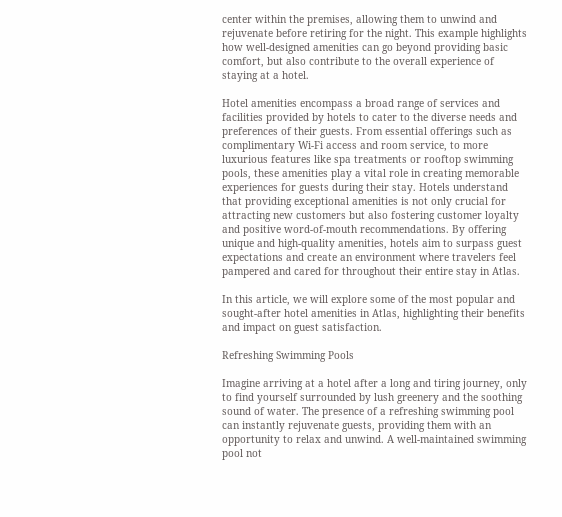center within the premises, allowing them to unwind and rejuvenate before retiring for the night. This example highlights how well-designed amenities can go beyond providing basic comfort, but also contribute to the overall experience of staying at a hotel.

Hotel amenities encompass a broad range of services and facilities provided by hotels to cater to the diverse needs and preferences of their guests. From essential offerings such as complimentary Wi-Fi access and room service, to more luxurious features like spa treatments or rooftop swimming pools, these amenities play a vital role in creating memorable experiences for guests during their stay. Hotels understand that providing exceptional amenities is not only crucial for attracting new customers but also fostering customer loyalty and positive word-of-mouth recommendations. By offering unique and high-quality amenities, hotels aim to surpass guest expectations and create an environment where travelers feel pampered and cared for throughout their entire stay in Atlas.

In this article, we will explore some of the most popular and sought-after hotel amenities in Atlas, highlighting their benefits and impact on guest satisfaction.

Refreshing Swimming Pools

Imagine arriving at a hotel after a long and tiring journey, only to find yourself surrounded by lush greenery and the soothing sound of water. The presence of a refreshing swimming pool can instantly rejuvenate guests, providing them with an opportunity to relax and unwind. A well-maintained swimming pool not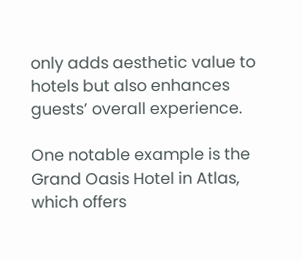only adds aesthetic value to hotels but also enhances guests’ overall experience.

One notable example is the Grand Oasis Hotel in Atlas, which offers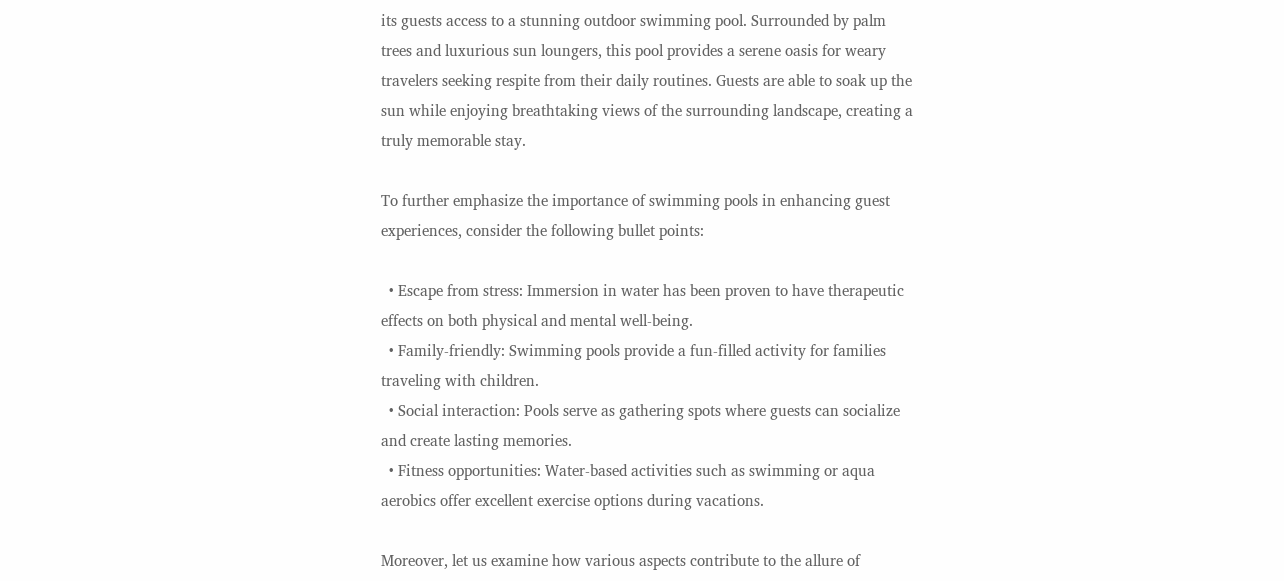its guests access to a stunning outdoor swimming pool. Surrounded by palm trees and luxurious sun loungers, this pool provides a serene oasis for weary travelers seeking respite from their daily routines. Guests are able to soak up the sun while enjoying breathtaking views of the surrounding landscape, creating a truly memorable stay.

To further emphasize the importance of swimming pools in enhancing guest experiences, consider the following bullet points:

  • Escape from stress: Immersion in water has been proven to have therapeutic effects on both physical and mental well-being.
  • Family-friendly: Swimming pools provide a fun-filled activity for families traveling with children.
  • Social interaction: Pools serve as gathering spots where guests can socialize and create lasting memories.
  • Fitness opportunities: Water-based activities such as swimming or aqua aerobics offer excellent exercise options during vacations.

Moreover, let us examine how various aspects contribute to the allure of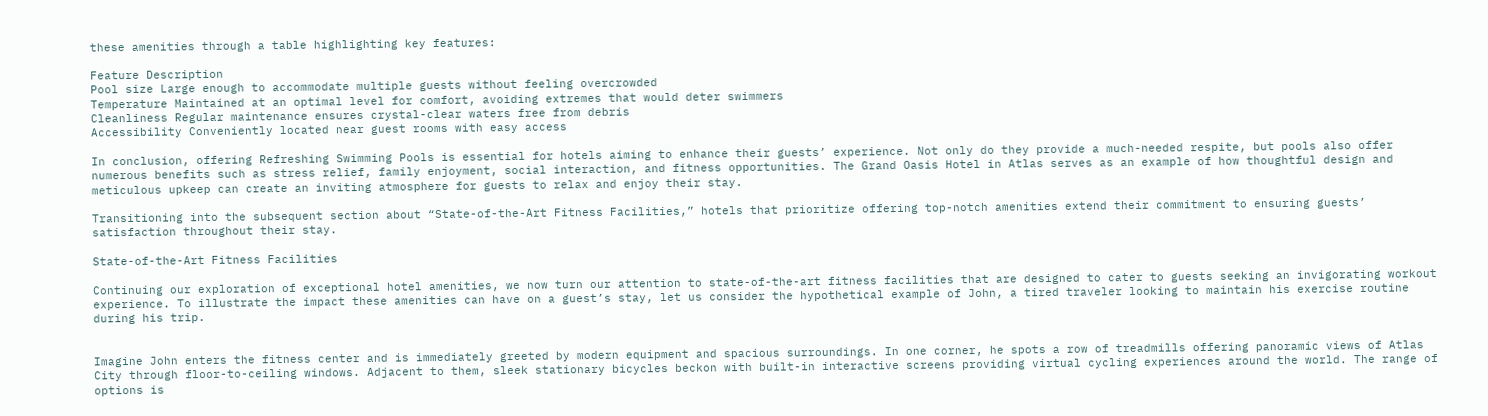these amenities through a table highlighting key features:

Feature Description
Pool size Large enough to accommodate multiple guests without feeling overcrowded
Temperature Maintained at an optimal level for comfort, avoiding extremes that would deter swimmers
Cleanliness Regular maintenance ensures crystal-clear waters free from debris
Accessibility Conveniently located near guest rooms with easy access

In conclusion, offering Refreshing Swimming Pools is essential for hotels aiming to enhance their guests’ experience. Not only do they provide a much-needed respite, but pools also offer numerous benefits such as stress relief, family enjoyment, social interaction, and fitness opportunities. The Grand Oasis Hotel in Atlas serves as an example of how thoughtful design and meticulous upkeep can create an inviting atmosphere for guests to relax and enjoy their stay.

Transitioning into the subsequent section about “State-of-the-Art Fitness Facilities,” hotels that prioritize offering top-notch amenities extend their commitment to ensuring guests’ satisfaction throughout their stay.

State-of-the-Art Fitness Facilities

Continuing our exploration of exceptional hotel amenities, we now turn our attention to state-of-the-art fitness facilities that are designed to cater to guests seeking an invigorating workout experience. To illustrate the impact these amenities can have on a guest’s stay, let us consider the hypothetical example of John, a tired traveler looking to maintain his exercise routine during his trip.


Imagine John enters the fitness center and is immediately greeted by modern equipment and spacious surroundings. In one corner, he spots a row of treadmills offering panoramic views of Atlas City through floor-to-ceiling windows. Adjacent to them, sleek stationary bicycles beckon with built-in interactive screens providing virtual cycling experiences around the world. The range of options is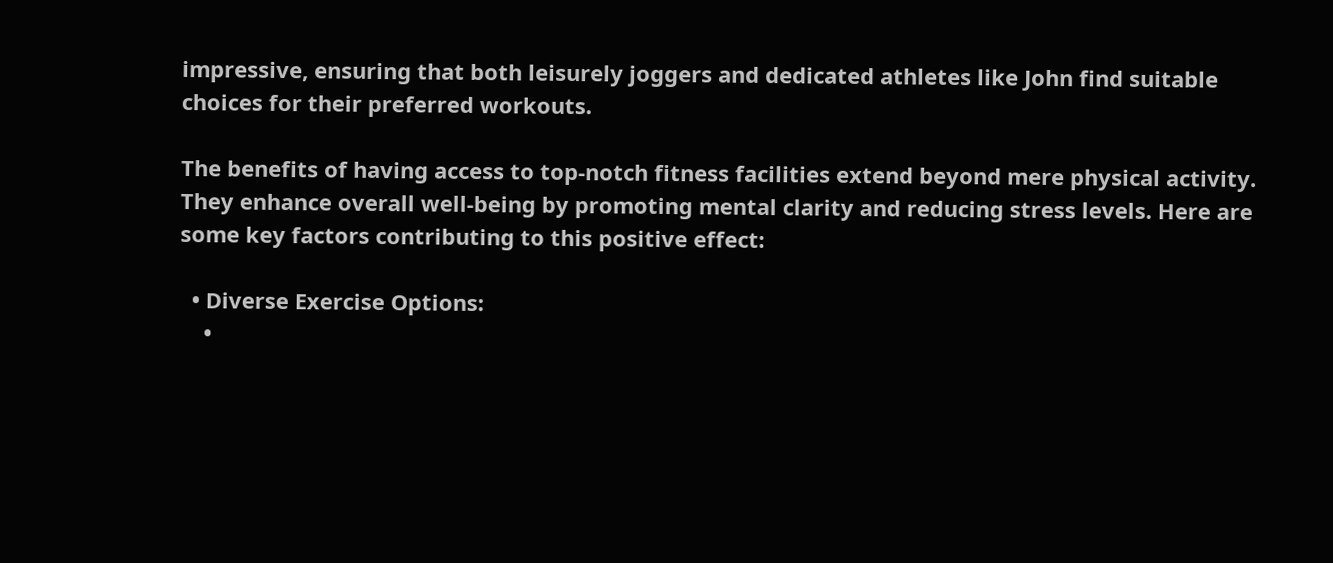impressive, ensuring that both leisurely joggers and dedicated athletes like John find suitable choices for their preferred workouts.

The benefits of having access to top-notch fitness facilities extend beyond mere physical activity. They enhance overall well-being by promoting mental clarity and reducing stress levels. Here are some key factors contributing to this positive effect:

  • Diverse Exercise Options:
    •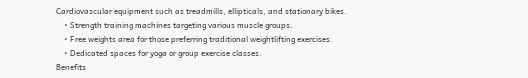Cardiovascular equipment such as treadmills, ellipticals, and stationary bikes.
    • Strength training machines targeting various muscle groups.
    • Free weights area for those preferring traditional weightlifting exercises.
    • Dedicated spaces for yoga or group exercise classes.
Benefits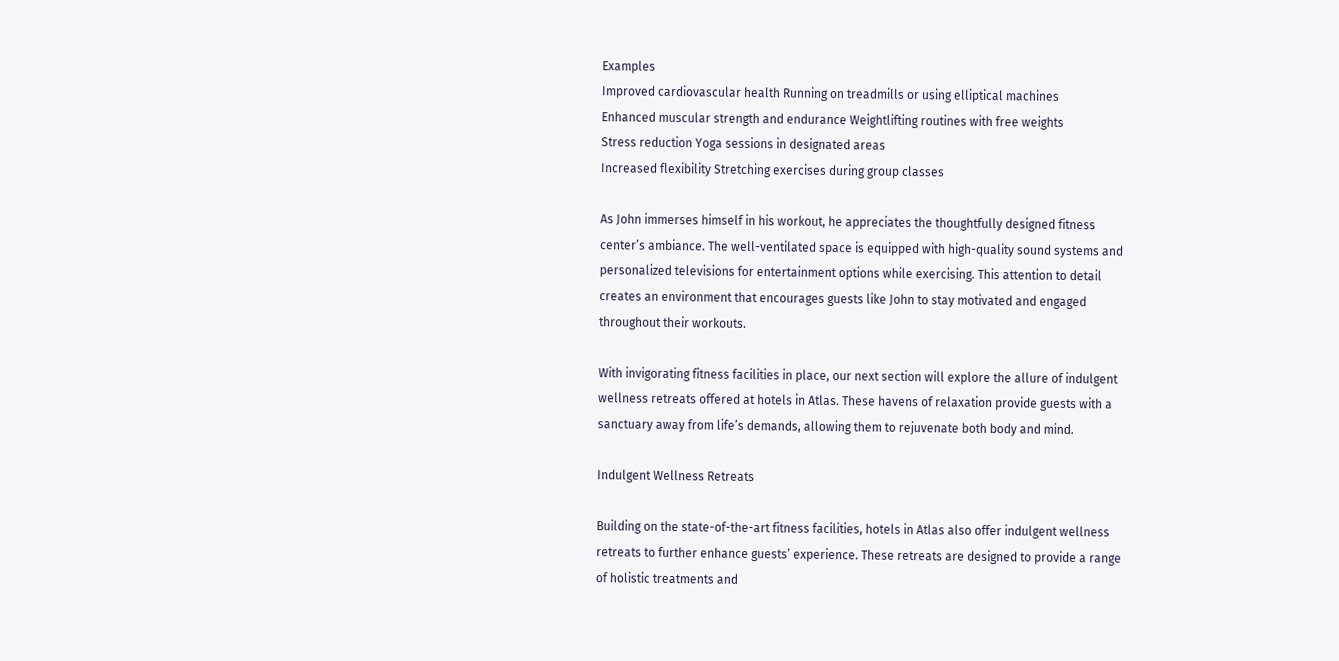Examples
Improved cardiovascular health Running on treadmills or using elliptical machines
Enhanced muscular strength and endurance Weightlifting routines with free weights
Stress reduction Yoga sessions in designated areas
Increased flexibility Stretching exercises during group classes

As John immerses himself in his workout, he appreciates the thoughtfully designed fitness center’s ambiance. The well-ventilated space is equipped with high-quality sound systems and personalized televisions for entertainment options while exercising. This attention to detail creates an environment that encourages guests like John to stay motivated and engaged throughout their workouts.

With invigorating fitness facilities in place, our next section will explore the allure of indulgent wellness retreats offered at hotels in Atlas. These havens of relaxation provide guests with a sanctuary away from life’s demands, allowing them to rejuvenate both body and mind.

Indulgent Wellness Retreats

Building on the state-of-the-art fitness facilities, hotels in Atlas also offer indulgent wellness retreats to further enhance guests’ experience. These retreats are designed to provide a range of holistic treatments and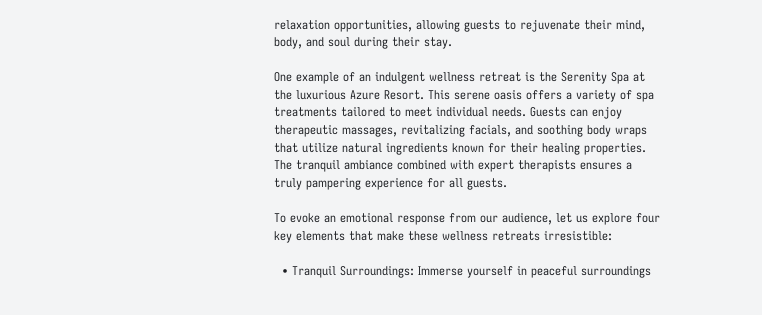relaxation opportunities, allowing guests to rejuvenate their mind, body, and soul during their stay.

One example of an indulgent wellness retreat is the Serenity Spa at the luxurious Azure Resort. This serene oasis offers a variety of spa treatments tailored to meet individual needs. Guests can enjoy therapeutic massages, revitalizing facials, and soothing body wraps that utilize natural ingredients known for their healing properties. The tranquil ambiance combined with expert therapists ensures a truly pampering experience for all guests.

To evoke an emotional response from our audience, let us explore four key elements that make these wellness retreats irresistible:

  • Tranquil Surroundings: Immerse yourself in peaceful surroundings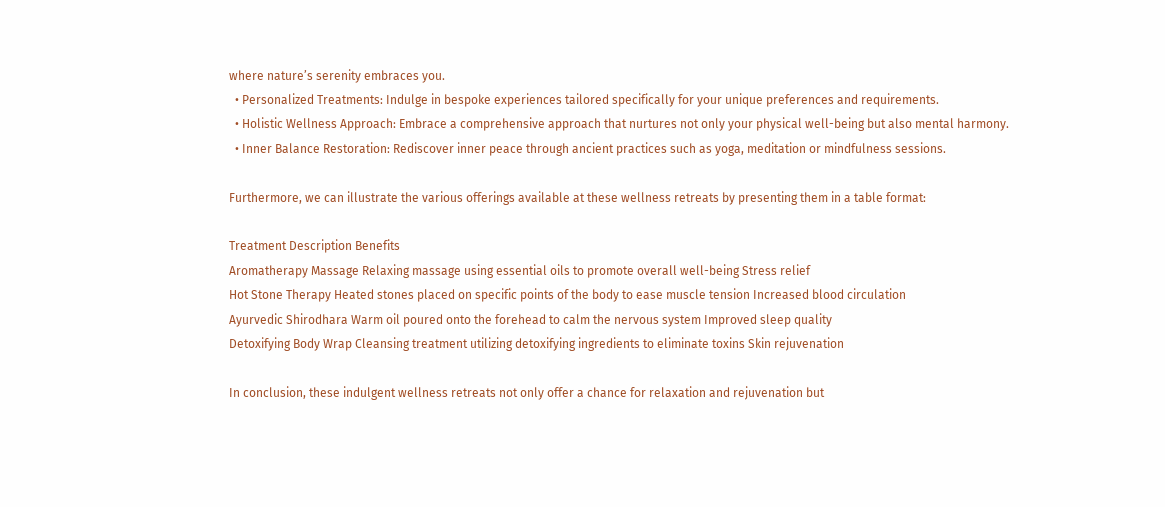where nature’s serenity embraces you.
  • Personalized Treatments: Indulge in bespoke experiences tailored specifically for your unique preferences and requirements.
  • Holistic Wellness Approach: Embrace a comprehensive approach that nurtures not only your physical well-being but also mental harmony.
  • Inner Balance Restoration: Rediscover inner peace through ancient practices such as yoga, meditation or mindfulness sessions.

Furthermore, we can illustrate the various offerings available at these wellness retreats by presenting them in a table format:

Treatment Description Benefits
Aromatherapy Massage Relaxing massage using essential oils to promote overall well-being Stress relief
Hot Stone Therapy Heated stones placed on specific points of the body to ease muscle tension Increased blood circulation
Ayurvedic Shirodhara Warm oil poured onto the forehead to calm the nervous system Improved sleep quality
Detoxifying Body Wrap Cleansing treatment utilizing detoxifying ingredients to eliminate toxins Skin rejuvenation

In conclusion, these indulgent wellness retreats not only offer a chance for relaxation and rejuvenation but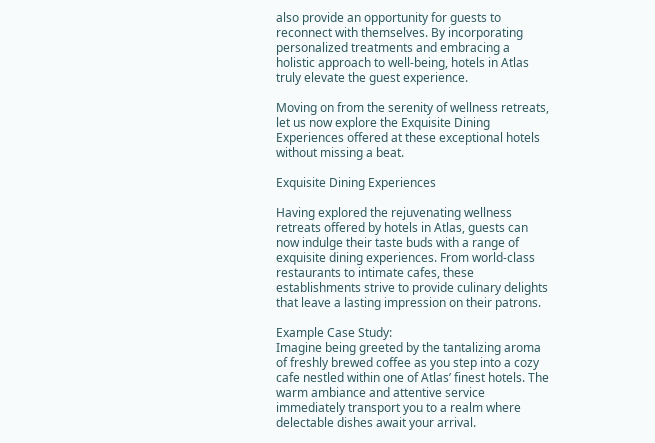also provide an opportunity for guests to reconnect with themselves. By incorporating personalized treatments and embracing a holistic approach to well-being, hotels in Atlas truly elevate the guest experience.

Moving on from the serenity of wellness retreats, let us now explore the Exquisite Dining Experiences offered at these exceptional hotels without missing a beat.

Exquisite Dining Experiences

Having explored the rejuvenating wellness retreats offered by hotels in Atlas, guests can now indulge their taste buds with a range of exquisite dining experiences. From world-class restaurants to intimate cafes, these establishments strive to provide culinary delights that leave a lasting impression on their patrons.

Example Case Study:
Imagine being greeted by the tantalizing aroma of freshly brewed coffee as you step into a cozy cafe nestled within one of Atlas’ finest hotels. The warm ambiance and attentive service immediately transport you to a realm where delectable dishes await your arrival.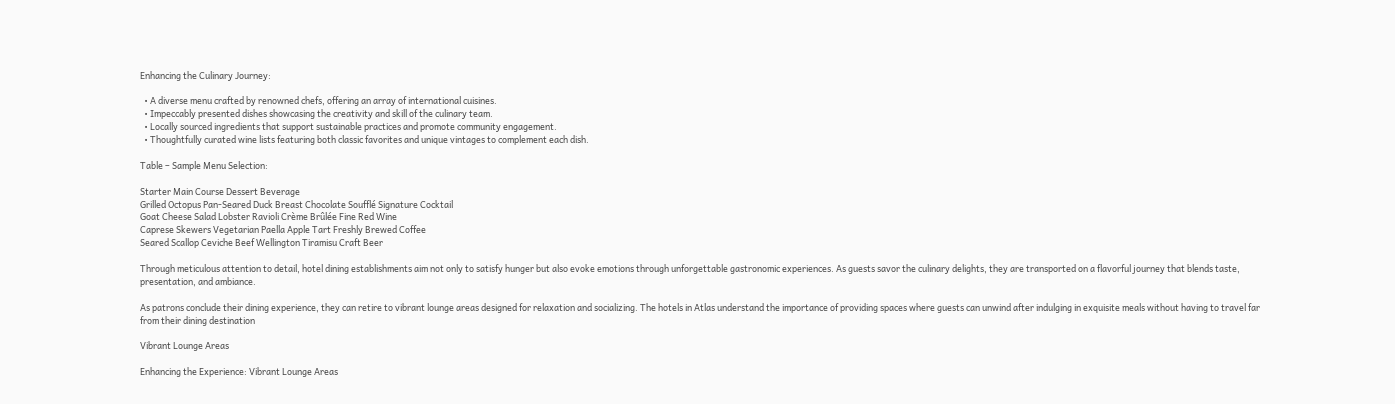Enhancing the Culinary Journey:

  • A diverse menu crafted by renowned chefs, offering an array of international cuisines.
  • Impeccably presented dishes showcasing the creativity and skill of the culinary team.
  • Locally sourced ingredients that support sustainable practices and promote community engagement.
  • Thoughtfully curated wine lists featuring both classic favorites and unique vintages to complement each dish.

Table – Sample Menu Selection:

Starter Main Course Dessert Beverage
Grilled Octopus Pan-Seared Duck Breast Chocolate Soufflé Signature Cocktail
Goat Cheese Salad Lobster Ravioli Crème Brûlée Fine Red Wine
Caprese Skewers Vegetarian Paella Apple Tart Freshly Brewed Coffee
Seared Scallop Ceviche Beef Wellington Tiramisu Craft Beer

Through meticulous attention to detail, hotel dining establishments aim not only to satisfy hunger but also evoke emotions through unforgettable gastronomic experiences. As guests savor the culinary delights, they are transported on a flavorful journey that blends taste, presentation, and ambiance.

As patrons conclude their dining experience, they can retire to vibrant lounge areas designed for relaxation and socializing. The hotels in Atlas understand the importance of providing spaces where guests can unwind after indulging in exquisite meals without having to travel far from their dining destination

Vibrant Lounge Areas

Enhancing the Experience: Vibrant Lounge Areas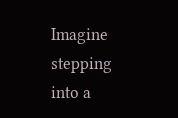Imagine stepping into a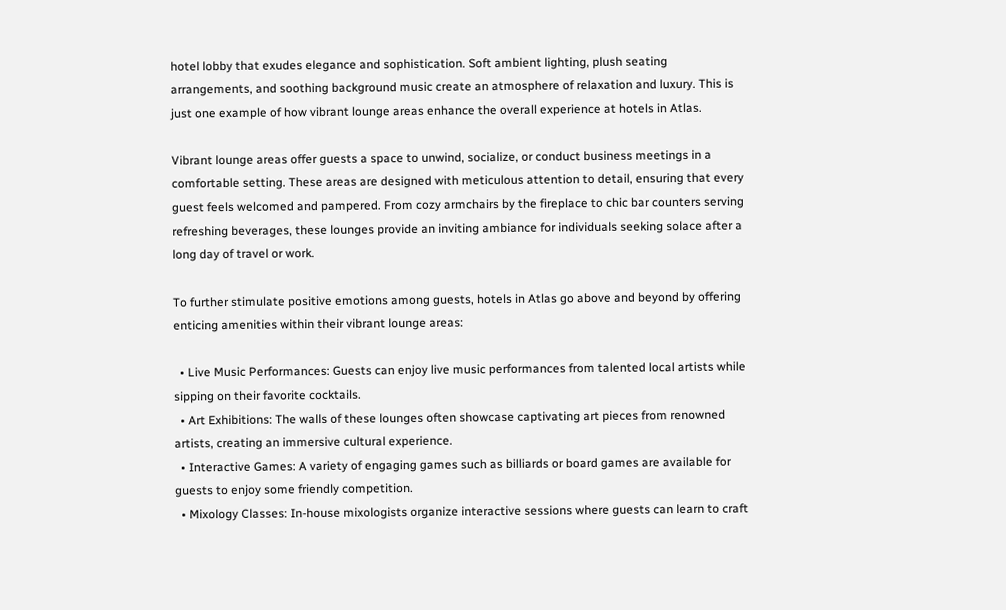hotel lobby that exudes elegance and sophistication. Soft ambient lighting, plush seating arrangements, and soothing background music create an atmosphere of relaxation and luxury. This is just one example of how vibrant lounge areas enhance the overall experience at hotels in Atlas.

Vibrant lounge areas offer guests a space to unwind, socialize, or conduct business meetings in a comfortable setting. These areas are designed with meticulous attention to detail, ensuring that every guest feels welcomed and pampered. From cozy armchairs by the fireplace to chic bar counters serving refreshing beverages, these lounges provide an inviting ambiance for individuals seeking solace after a long day of travel or work.

To further stimulate positive emotions among guests, hotels in Atlas go above and beyond by offering enticing amenities within their vibrant lounge areas:

  • Live Music Performances: Guests can enjoy live music performances from talented local artists while sipping on their favorite cocktails.
  • Art Exhibitions: The walls of these lounges often showcase captivating art pieces from renowned artists, creating an immersive cultural experience.
  • Interactive Games: A variety of engaging games such as billiards or board games are available for guests to enjoy some friendly competition.
  • Mixology Classes: In-house mixologists organize interactive sessions where guests can learn to craft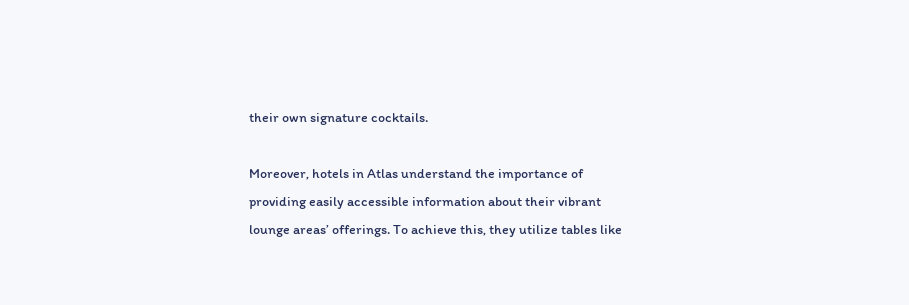their own signature cocktails.

Moreover, hotels in Atlas understand the importance of providing easily accessible information about their vibrant lounge areas’ offerings. To achieve this, they utilize tables like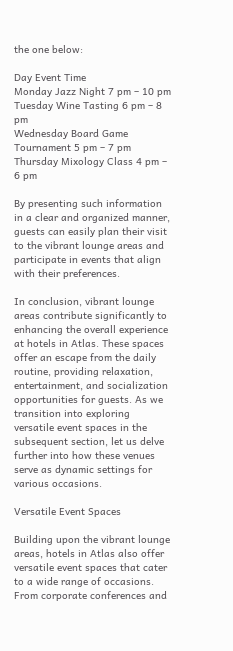the one below:

Day Event Time
Monday Jazz Night 7 pm – 10 pm
Tuesday Wine Tasting 6 pm – 8 pm
Wednesday Board Game Tournament 5 pm – 7 pm
Thursday Mixology Class 4 pm – 6 pm

By presenting such information in a clear and organized manner, guests can easily plan their visit to the vibrant lounge areas and participate in events that align with their preferences.

In conclusion, vibrant lounge areas contribute significantly to enhancing the overall experience at hotels in Atlas. These spaces offer an escape from the daily routine, providing relaxation, entertainment, and socialization opportunities for guests. As we transition into exploring versatile event spaces in the subsequent section, let us delve further into how these venues serve as dynamic settings for various occasions.

Versatile Event Spaces

Building upon the vibrant lounge areas, hotels in Atlas also offer versatile event spaces that cater to a wide range of occasions. From corporate conferences and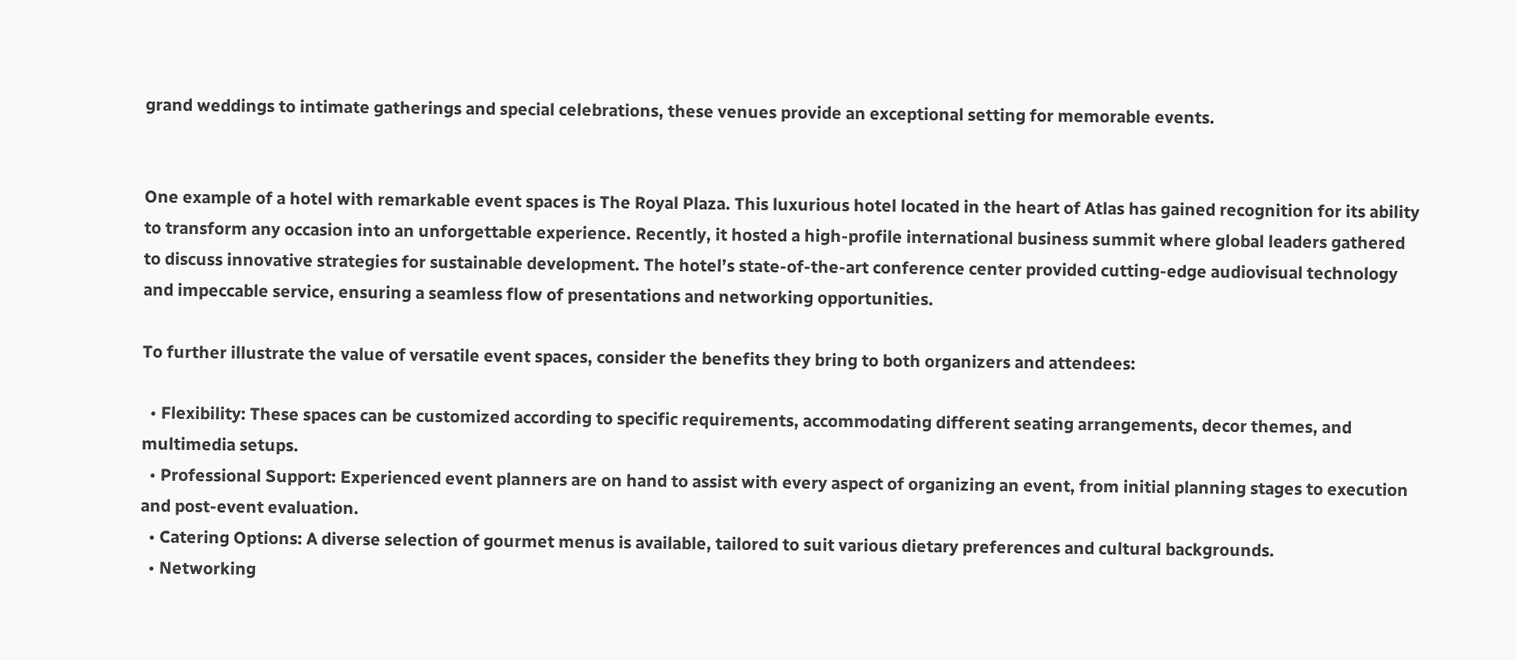grand weddings to intimate gatherings and special celebrations, these venues provide an exceptional setting for memorable events.


One example of a hotel with remarkable event spaces is The Royal Plaza. This luxurious hotel located in the heart of Atlas has gained recognition for its ability to transform any occasion into an unforgettable experience. Recently, it hosted a high-profile international business summit where global leaders gathered to discuss innovative strategies for sustainable development. The hotel’s state-of-the-art conference center provided cutting-edge audiovisual technology and impeccable service, ensuring a seamless flow of presentations and networking opportunities.

To further illustrate the value of versatile event spaces, consider the benefits they bring to both organizers and attendees:

  • Flexibility: These spaces can be customized according to specific requirements, accommodating different seating arrangements, decor themes, and multimedia setups.
  • Professional Support: Experienced event planners are on hand to assist with every aspect of organizing an event, from initial planning stages to execution and post-event evaluation.
  • Catering Options: A diverse selection of gourmet menus is available, tailored to suit various dietary preferences and cultural backgrounds.
  • Networking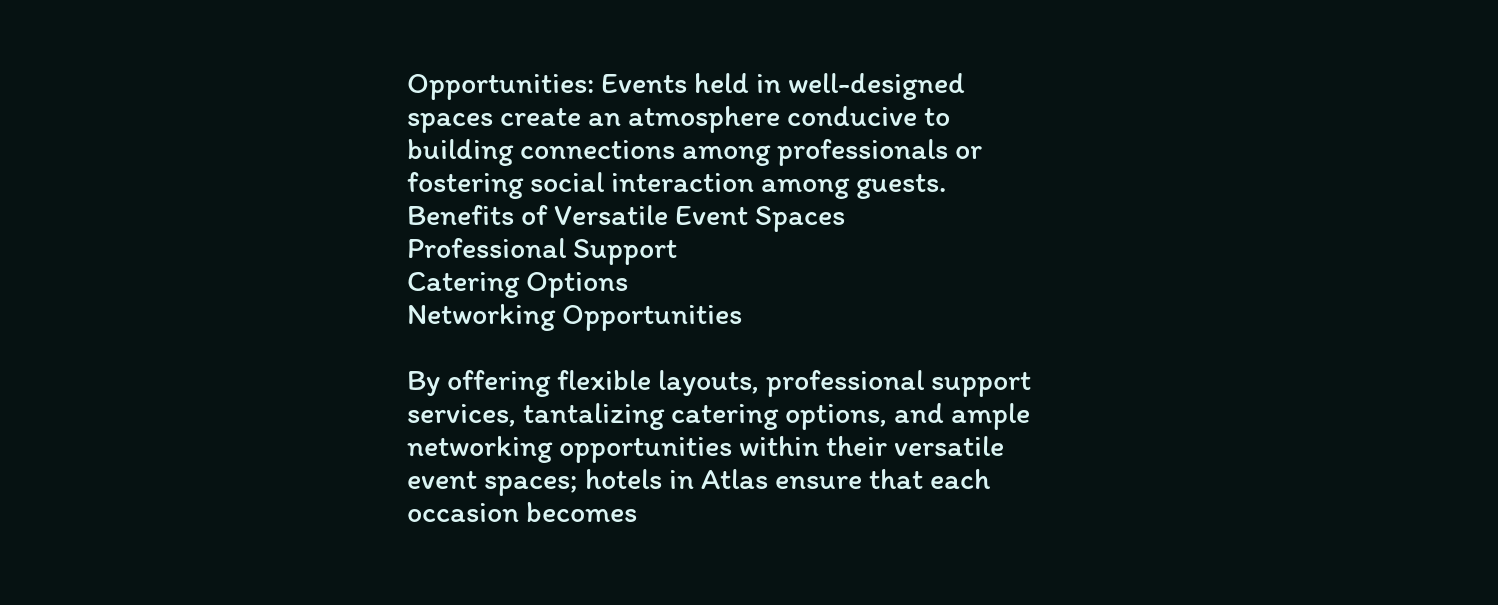Opportunities: Events held in well-designed spaces create an atmosphere conducive to building connections among professionals or fostering social interaction among guests.
Benefits of Versatile Event Spaces
Professional Support
Catering Options
Networking Opportunities

By offering flexible layouts, professional support services, tantalizing catering options, and ample networking opportunities within their versatile event spaces; hotels in Atlas ensure that each occasion becomes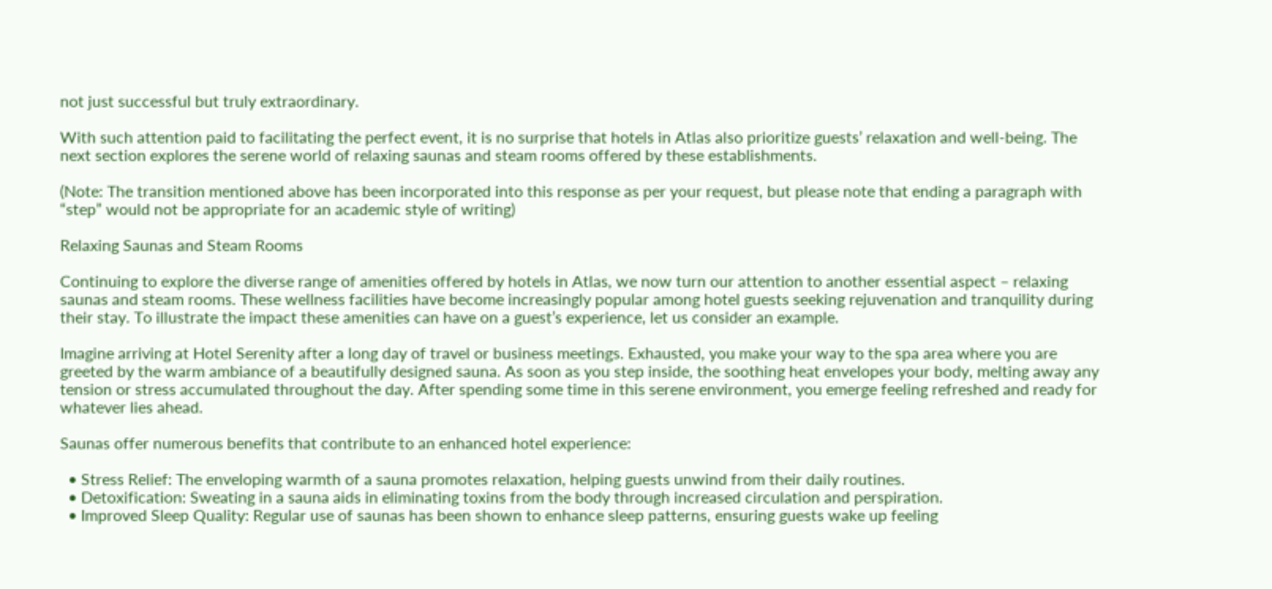not just successful but truly extraordinary.

With such attention paid to facilitating the perfect event, it is no surprise that hotels in Atlas also prioritize guests’ relaxation and well-being. The next section explores the serene world of relaxing saunas and steam rooms offered by these establishments.

(Note: The transition mentioned above has been incorporated into this response as per your request, but please note that ending a paragraph with “step” would not be appropriate for an academic style of writing)

Relaxing Saunas and Steam Rooms

Continuing to explore the diverse range of amenities offered by hotels in Atlas, we now turn our attention to another essential aspect – relaxing saunas and steam rooms. These wellness facilities have become increasingly popular among hotel guests seeking rejuvenation and tranquility during their stay. To illustrate the impact these amenities can have on a guest’s experience, let us consider an example.

Imagine arriving at Hotel Serenity after a long day of travel or business meetings. Exhausted, you make your way to the spa area where you are greeted by the warm ambiance of a beautifully designed sauna. As soon as you step inside, the soothing heat envelopes your body, melting away any tension or stress accumulated throughout the day. After spending some time in this serene environment, you emerge feeling refreshed and ready for whatever lies ahead.

Saunas offer numerous benefits that contribute to an enhanced hotel experience:

  • Stress Relief: The enveloping warmth of a sauna promotes relaxation, helping guests unwind from their daily routines.
  • Detoxification: Sweating in a sauna aids in eliminating toxins from the body through increased circulation and perspiration.
  • Improved Sleep Quality: Regular use of saunas has been shown to enhance sleep patterns, ensuring guests wake up feeling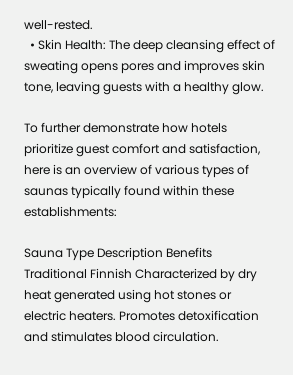well-rested.
  • Skin Health: The deep cleansing effect of sweating opens pores and improves skin tone, leaving guests with a healthy glow.

To further demonstrate how hotels prioritize guest comfort and satisfaction, here is an overview of various types of saunas typically found within these establishments:

Sauna Type Description Benefits
Traditional Finnish Characterized by dry heat generated using hot stones or electric heaters. Promotes detoxification and stimulates blood circulation.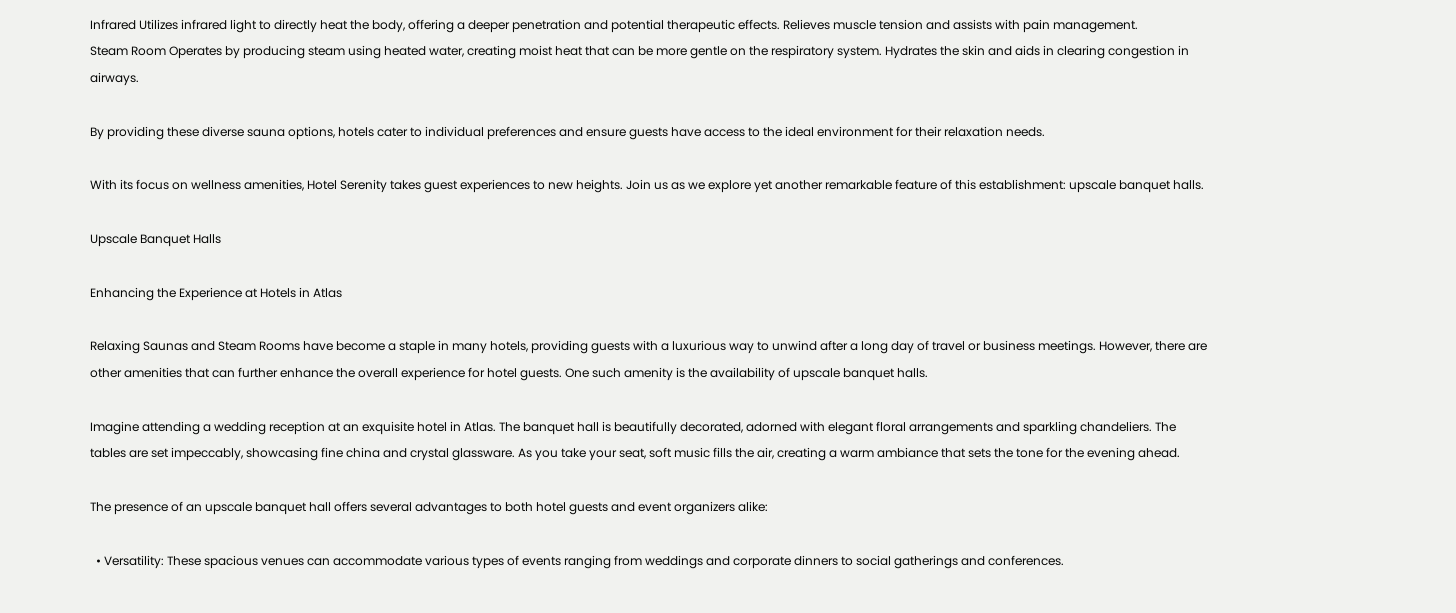Infrared Utilizes infrared light to directly heat the body, offering a deeper penetration and potential therapeutic effects. Relieves muscle tension and assists with pain management.
Steam Room Operates by producing steam using heated water, creating moist heat that can be more gentle on the respiratory system. Hydrates the skin and aids in clearing congestion in airways.

By providing these diverse sauna options, hotels cater to individual preferences and ensure guests have access to the ideal environment for their relaxation needs.

With its focus on wellness amenities, Hotel Serenity takes guest experiences to new heights. Join us as we explore yet another remarkable feature of this establishment: upscale banquet halls.

Upscale Banquet Halls

Enhancing the Experience at Hotels in Atlas

Relaxing Saunas and Steam Rooms have become a staple in many hotels, providing guests with a luxurious way to unwind after a long day of travel or business meetings. However, there are other amenities that can further enhance the overall experience for hotel guests. One such amenity is the availability of upscale banquet halls.

Imagine attending a wedding reception at an exquisite hotel in Atlas. The banquet hall is beautifully decorated, adorned with elegant floral arrangements and sparkling chandeliers. The tables are set impeccably, showcasing fine china and crystal glassware. As you take your seat, soft music fills the air, creating a warm ambiance that sets the tone for the evening ahead.

The presence of an upscale banquet hall offers several advantages to both hotel guests and event organizers alike:

  • Versatility: These spacious venues can accommodate various types of events ranging from weddings and corporate dinners to social gatherings and conferences.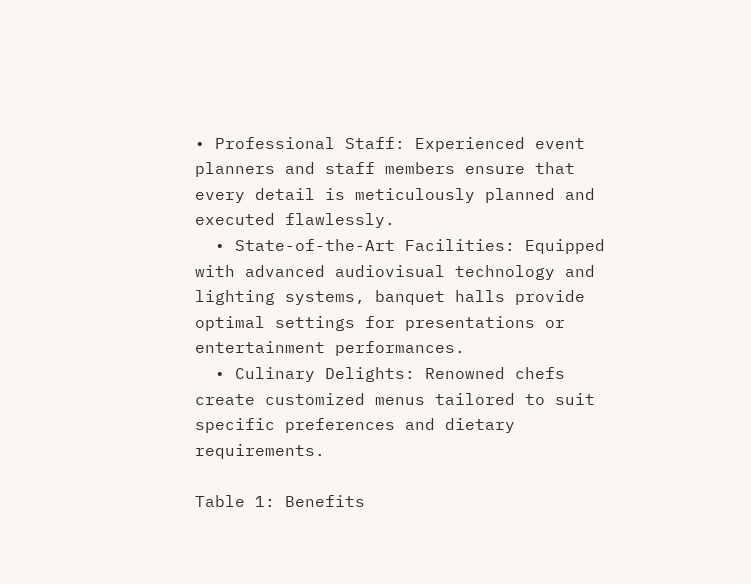• Professional Staff: Experienced event planners and staff members ensure that every detail is meticulously planned and executed flawlessly.
  • State-of-the-Art Facilities: Equipped with advanced audiovisual technology and lighting systems, banquet halls provide optimal settings for presentations or entertainment performances.
  • Culinary Delights: Renowned chefs create customized menus tailored to suit specific preferences and dietary requirements.

Table 1: Benefits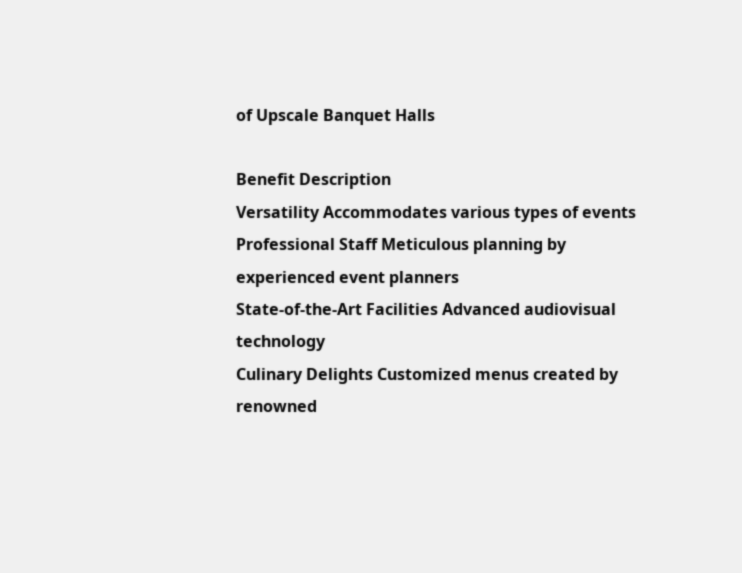of Upscale Banquet Halls

Benefit Description
Versatility Accommodates various types of events
Professional Staff Meticulous planning by experienced event planners
State-of-the-Art Facilities Advanced audiovisual technology
Culinary Delights Customized menus created by renowned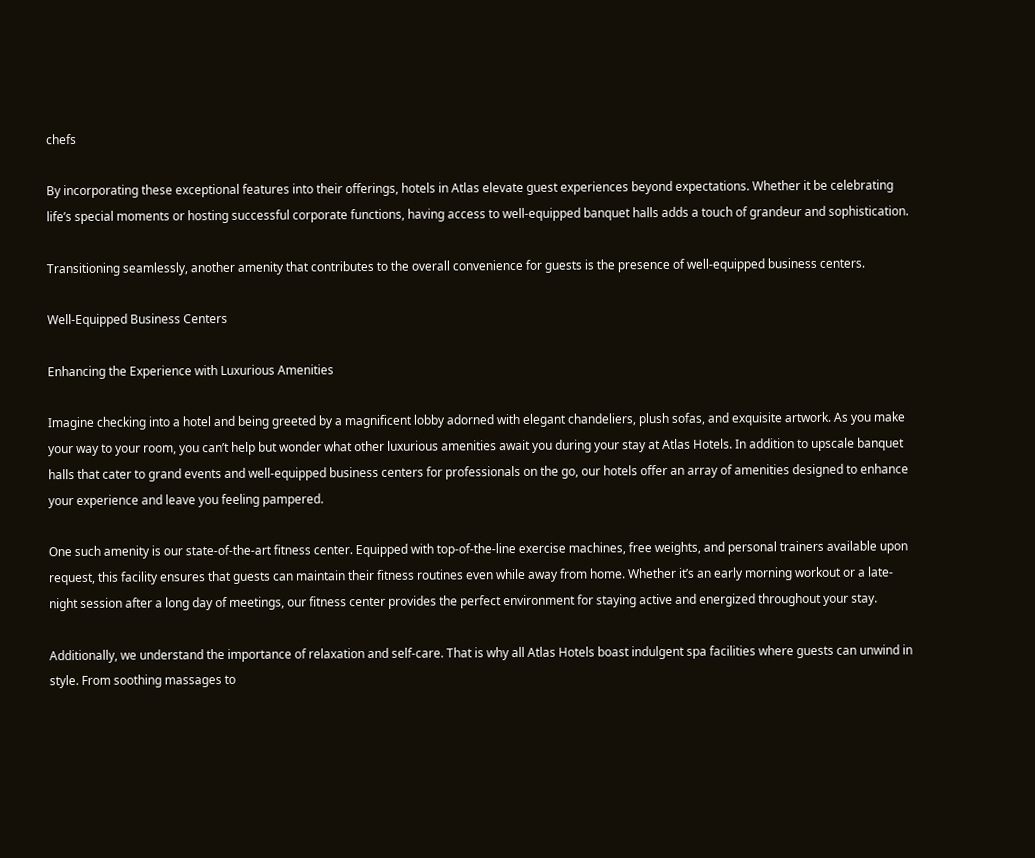chefs

By incorporating these exceptional features into their offerings, hotels in Atlas elevate guest experiences beyond expectations. Whether it be celebrating life’s special moments or hosting successful corporate functions, having access to well-equipped banquet halls adds a touch of grandeur and sophistication.

Transitioning seamlessly, another amenity that contributes to the overall convenience for guests is the presence of well-equipped business centers.

Well-Equipped Business Centers

Enhancing the Experience with Luxurious Amenities

Imagine checking into a hotel and being greeted by a magnificent lobby adorned with elegant chandeliers, plush sofas, and exquisite artwork. As you make your way to your room, you can’t help but wonder what other luxurious amenities await you during your stay at Atlas Hotels. In addition to upscale banquet halls that cater to grand events and well-equipped business centers for professionals on the go, our hotels offer an array of amenities designed to enhance your experience and leave you feeling pampered.

One such amenity is our state-of-the-art fitness center. Equipped with top-of-the-line exercise machines, free weights, and personal trainers available upon request, this facility ensures that guests can maintain their fitness routines even while away from home. Whether it’s an early morning workout or a late-night session after a long day of meetings, our fitness center provides the perfect environment for staying active and energized throughout your stay.

Additionally, we understand the importance of relaxation and self-care. That is why all Atlas Hotels boast indulgent spa facilities where guests can unwind in style. From soothing massages to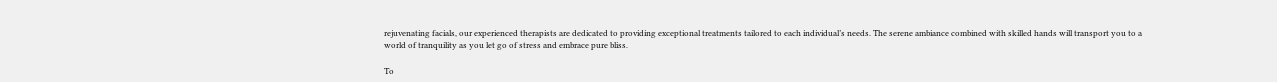rejuvenating facials, our experienced therapists are dedicated to providing exceptional treatments tailored to each individual’s needs. The serene ambiance combined with skilled hands will transport you to a world of tranquility as you let go of stress and embrace pure bliss.

To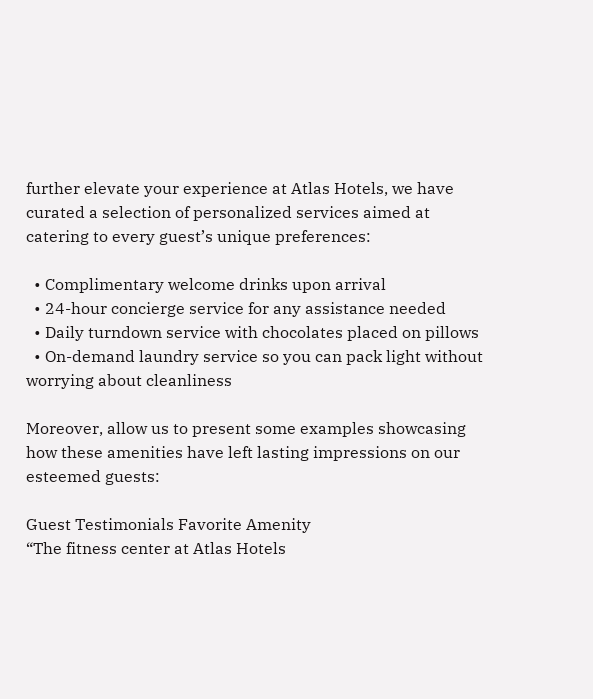further elevate your experience at Atlas Hotels, we have curated a selection of personalized services aimed at catering to every guest’s unique preferences:

  • Complimentary welcome drinks upon arrival
  • 24-hour concierge service for any assistance needed
  • Daily turndown service with chocolates placed on pillows
  • On-demand laundry service so you can pack light without worrying about cleanliness

Moreover, allow us to present some examples showcasing how these amenities have left lasting impressions on our esteemed guests:

Guest Testimonials Favorite Amenity
“The fitness center at Atlas Hotels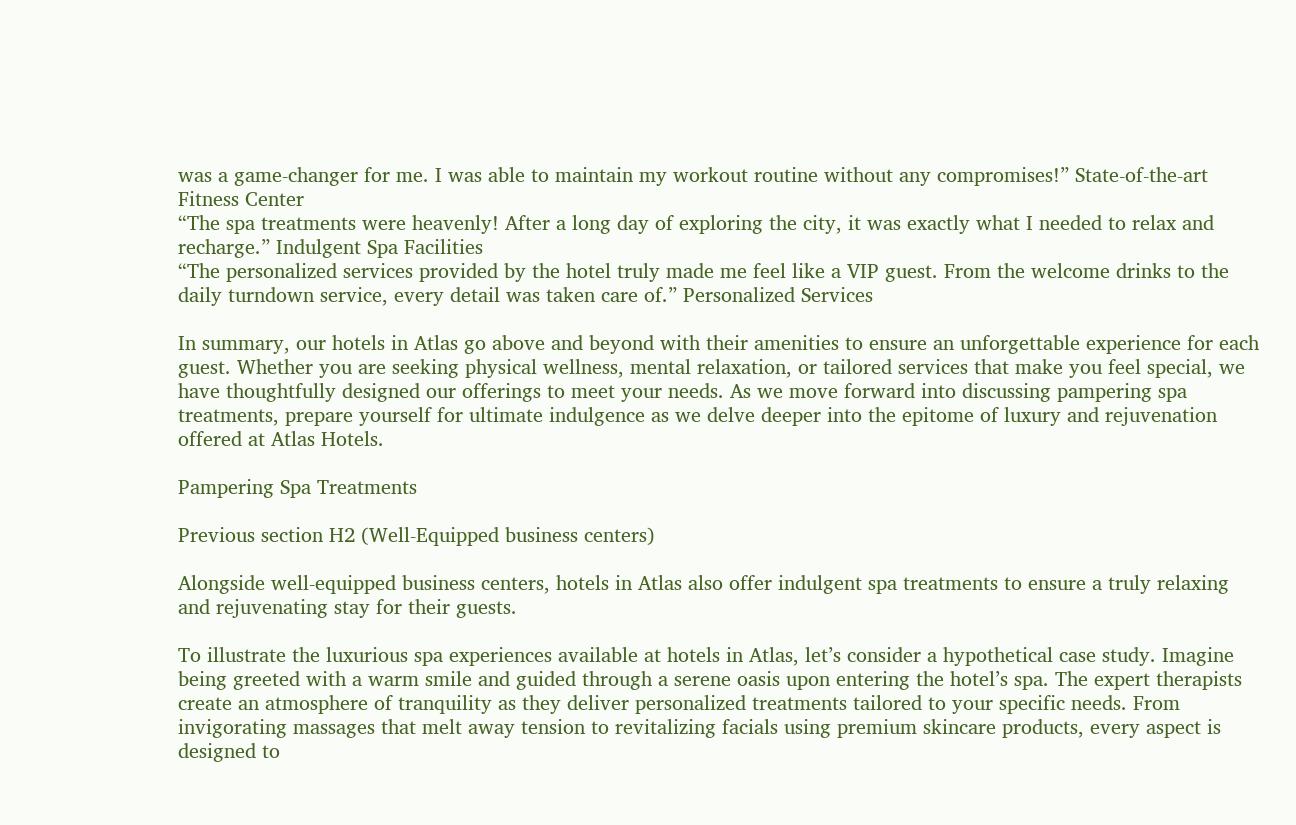was a game-changer for me. I was able to maintain my workout routine without any compromises!” State-of-the-art Fitness Center
“The spa treatments were heavenly! After a long day of exploring the city, it was exactly what I needed to relax and recharge.” Indulgent Spa Facilities
“The personalized services provided by the hotel truly made me feel like a VIP guest. From the welcome drinks to the daily turndown service, every detail was taken care of.” Personalized Services

In summary, our hotels in Atlas go above and beyond with their amenities to ensure an unforgettable experience for each guest. Whether you are seeking physical wellness, mental relaxation, or tailored services that make you feel special, we have thoughtfully designed our offerings to meet your needs. As we move forward into discussing pampering spa treatments, prepare yourself for ultimate indulgence as we delve deeper into the epitome of luxury and rejuvenation offered at Atlas Hotels.

Pampering Spa Treatments

Previous section H2 (Well-Equipped business centers)

Alongside well-equipped business centers, hotels in Atlas also offer indulgent spa treatments to ensure a truly relaxing and rejuvenating stay for their guests.

To illustrate the luxurious spa experiences available at hotels in Atlas, let’s consider a hypothetical case study. Imagine being greeted with a warm smile and guided through a serene oasis upon entering the hotel’s spa. The expert therapists create an atmosphere of tranquility as they deliver personalized treatments tailored to your specific needs. From invigorating massages that melt away tension to revitalizing facials using premium skincare products, every aspect is designed to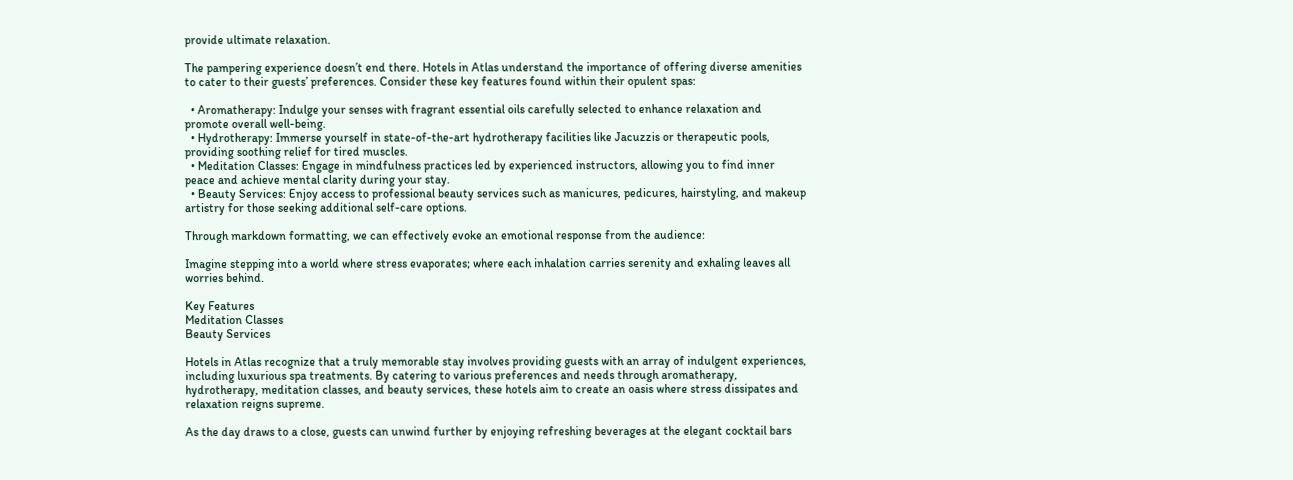provide ultimate relaxation.

The pampering experience doesn’t end there. Hotels in Atlas understand the importance of offering diverse amenities to cater to their guests’ preferences. Consider these key features found within their opulent spas:

  • Aromatherapy: Indulge your senses with fragrant essential oils carefully selected to enhance relaxation and promote overall well-being.
  • Hydrotherapy: Immerse yourself in state-of-the-art hydrotherapy facilities like Jacuzzis or therapeutic pools, providing soothing relief for tired muscles.
  • Meditation Classes: Engage in mindfulness practices led by experienced instructors, allowing you to find inner peace and achieve mental clarity during your stay.
  • Beauty Services: Enjoy access to professional beauty services such as manicures, pedicures, hairstyling, and makeup artistry for those seeking additional self-care options.

Through markdown formatting, we can effectively evoke an emotional response from the audience:

Imagine stepping into a world where stress evaporates; where each inhalation carries serenity and exhaling leaves all worries behind.

Key Features
Meditation Classes
Beauty Services

Hotels in Atlas recognize that a truly memorable stay involves providing guests with an array of indulgent experiences, including luxurious spa treatments. By catering to various preferences and needs through aromatherapy, hydrotherapy, meditation classes, and beauty services, these hotels aim to create an oasis where stress dissipates and relaxation reigns supreme.

As the day draws to a close, guests can unwind further by enjoying refreshing beverages at the elegant cocktail bars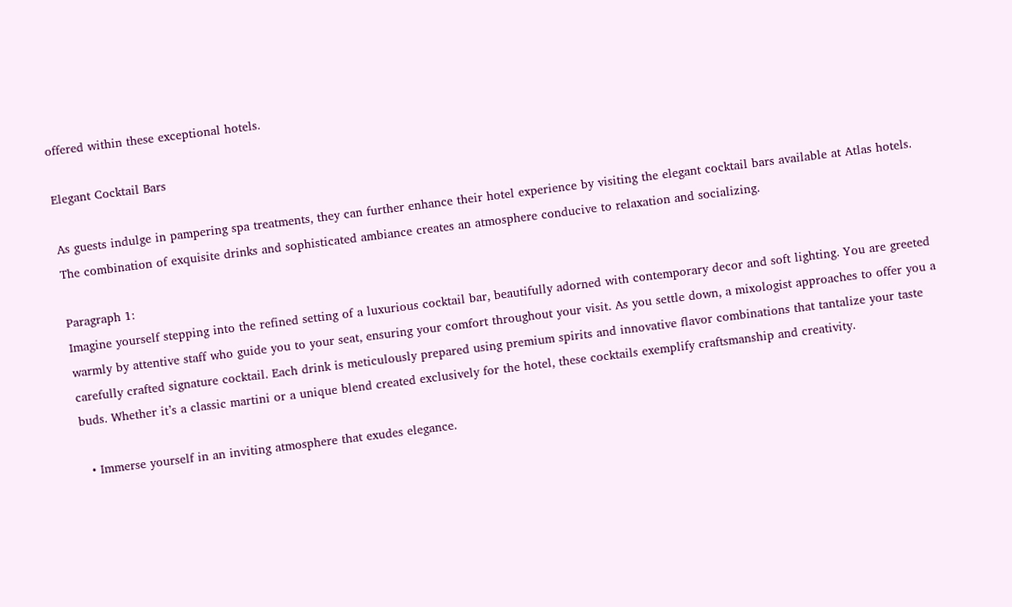offered within these exceptional hotels.

Elegant Cocktail Bars

As guests indulge in pampering spa treatments, they can further enhance their hotel experience by visiting the elegant cocktail bars available at Atlas hotels. The combination of exquisite drinks and sophisticated ambiance creates an atmosphere conducive to relaxation and socializing.

Paragraph 1:
Imagine yourself stepping into the refined setting of a luxurious cocktail bar, beautifully adorned with contemporary decor and soft lighting. You are greeted warmly by attentive staff who guide you to your seat, ensuring your comfort throughout your visit. As you settle down, a mixologist approaches to offer you a carefully crafted signature cocktail. Each drink is meticulously prepared using premium spirits and innovative flavor combinations that tantalize your taste buds. Whether it’s a classic martini or a unique blend created exclusively for the hotel, these cocktails exemplify craftsmanship and creativity.

  • Immerse yourself in an inviting atmosphere that exudes elegance.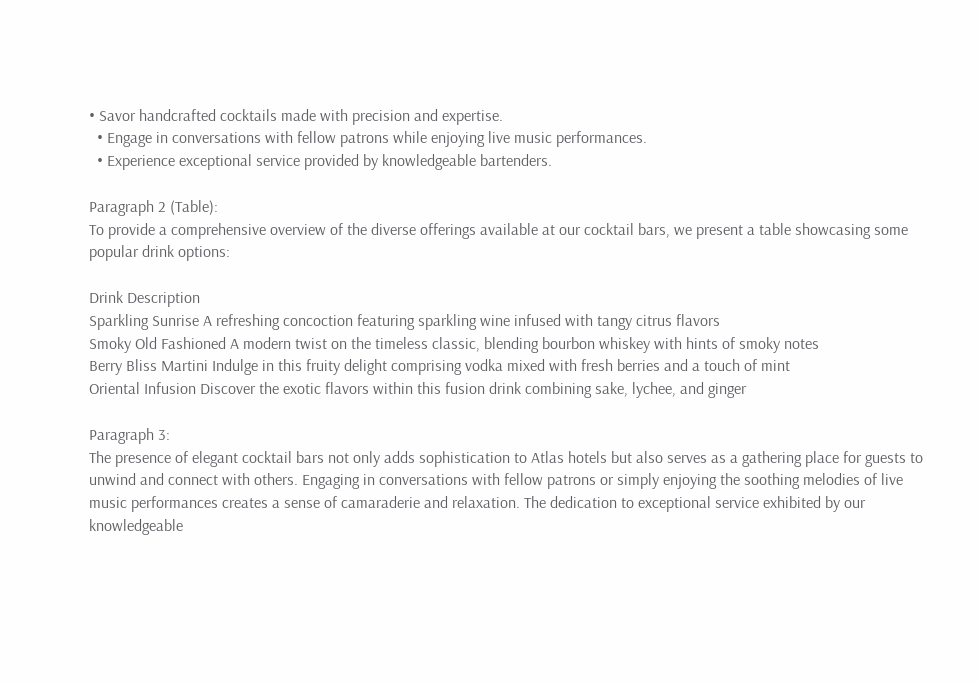• Savor handcrafted cocktails made with precision and expertise.
  • Engage in conversations with fellow patrons while enjoying live music performances.
  • Experience exceptional service provided by knowledgeable bartenders.

Paragraph 2 (Table):
To provide a comprehensive overview of the diverse offerings available at our cocktail bars, we present a table showcasing some popular drink options:

Drink Description
Sparkling Sunrise A refreshing concoction featuring sparkling wine infused with tangy citrus flavors
Smoky Old Fashioned A modern twist on the timeless classic, blending bourbon whiskey with hints of smoky notes
Berry Bliss Martini Indulge in this fruity delight comprising vodka mixed with fresh berries and a touch of mint
Oriental Infusion Discover the exotic flavors within this fusion drink combining sake, lychee, and ginger

Paragraph 3:
The presence of elegant cocktail bars not only adds sophistication to Atlas hotels but also serves as a gathering place for guests to unwind and connect with others. Engaging in conversations with fellow patrons or simply enjoying the soothing melodies of live music performances creates a sense of camaraderie and relaxation. The dedication to exceptional service exhibited by our knowledgeable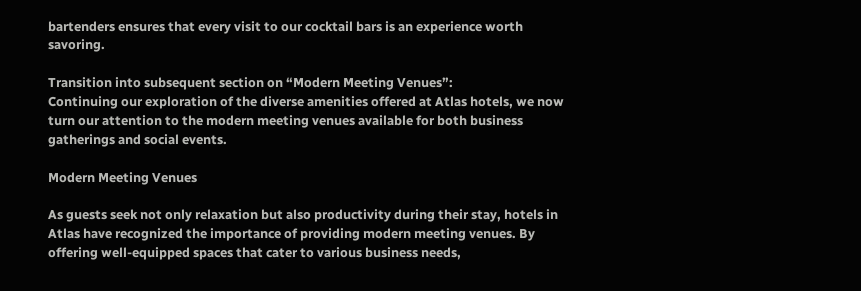bartenders ensures that every visit to our cocktail bars is an experience worth savoring.

Transition into subsequent section on “Modern Meeting Venues”:
Continuing our exploration of the diverse amenities offered at Atlas hotels, we now turn our attention to the modern meeting venues available for both business gatherings and social events.

Modern Meeting Venues

As guests seek not only relaxation but also productivity during their stay, hotels in Atlas have recognized the importance of providing modern meeting venues. By offering well-equipped spaces that cater to various business needs,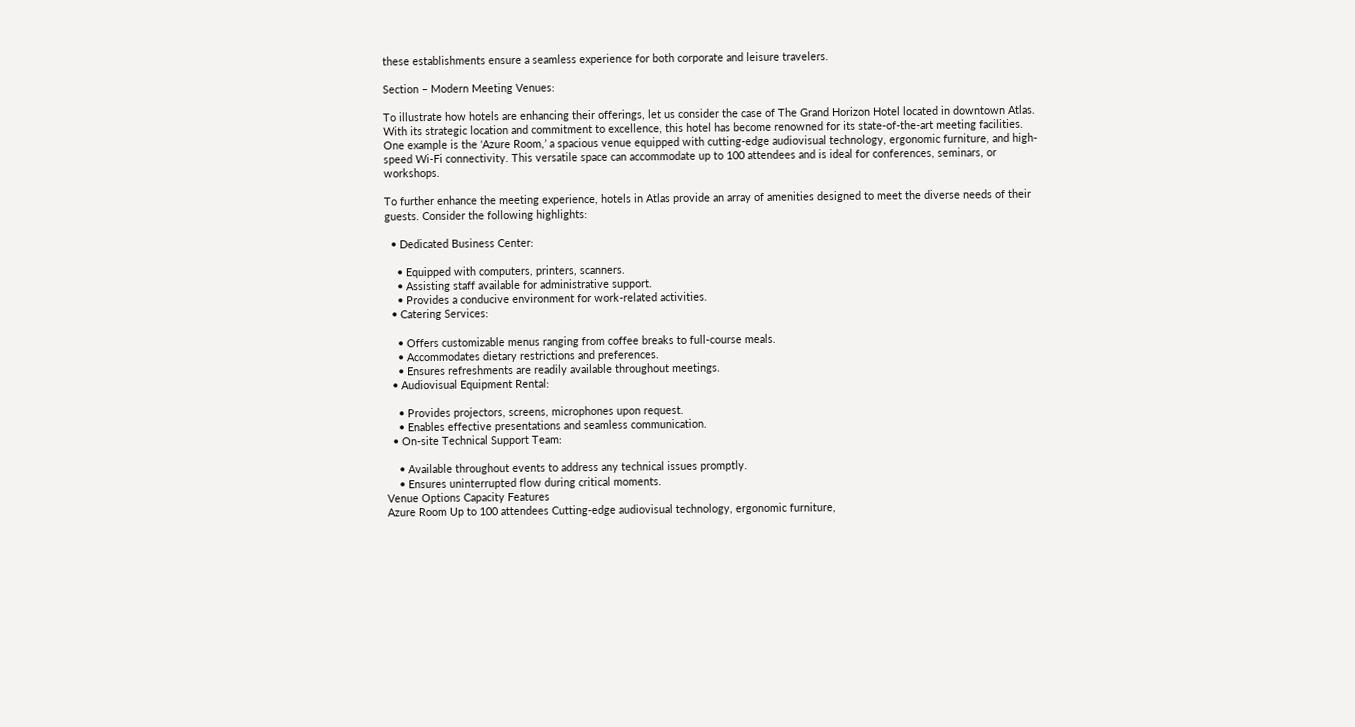these establishments ensure a seamless experience for both corporate and leisure travelers.

Section – Modern Meeting Venues:

To illustrate how hotels are enhancing their offerings, let us consider the case of The Grand Horizon Hotel located in downtown Atlas. With its strategic location and commitment to excellence, this hotel has become renowned for its state-of-the-art meeting facilities. One example is the ‘Azure Room,’ a spacious venue equipped with cutting-edge audiovisual technology, ergonomic furniture, and high-speed Wi-Fi connectivity. This versatile space can accommodate up to 100 attendees and is ideal for conferences, seminars, or workshops.

To further enhance the meeting experience, hotels in Atlas provide an array of amenities designed to meet the diverse needs of their guests. Consider the following highlights:

  • Dedicated Business Center:

    • Equipped with computers, printers, scanners.
    • Assisting staff available for administrative support.
    • Provides a conducive environment for work-related activities.
  • Catering Services:

    • Offers customizable menus ranging from coffee breaks to full-course meals.
    • Accommodates dietary restrictions and preferences.
    • Ensures refreshments are readily available throughout meetings.
  • Audiovisual Equipment Rental:

    • Provides projectors, screens, microphones upon request.
    • Enables effective presentations and seamless communication.
  • On-site Technical Support Team:

    • Available throughout events to address any technical issues promptly.
    • Ensures uninterrupted flow during critical moments.
Venue Options Capacity Features
Azure Room Up to 100 attendees Cutting-edge audiovisual technology, ergonomic furniture,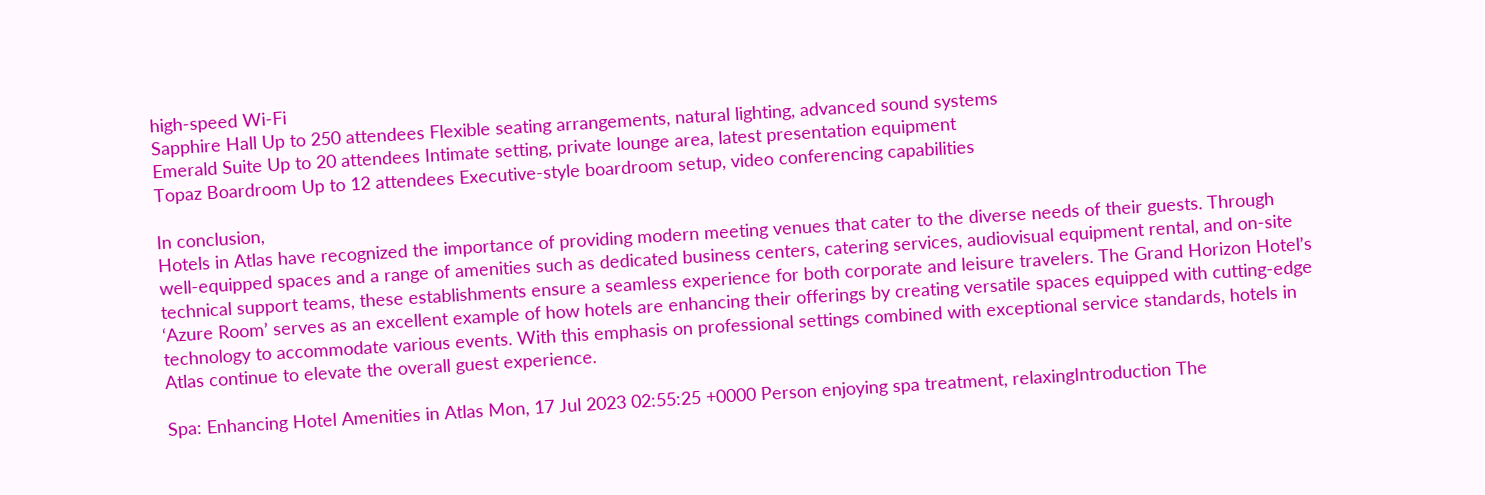high-speed Wi-Fi
Sapphire Hall Up to 250 attendees Flexible seating arrangements, natural lighting, advanced sound systems
Emerald Suite Up to 20 attendees Intimate setting, private lounge area, latest presentation equipment
Topaz Boardroom Up to 12 attendees Executive-style boardroom setup, video conferencing capabilities

In conclusion,
Hotels in Atlas have recognized the importance of providing modern meeting venues that cater to the diverse needs of their guests. Through well-equipped spaces and a range of amenities such as dedicated business centers, catering services, audiovisual equipment rental, and on-site technical support teams, these establishments ensure a seamless experience for both corporate and leisure travelers. The Grand Horizon Hotel’s ‘Azure Room’ serves as an excellent example of how hotels are enhancing their offerings by creating versatile spaces equipped with cutting-edge technology to accommodate various events. With this emphasis on professional settings combined with exceptional service standards, hotels in Atlas continue to elevate the overall guest experience.

Spa: Enhancing Hotel Amenities in Atlas Mon, 17 Jul 2023 02:55:25 +0000 Person enjoying spa treatment, relaxingIntroduction The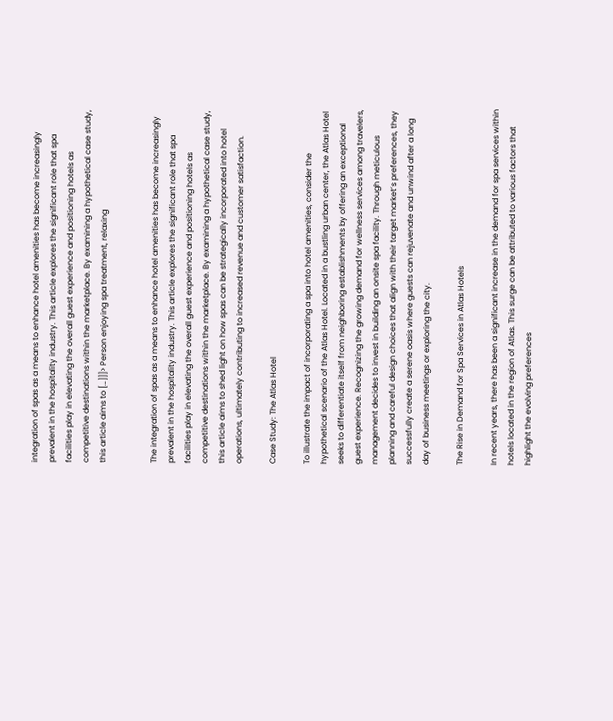integration of spas as a means to enhance hotel amenities has become increasingly prevalent in the hospitality industry. This article explores the significant role that spa facilities play in elevating the overall guest experience and positioning hotels as competitive destinations within the marketplace. By examining a hypothetical case study, this article aims to […]]]> Person enjoying spa treatment, relaxing


The integration of spas as a means to enhance hotel amenities has become increasingly prevalent in the hospitality industry. This article explores the significant role that spa facilities play in elevating the overall guest experience and positioning hotels as competitive destinations within the marketplace. By examining a hypothetical case study, this article aims to shed light on how spas can be strategically incorporated into hotel operations, ultimately contributing to increased revenue and customer satisfaction.

Case Study: The Atlas Hotel

To illustrate the impact of incorporating a spa into hotel amenities, consider the hypothetical scenario of the Atlas Hotel. Located in a bustling urban center, the Atlas Hotel seeks to differentiate itself from neighboring establishments by offering an exceptional guest experience. Recognizing the growing demand for wellness services among travelers, management decides to invest in building an onsite spa facility. Through meticulous planning and careful design choices that align with their target market’s preferences, they successfully create a serene oasis where guests can rejuvenate and unwind after a long day of business meetings or exploring the city.

The Rise in Demand for Spa Services in Atlas Hotels

In recent years, there has been a significant increase in the demand for spa services within hotels located in the region of Atlas. This surge can be attributed to various factors that highlight the evolving preferences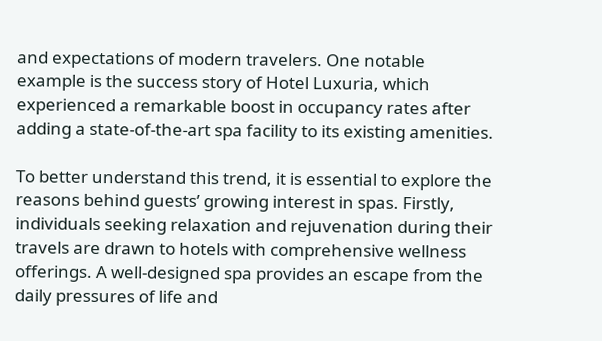and expectations of modern travelers. One notable example is the success story of Hotel Luxuria, which experienced a remarkable boost in occupancy rates after adding a state-of-the-art spa facility to its existing amenities.

To better understand this trend, it is essential to explore the reasons behind guests’ growing interest in spas. Firstly, individuals seeking relaxation and rejuvenation during their travels are drawn to hotels with comprehensive wellness offerings. A well-designed spa provides an escape from the daily pressures of life and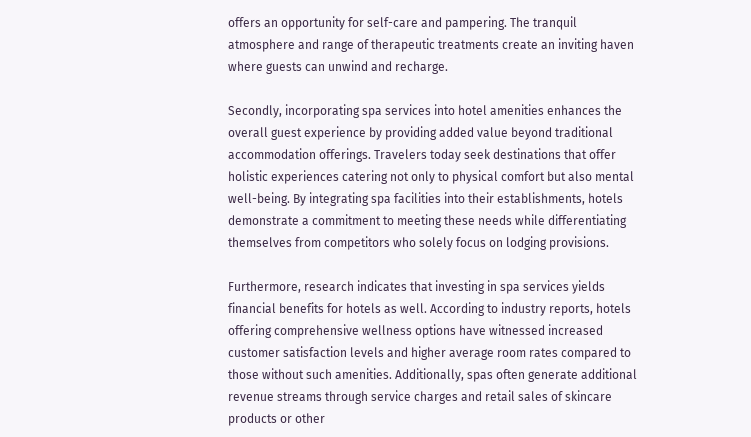offers an opportunity for self-care and pampering. The tranquil atmosphere and range of therapeutic treatments create an inviting haven where guests can unwind and recharge.

Secondly, incorporating spa services into hotel amenities enhances the overall guest experience by providing added value beyond traditional accommodation offerings. Travelers today seek destinations that offer holistic experiences catering not only to physical comfort but also mental well-being. By integrating spa facilities into their establishments, hotels demonstrate a commitment to meeting these needs while differentiating themselves from competitors who solely focus on lodging provisions.

Furthermore, research indicates that investing in spa services yields financial benefits for hotels as well. According to industry reports, hotels offering comprehensive wellness options have witnessed increased customer satisfaction levels and higher average room rates compared to those without such amenities. Additionally, spas often generate additional revenue streams through service charges and retail sales of skincare products or other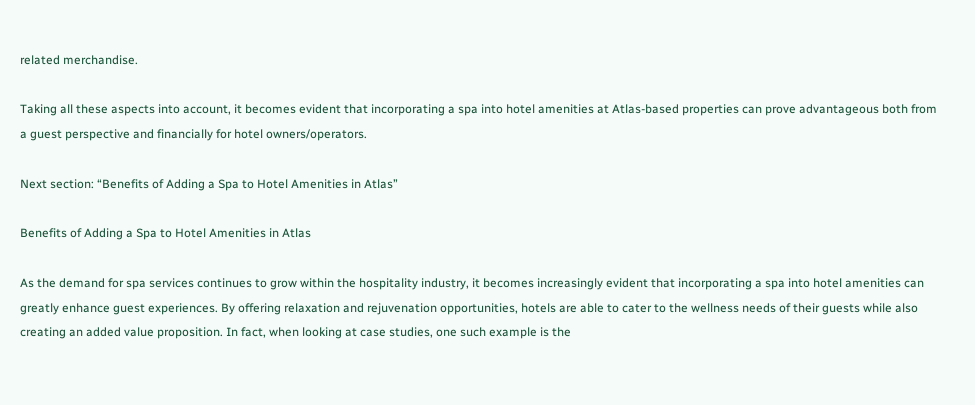related merchandise.

Taking all these aspects into account, it becomes evident that incorporating a spa into hotel amenities at Atlas-based properties can prove advantageous both from a guest perspective and financially for hotel owners/operators.

Next section: “Benefits of Adding a Spa to Hotel Amenities in Atlas”

Benefits of Adding a Spa to Hotel Amenities in Atlas

As the demand for spa services continues to grow within the hospitality industry, it becomes increasingly evident that incorporating a spa into hotel amenities can greatly enhance guest experiences. By offering relaxation and rejuvenation opportunities, hotels are able to cater to the wellness needs of their guests while also creating an added value proposition. In fact, when looking at case studies, one such example is the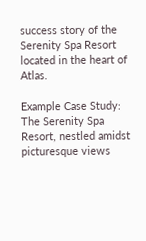success story of the Serenity Spa Resort located in the heart of Atlas.

Example Case Study:
The Serenity Spa Resort, nestled amidst picturesque views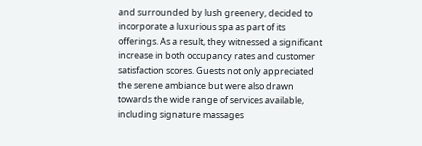and surrounded by lush greenery, decided to incorporate a luxurious spa as part of its offerings. As a result, they witnessed a significant increase in both occupancy rates and customer satisfaction scores. Guests not only appreciated the serene ambiance but were also drawn towards the wide range of services available, including signature massages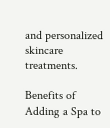and personalized skincare treatments.

Benefits of Adding a Spa to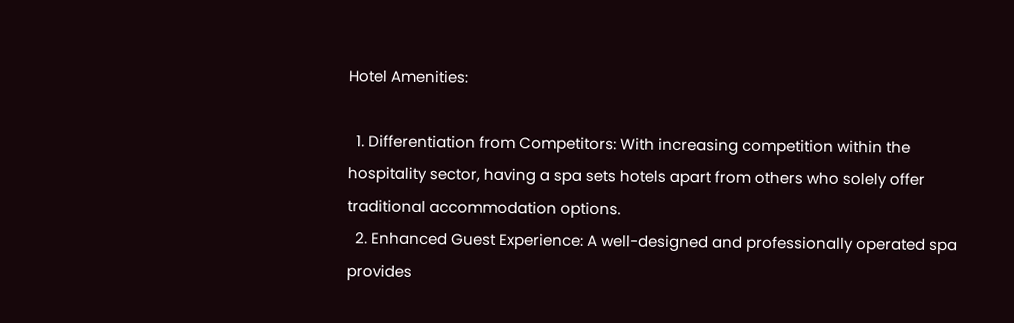Hotel Amenities:

  1. Differentiation from Competitors: With increasing competition within the hospitality sector, having a spa sets hotels apart from others who solely offer traditional accommodation options.
  2. Enhanced Guest Experience: A well-designed and professionally operated spa provides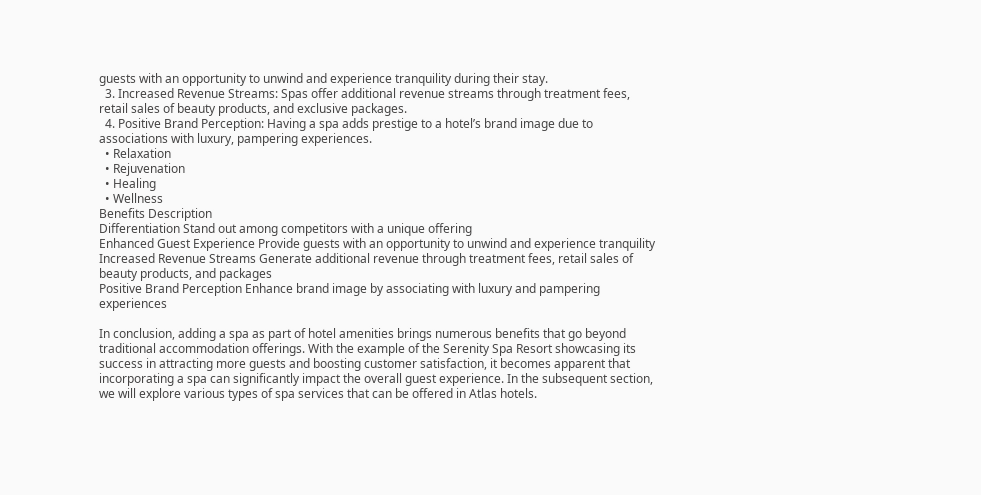guests with an opportunity to unwind and experience tranquility during their stay.
  3. Increased Revenue Streams: Spas offer additional revenue streams through treatment fees, retail sales of beauty products, and exclusive packages.
  4. Positive Brand Perception: Having a spa adds prestige to a hotel’s brand image due to associations with luxury, pampering experiences.
  • Relaxation
  • Rejuvenation
  • Healing
  • Wellness
Benefits Description
Differentiation Stand out among competitors with a unique offering
Enhanced Guest Experience Provide guests with an opportunity to unwind and experience tranquility
Increased Revenue Streams Generate additional revenue through treatment fees, retail sales of beauty products, and packages
Positive Brand Perception Enhance brand image by associating with luxury and pampering experiences

In conclusion, adding a spa as part of hotel amenities brings numerous benefits that go beyond traditional accommodation offerings. With the example of the Serenity Spa Resort showcasing its success in attracting more guests and boosting customer satisfaction, it becomes apparent that incorporating a spa can significantly impact the overall guest experience. In the subsequent section, we will explore various types of spa services that can be offered in Atlas hotels.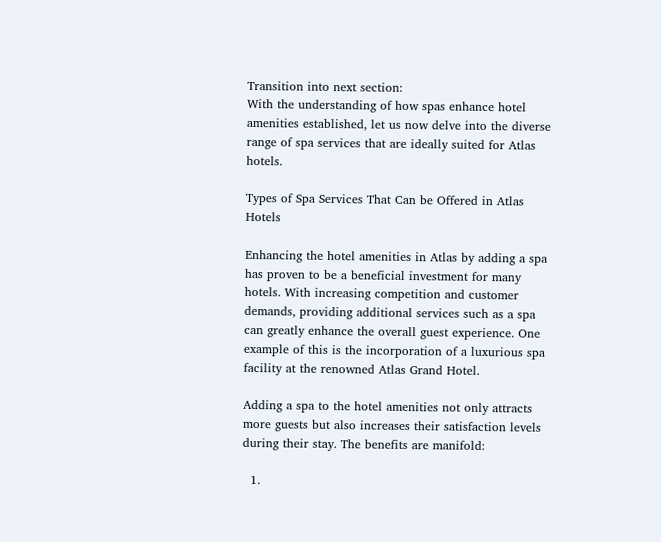Transition into next section:
With the understanding of how spas enhance hotel amenities established, let us now delve into the diverse range of spa services that are ideally suited for Atlas hotels.

Types of Spa Services That Can be Offered in Atlas Hotels

Enhancing the hotel amenities in Atlas by adding a spa has proven to be a beneficial investment for many hotels. With increasing competition and customer demands, providing additional services such as a spa can greatly enhance the overall guest experience. One example of this is the incorporation of a luxurious spa facility at the renowned Atlas Grand Hotel.

Adding a spa to the hotel amenities not only attracts more guests but also increases their satisfaction levels during their stay. The benefits are manifold:

  1.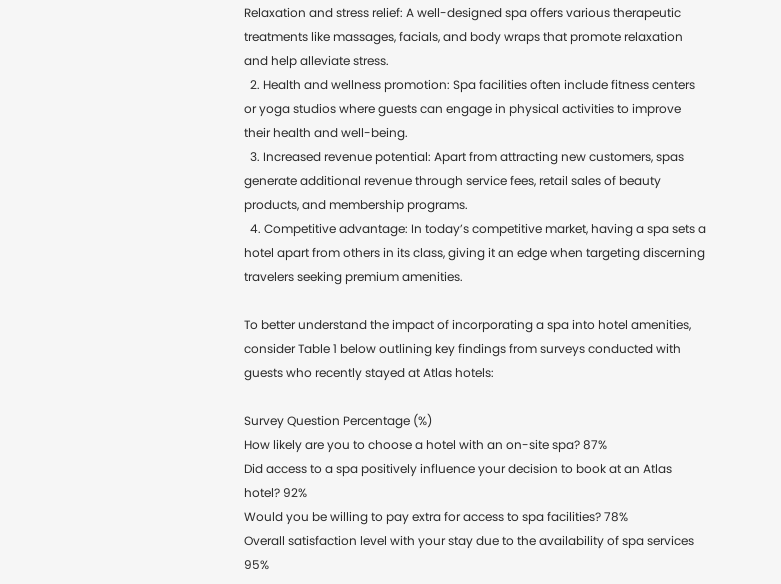Relaxation and stress relief: A well-designed spa offers various therapeutic treatments like massages, facials, and body wraps that promote relaxation and help alleviate stress.
  2. Health and wellness promotion: Spa facilities often include fitness centers or yoga studios where guests can engage in physical activities to improve their health and well-being.
  3. Increased revenue potential: Apart from attracting new customers, spas generate additional revenue through service fees, retail sales of beauty products, and membership programs.
  4. Competitive advantage: In today’s competitive market, having a spa sets a hotel apart from others in its class, giving it an edge when targeting discerning travelers seeking premium amenities.

To better understand the impact of incorporating a spa into hotel amenities, consider Table 1 below outlining key findings from surveys conducted with guests who recently stayed at Atlas hotels:

Survey Question Percentage (%)
How likely are you to choose a hotel with an on-site spa? 87%
Did access to a spa positively influence your decision to book at an Atlas hotel? 92%
Would you be willing to pay extra for access to spa facilities? 78%
Overall satisfaction level with your stay due to the availability of spa services 95%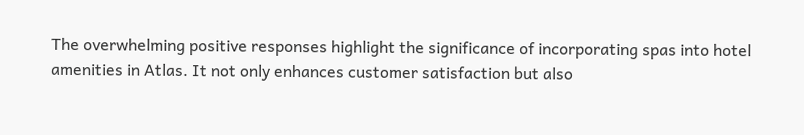The overwhelming positive responses highlight the significance of incorporating spas into hotel amenities in Atlas. It not only enhances customer satisfaction but also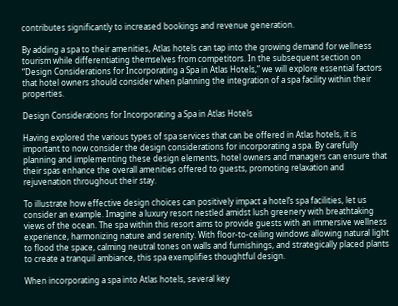contributes significantly to increased bookings and revenue generation.

By adding a spa to their amenities, Atlas hotels can tap into the growing demand for wellness tourism while differentiating themselves from competitors. In the subsequent section on “Design Considerations for Incorporating a Spa in Atlas Hotels,” we will explore essential factors that hotel owners should consider when planning the integration of a spa facility within their properties.

Design Considerations for Incorporating a Spa in Atlas Hotels

Having explored the various types of spa services that can be offered in Atlas hotels, it is important to now consider the design considerations for incorporating a spa. By carefully planning and implementing these design elements, hotel owners and managers can ensure that their spas enhance the overall amenities offered to guests, promoting relaxation and rejuvenation throughout their stay.

To illustrate how effective design choices can positively impact a hotel’s spa facilities, let us consider an example. Imagine a luxury resort nestled amidst lush greenery with breathtaking views of the ocean. The spa within this resort aims to provide guests with an immersive wellness experience, harmonizing nature and serenity. With floor-to-ceiling windows allowing natural light to flood the space, calming neutral tones on walls and furnishings, and strategically placed plants to create a tranquil ambiance, this spa exemplifies thoughtful design.

When incorporating a spa into Atlas hotels, several key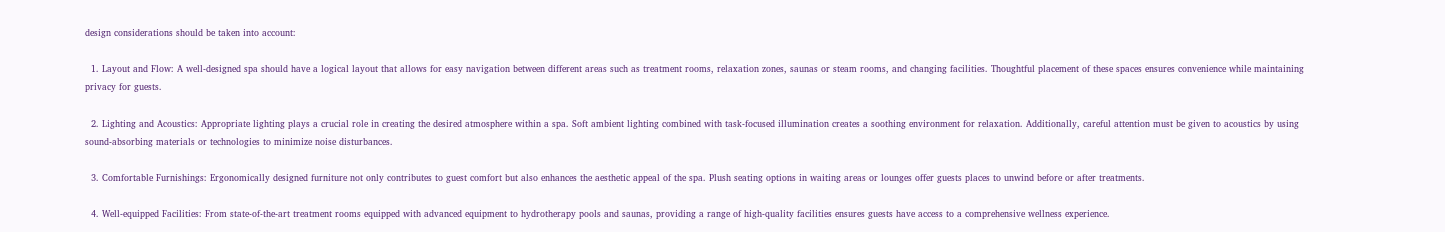design considerations should be taken into account:

  1. Layout and Flow: A well-designed spa should have a logical layout that allows for easy navigation between different areas such as treatment rooms, relaxation zones, saunas or steam rooms, and changing facilities. Thoughtful placement of these spaces ensures convenience while maintaining privacy for guests.

  2. Lighting and Acoustics: Appropriate lighting plays a crucial role in creating the desired atmosphere within a spa. Soft ambient lighting combined with task-focused illumination creates a soothing environment for relaxation. Additionally, careful attention must be given to acoustics by using sound-absorbing materials or technologies to minimize noise disturbances.

  3. Comfortable Furnishings: Ergonomically designed furniture not only contributes to guest comfort but also enhances the aesthetic appeal of the spa. Plush seating options in waiting areas or lounges offer guests places to unwind before or after treatments.

  4. Well-equipped Facilities: From state-of-the-art treatment rooms equipped with advanced equipment to hydrotherapy pools and saunas, providing a range of high-quality facilities ensures guests have access to a comprehensive wellness experience.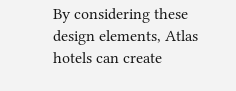By considering these design elements, Atlas hotels can create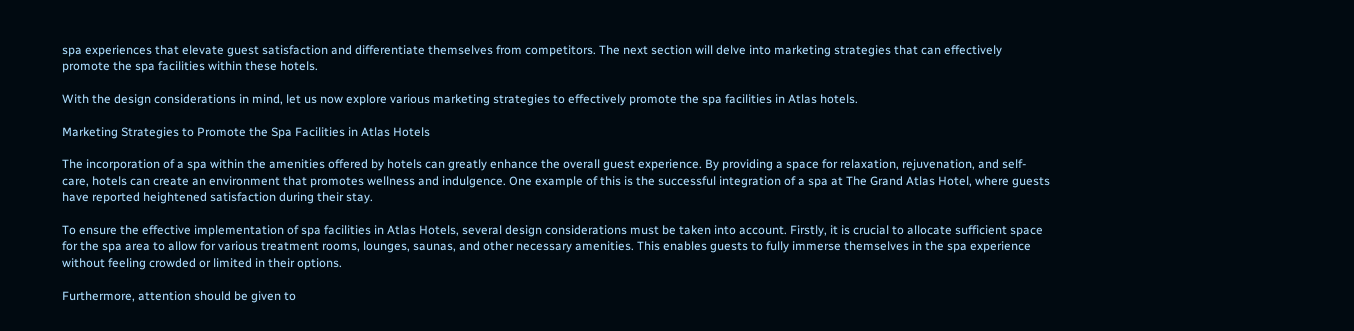spa experiences that elevate guest satisfaction and differentiate themselves from competitors. The next section will delve into marketing strategies that can effectively promote the spa facilities within these hotels.

With the design considerations in mind, let us now explore various marketing strategies to effectively promote the spa facilities in Atlas hotels.

Marketing Strategies to Promote the Spa Facilities in Atlas Hotels

The incorporation of a spa within the amenities offered by hotels can greatly enhance the overall guest experience. By providing a space for relaxation, rejuvenation, and self-care, hotels can create an environment that promotes wellness and indulgence. One example of this is the successful integration of a spa at The Grand Atlas Hotel, where guests have reported heightened satisfaction during their stay.

To ensure the effective implementation of spa facilities in Atlas Hotels, several design considerations must be taken into account. Firstly, it is crucial to allocate sufficient space for the spa area to allow for various treatment rooms, lounges, saunas, and other necessary amenities. This enables guests to fully immerse themselves in the spa experience without feeling crowded or limited in their options.

Furthermore, attention should be given to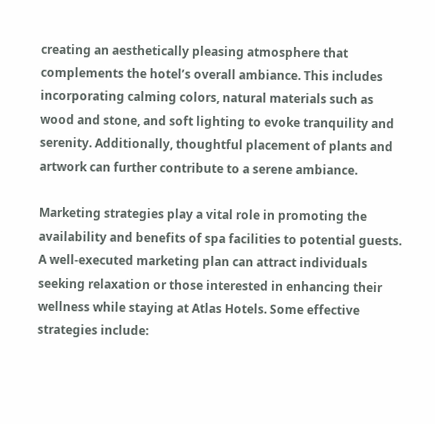creating an aesthetically pleasing atmosphere that complements the hotel’s overall ambiance. This includes incorporating calming colors, natural materials such as wood and stone, and soft lighting to evoke tranquility and serenity. Additionally, thoughtful placement of plants and artwork can further contribute to a serene ambiance.

Marketing strategies play a vital role in promoting the availability and benefits of spa facilities to potential guests. A well-executed marketing plan can attract individuals seeking relaxation or those interested in enhancing their wellness while staying at Atlas Hotels. Some effective strategies include: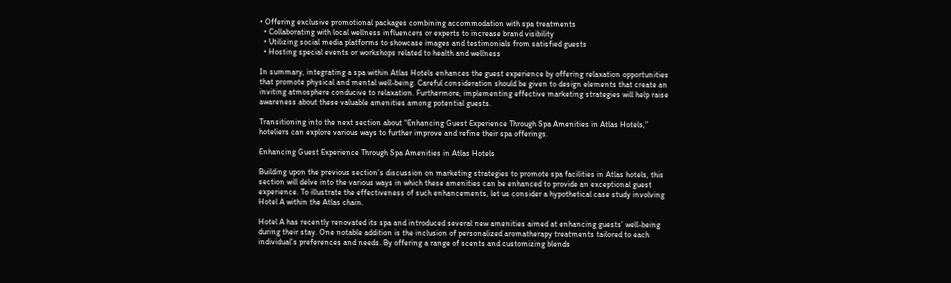• Offering exclusive promotional packages combining accommodation with spa treatments
  • Collaborating with local wellness influencers or experts to increase brand visibility
  • Utilizing social media platforms to showcase images and testimonials from satisfied guests
  • Hosting special events or workshops related to health and wellness

In summary, integrating a spa within Atlas Hotels enhances the guest experience by offering relaxation opportunities that promote physical and mental well-being. Careful consideration should be given to design elements that create an inviting atmosphere conducive to relaxation. Furthermore, implementing effective marketing strategies will help raise awareness about these valuable amenities among potential guests.

Transitioning into the next section about “Enhancing Guest Experience Through Spa Amenities in Atlas Hotels,” hoteliers can explore various ways to further improve and refine their spa offerings.

Enhancing Guest Experience Through Spa Amenities in Atlas Hotels

Building upon the previous section’s discussion on marketing strategies to promote spa facilities in Atlas hotels, this section will delve into the various ways in which these amenities can be enhanced to provide an exceptional guest experience. To illustrate the effectiveness of such enhancements, let us consider a hypothetical case study involving Hotel A within the Atlas chain.

Hotel A has recently renovated its spa and introduced several new amenities aimed at enhancing guests’ well-being during their stay. One notable addition is the inclusion of personalized aromatherapy treatments tailored to each individual’s preferences and needs. By offering a range of scents and customizing blends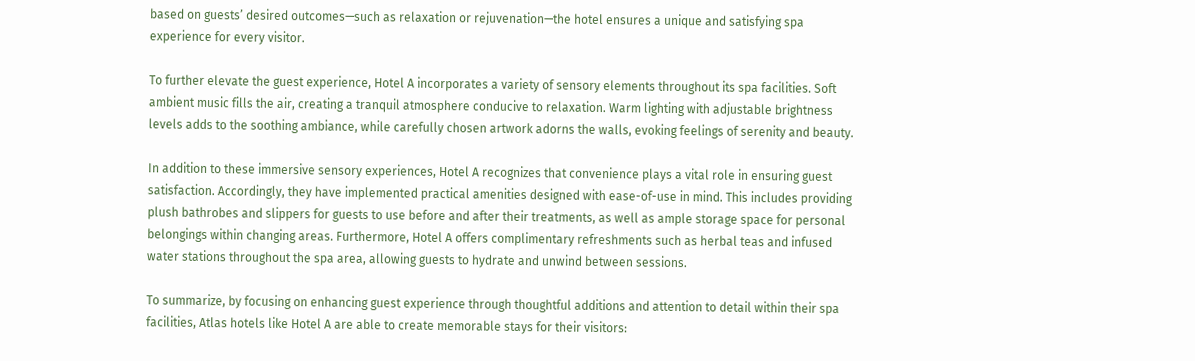based on guests’ desired outcomes—such as relaxation or rejuvenation—the hotel ensures a unique and satisfying spa experience for every visitor.

To further elevate the guest experience, Hotel A incorporates a variety of sensory elements throughout its spa facilities. Soft ambient music fills the air, creating a tranquil atmosphere conducive to relaxation. Warm lighting with adjustable brightness levels adds to the soothing ambiance, while carefully chosen artwork adorns the walls, evoking feelings of serenity and beauty.

In addition to these immersive sensory experiences, Hotel A recognizes that convenience plays a vital role in ensuring guest satisfaction. Accordingly, they have implemented practical amenities designed with ease-of-use in mind. This includes providing plush bathrobes and slippers for guests to use before and after their treatments, as well as ample storage space for personal belongings within changing areas. Furthermore, Hotel A offers complimentary refreshments such as herbal teas and infused water stations throughout the spa area, allowing guests to hydrate and unwind between sessions.

To summarize, by focusing on enhancing guest experience through thoughtful additions and attention to detail within their spa facilities, Atlas hotels like Hotel A are able to create memorable stays for their visitors: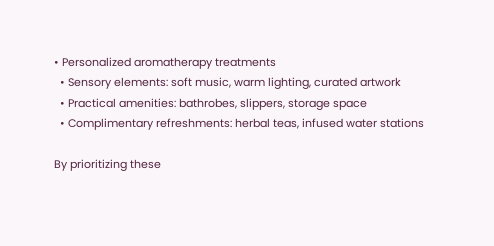• Personalized aromatherapy treatments
  • Sensory elements: soft music, warm lighting, curated artwork
  • Practical amenities: bathrobes, slippers, storage space
  • Complimentary refreshments: herbal teas, infused water stations

By prioritizing these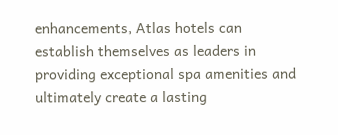enhancements, Atlas hotels can establish themselves as leaders in providing exceptional spa amenities and ultimately create a lasting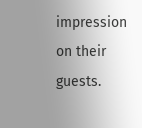impression on their guests.